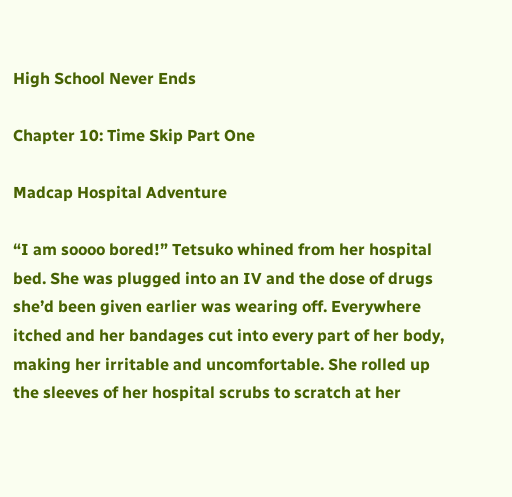High School Never Ends

Chapter 10: Time Skip Part One

Madcap Hospital Adventure

“I am soooo bored!” Tetsuko whined from her hospital bed. She was plugged into an IV and the dose of drugs she’d been given earlier was wearing off. Everywhere itched and her bandages cut into every part of her body, making her irritable and uncomfortable. She rolled up the sleeves of her hospital scrubs to scratch at her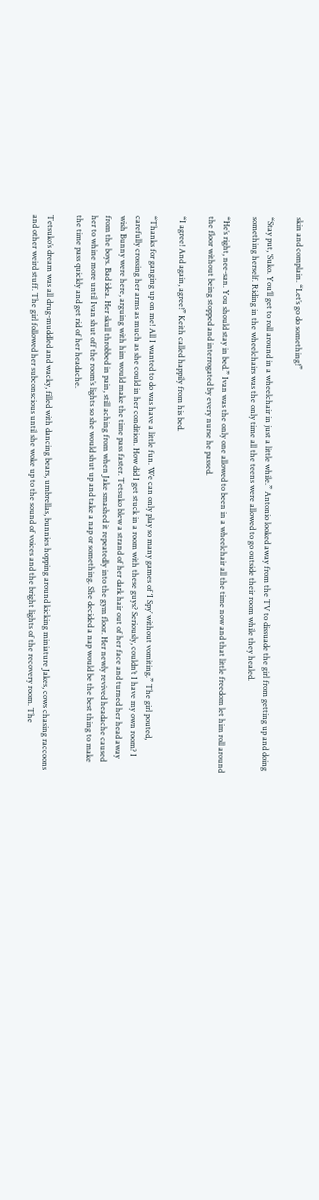skin and complain. “Let’s go do something!”

“Stay put, ‘Suko. You’ll get to roll around in a wheelchair in just a little while.” Antonio looked away from the TV to dissuade the girl from getting up and doing something herself. Riding in the wheelchairs was the only time all the teens were allowed to go outside their room while they healed.

“He’s right, nee-san. You should stay in bed.” Ivan was the only one allowed to been in a wheelchair all the time now and that little freedom let him roll around the floor without being stopped and interrogated by every nurse he passed.

“I agree! And again, agree!” Keith called happily from his bed.

“Thanks for ganging up on me! All I wanted to do was have a little fun. We can only play so many games of ‘I Spy’ without vomiting.” The girl pouted, carefully crossing her arms as much as she could in her condition. How did I get stuck in a room with these guys? Seriously, couldn’t I have my own room? I wish Bunny were here, arguing with him would make the time pass faster. Tetsuko blew a strand of her dark hair out of her face and turned her head away from the boys. Bad idea. Her skull throbbed in pain, still aching from when Jake smashed it repeatedly into the gym floor. Her newly revived headache caused her to whine more until Ivan shut off the room’s lights so she would shut up and take a nap or something. She decided a nap would be the best thing to make the time pass quickly and get rid of her headache.

Tetsuko’s dream was all drug-muddled and wacky, filled with dancing bears, umbrellas, bunnies hopping around kicking miniature Jakes, cows chasing raccoons and other weird stuff. The girl followed her subconscious until she woke up to the sound of voices and the bright lights of the recovery room. The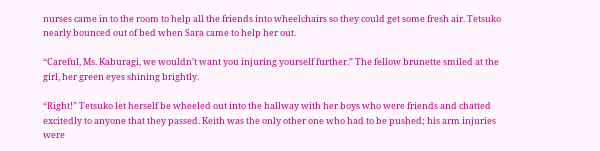nurses came in to the room to help all the friends into wheelchairs so they could get some fresh air. Tetsuko nearly bounced out of bed when Sara came to help her out.

“Careful, Ms. Kaburagi, we wouldn’t want you injuring yourself further.” The fellow brunette smiled at the girl, her green eyes shining brightly.

“Right!” Tetsuko let herself be wheeled out into the hallway with her boys who were friends and chatted excitedly to anyone that they passed. Keith was the only other one who had to be pushed; his arm injuries were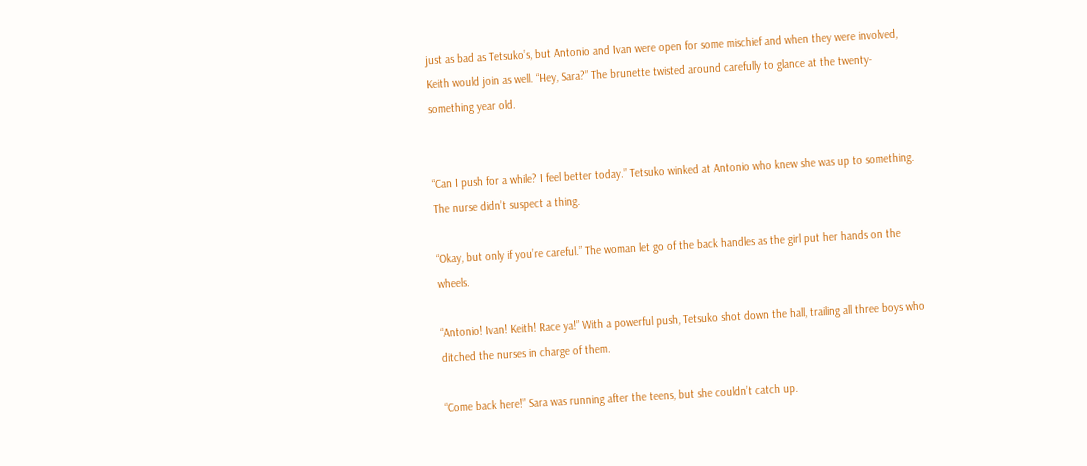just as bad as Tetsuko’s, but Antonio and Ivan were open for some mischief and when they were involved, Keith would join as well. “Hey, Sara?” The brunette twisted around carefully to glance at the twenty-something year old.


“Can I push for a while? I feel better today.” Tetsuko winked at Antonio who knew she was up to something. The nurse didn’t suspect a thing.

“Okay, but only if you’re careful.” The woman let go of the back handles as the girl put her hands on the wheels.

“Antonio! Ivan! Keith! Race ya!” With a powerful push, Tetsuko shot down the hall, trailing all three boys who ditched the nurses in charge of them.

“Come back here!” Sara was running after the teens, but she couldn’t catch up.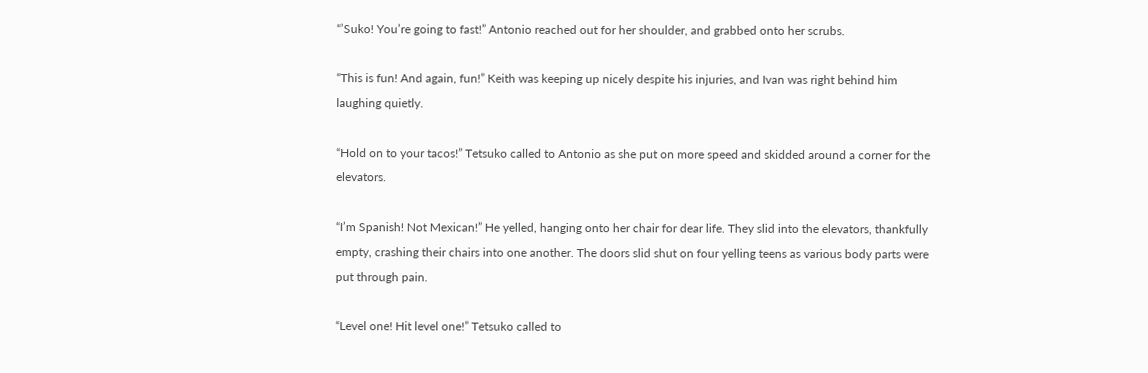“’Suko! You’re going to fast!” Antonio reached out for her shoulder, and grabbed onto her scrubs.

“This is fun! And again, fun!” Keith was keeping up nicely despite his injuries, and Ivan was right behind him laughing quietly.

“Hold on to your tacos!” Tetsuko called to Antonio as she put on more speed and skidded around a corner for the elevators.

“I’m Spanish! Not Mexican!” He yelled, hanging onto her chair for dear life. They slid into the elevators, thankfully empty, crashing their chairs into one another. The doors slid shut on four yelling teens as various body parts were put through pain.

“Level one! Hit level one!” Tetsuko called to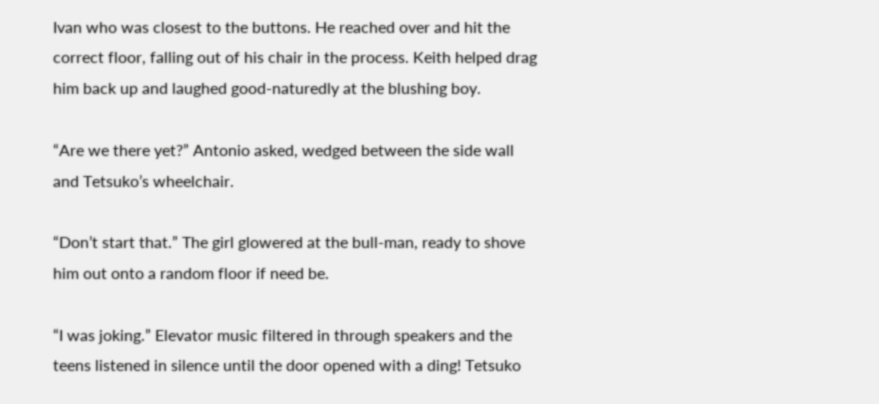Ivan who was closest to the buttons. He reached over and hit the correct floor, falling out of his chair in the process. Keith helped drag him back up and laughed good-naturedly at the blushing boy.

“Are we there yet?” Antonio asked, wedged between the side wall and Tetsuko’s wheelchair.

“Don’t start that.” The girl glowered at the bull-man, ready to shove him out onto a random floor if need be.

“I was joking.” Elevator music filtered in through speakers and the teens listened in silence until the door opened with a ding! Tetsuko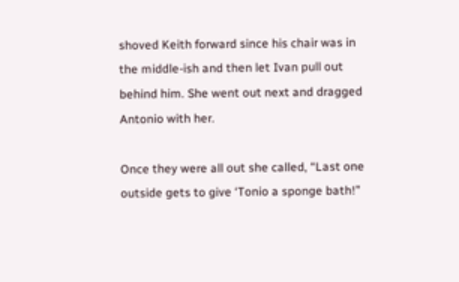shoved Keith forward since his chair was in the middle-ish and then let Ivan pull out behind him. She went out next and dragged Antonio with her.

Once they were all out she called, “Last one outside gets to give ‘Tonio a sponge bath!”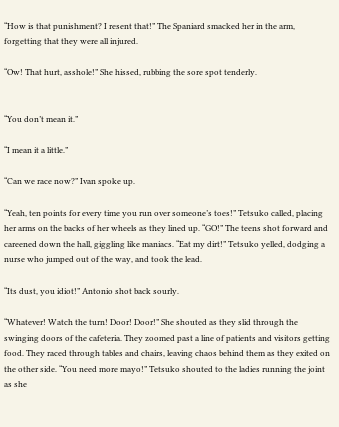“How is that punishment? I resent that!” The Spaniard smacked her in the arm, forgetting that they were all injured.

“Ow! That hurt, asshole!” She hissed, rubbing the sore spot tenderly.


“You don’t mean it.”

“I mean it a little.”

“Can we race now?” Ivan spoke up.

“Yeah, ten points for every time you run over someone’s toes!” Tetsuko called, placing her arms on the backs of her wheels as they lined up. “GO!” The teens shot forward and careened down the hall, giggling like maniacs. “Eat my dirt!” Tetsuko yelled, dodging a nurse who jumped out of the way, and took the lead.

“Its dust, you idiot!” Antonio shot back sourly.

“Whatever! Watch the turn! Door! Door!” She shouted as they slid through the swinging doors of the cafeteria. They zoomed past a line of patients and visitors getting food. They raced through tables and chairs, leaving chaos behind them as they exited on the other side. “You need more mayo!” Tetsuko shouted to the ladies running the joint as she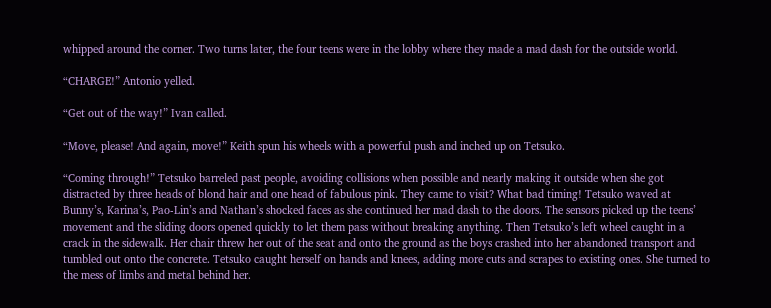whipped around the corner. Two turns later, the four teens were in the lobby where they made a mad dash for the outside world.

“CHARGE!” Antonio yelled.

“Get out of the way!” Ivan called.

“Move, please! And again, move!” Keith spun his wheels with a powerful push and inched up on Tetsuko.

“Coming through!” Tetsuko barreled past people, avoiding collisions when possible and nearly making it outside when she got distracted by three heads of blond hair and one head of fabulous pink. They came to visit? What bad timing! Tetsuko waved at Bunny’s, Karina’s, Pao-Lin’s and Nathan’s shocked faces as she continued her mad dash to the doors. The sensors picked up the teens’ movement and the sliding doors opened quickly to let them pass without breaking anything. Then Tetsuko’s left wheel caught in a crack in the sidewalk. Her chair threw her out of the seat and onto the ground as the boys crashed into her abandoned transport and tumbled out onto the concrete. Tetsuko caught herself on hands and knees, adding more cuts and scrapes to existing ones. She turned to the mess of limbs and metal behind her.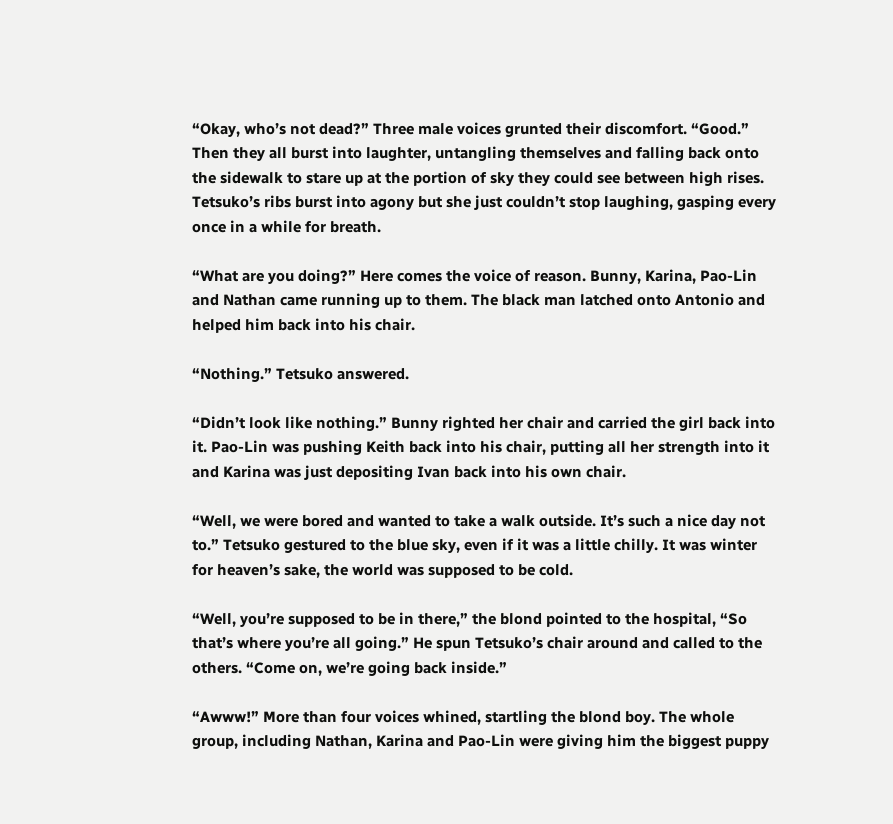“Okay, who’s not dead?” Three male voices grunted their discomfort. “Good.” Then they all burst into laughter, untangling themselves and falling back onto the sidewalk to stare up at the portion of sky they could see between high rises. Tetsuko’s ribs burst into agony but she just couldn’t stop laughing, gasping every once in a while for breath.

“What are you doing?” Here comes the voice of reason. Bunny, Karina, Pao-Lin and Nathan came running up to them. The black man latched onto Antonio and helped him back into his chair.

“Nothing.” Tetsuko answered.

“Didn’t look like nothing.” Bunny righted her chair and carried the girl back into it. Pao-Lin was pushing Keith back into his chair, putting all her strength into it and Karina was just depositing Ivan back into his own chair.

“Well, we were bored and wanted to take a walk outside. It’s such a nice day not to.” Tetsuko gestured to the blue sky, even if it was a little chilly. It was winter for heaven’s sake, the world was supposed to be cold.

“Well, you’re supposed to be in there,” the blond pointed to the hospital, “So that’s where you’re all going.” He spun Tetsuko’s chair around and called to the others. “Come on, we’re going back inside.”

“Awww!” More than four voices whined, startling the blond boy. The whole group, including Nathan, Karina and Pao-Lin were giving him the biggest puppy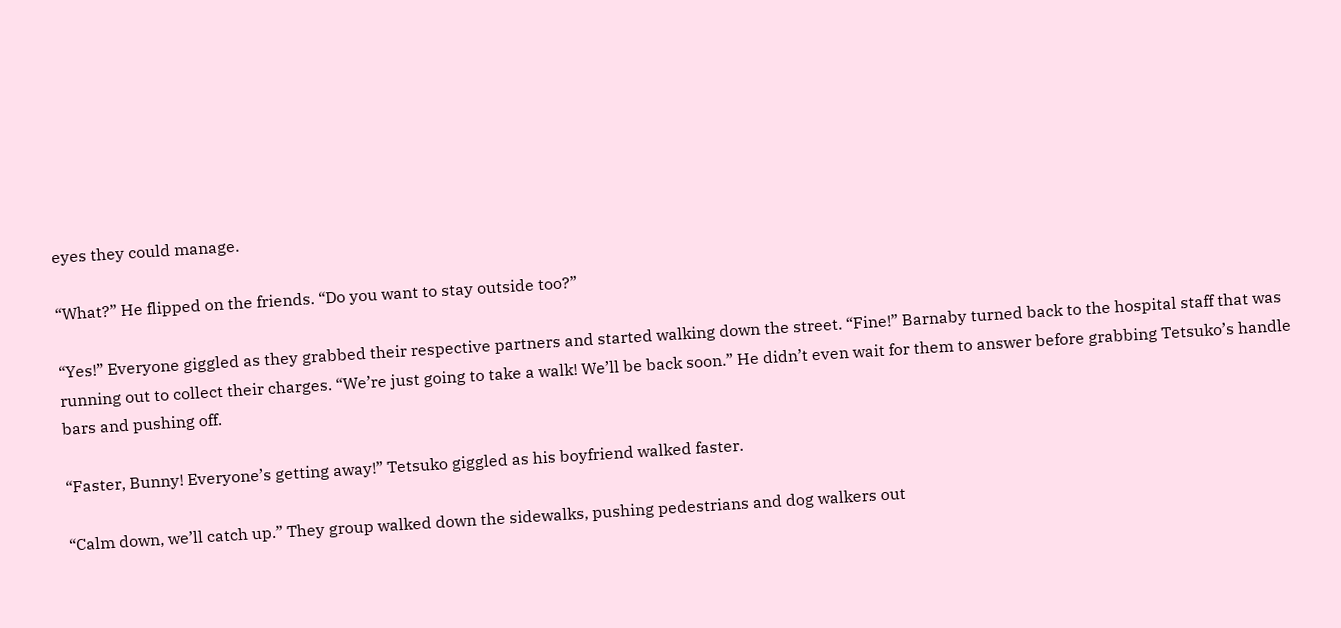eyes they could manage.

“What?” He flipped on the friends. “Do you want to stay outside too?”

“Yes!” Everyone giggled as they grabbed their respective partners and started walking down the street. “Fine!” Barnaby turned back to the hospital staff that was running out to collect their charges. “We’re just going to take a walk! We’ll be back soon.” He didn’t even wait for them to answer before grabbing Tetsuko’s handle bars and pushing off.

“Faster, Bunny! Everyone’s getting away!” Tetsuko giggled as his boyfriend walked faster.

“Calm down, we’ll catch up.” They group walked down the sidewalks, pushing pedestrians and dog walkers out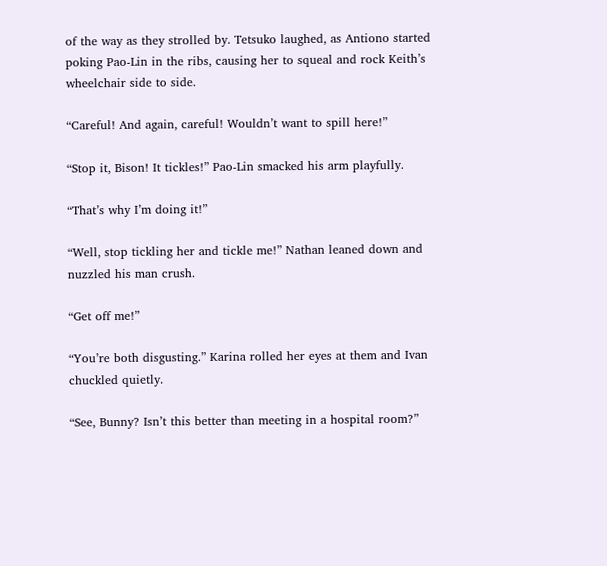of the way as they strolled by. Tetsuko laughed, as Antiono started poking Pao-Lin in the ribs, causing her to squeal and rock Keith’s wheelchair side to side.

“Careful! And again, careful! Wouldn’t want to spill here!”

“Stop it, Bison! It tickles!” Pao-Lin smacked his arm playfully.

“That’s why I’m doing it!”

“Well, stop tickling her and tickle me!” Nathan leaned down and nuzzled his man crush.

“Get off me!”

“You’re both disgusting.” Karina rolled her eyes at them and Ivan chuckled quietly.

“See, Bunny? Isn’t this better than meeting in a hospital room?”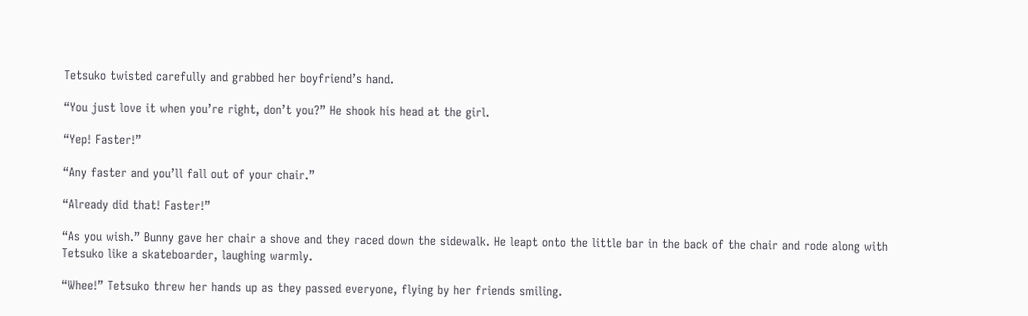Tetsuko twisted carefully and grabbed her boyfriend’s hand.

“You just love it when you’re right, don’t you?” He shook his head at the girl.

“Yep! Faster!”

“Any faster and you’ll fall out of your chair.”

“Already did that! Faster!”

“As you wish.” Bunny gave her chair a shove and they raced down the sidewalk. He leapt onto the little bar in the back of the chair and rode along with Tetsuko like a skateboarder, laughing warmly.

“Whee!” Tetsuko threw her hands up as they passed everyone, flying by her friends smiling.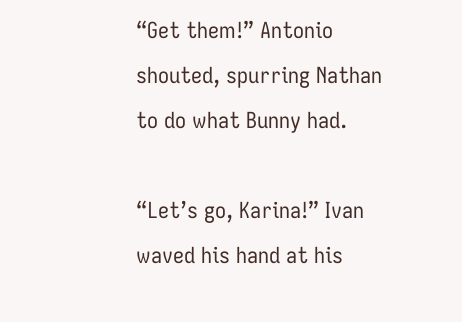“Get them!” Antonio shouted, spurring Nathan to do what Bunny had.

“Let’s go, Karina!” Ivan waved his hand at his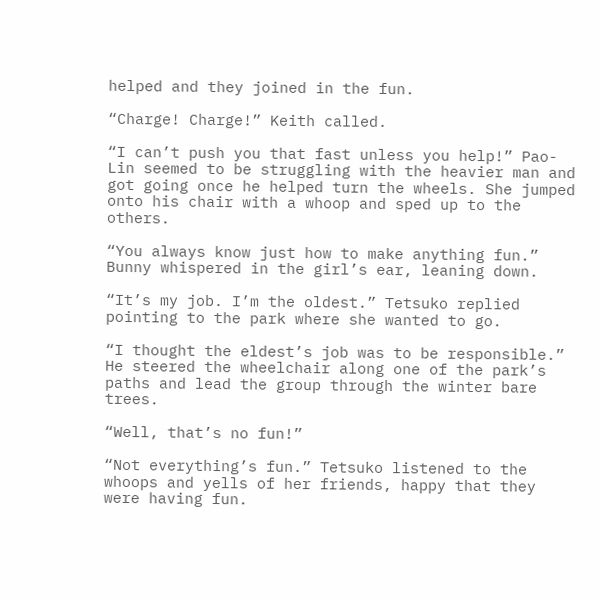helped and they joined in the fun.

“Charge! Charge!” Keith called.

“I can’t push you that fast unless you help!” Pao-Lin seemed to be struggling with the heavier man and got going once he helped turn the wheels. She jumped onto his chair with a whoop and sped up to the others.

“You always know just how to make anything fun.” Bunny whispered in the girl’s ear, leaning down.

“It’s my job. I’m the oldest.” Tetsuko replied pointing to the park where she wanted to go.

“I thought the eldest’s job was to be responsible.” He steered the wheelchair along one of the park’s paths and lead the group through the winter bare trees.

“Well, that’s no fun!”

“Not everything’s fun.” Tetsuko listened to the whoops and yells of her friends, happy that they were having fun.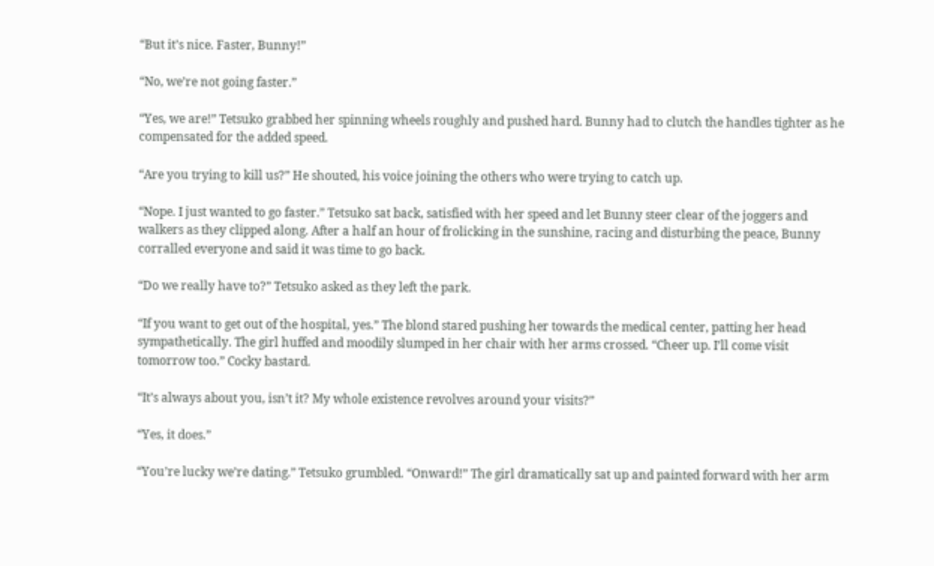“But it’s nice. Faster, Bunny!”

“No, we’re not going faster.”

“Yes, we are!” Tetsuko grabbed her spinning wheels roughly and pushed hard. Bunny had to clutch the handles tighter as he compensated for the added speed.

“Are you trying to kill us?” He shouted, his voice joining the others who were trying to catch up.

“Nope. I just wanted to go faster.” Tetsuko sat back, satisfied with her speed and let Bunny steer clear of the joggers and walkers as they clipped along. After a half an hour of frolicking in the sunshine, racing and disturbing the peace, Bunny corralled everyone and said it was time to go back.

“Do we really have to?” Tetsuko asked as they left the park.

“If you want to get out of the hospital, yes.” The blond stared pushing her towards the medical center, patting her head sympathetically. The girl huffed and moodily slumped in her chair with her arms crossed. “Cheer up. I’ll come visit tomorrow too.” Cocky bastard.

“It’s always about you, isn’t it? My whole existence revolves around your visits?”

“Yes, it does.”

“You’re lucky we’re dating.” Tetsuko grumbled. “Onward!” The girl dramatically sat up and painted forward with her arm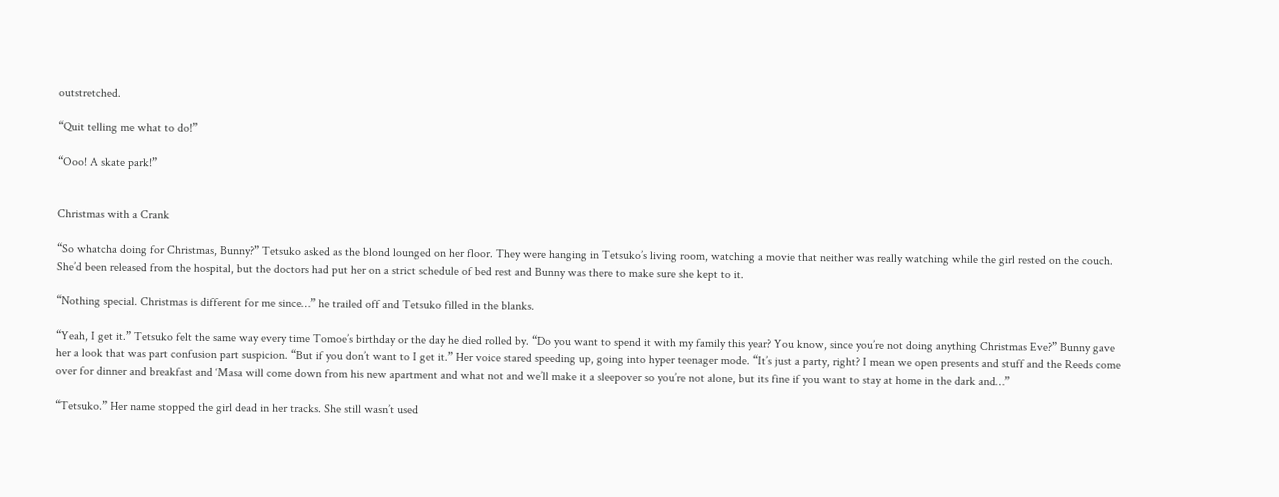outstretched.

“Quit telling me what to do!”

“Ooo! A skate park!”


Christmas with a Crank

“So whatcha doing for Christmas, Bunny?” Tetsuko asked as the blond lounged on her floor. They were hanging in Tetsuko’s living room, watching a movie that neither was really watching while the girl rested on the couch. She’d been released from the hospital, but the doctors had put her on a strict schedule of bed rest and Bunny was there to make sure she kept to it.

“Nothing special. Christmas is different for me since…” he trailed off and Tetsuko filled in the blanks.

“Yeah, I get it.” Tetsuko felt the same way every time Tomoe’s birthday or the day he died rolled by. “Do you want to spend it with my family this year? You know, since you’re not doing anything Christmas Eve?” Bunny gave her a look that was part confusion part suspicion. “But if you don’t want to I get it.” Her voice stared speeding up, going into hyper teenager mode. “It’s just a party, right? I mean we open presents and stuff and the Reeds come over for dinner and breakfast and ‘Masa will come down from his new apartment and what not and we’ll make it a sleepover so you’re not alone, but its fine if you want to stay at home in the dark and…”

“Tetsuko.” Her name stopped the girl dead in her tracks. She still wasn’t used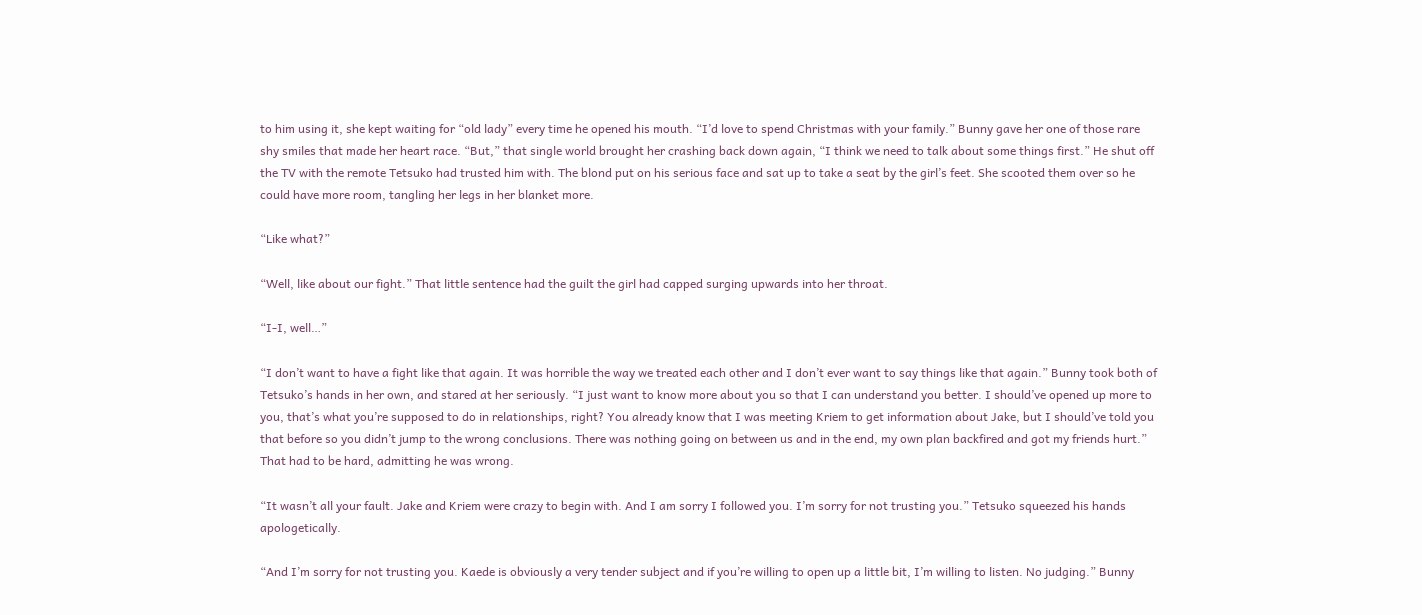to him using it, she kept waiting for “old lady” every time he opened his mouth. “I’d love to spend Christmas with your family.” Bunny gave her one of those rare shy smiles that made her heart race. “But,” that single world brought her crashing back down again, “I think we need to talk about some things first.” He shut off the TV with the remote Tetsuko had trusted him with. The blond put on his serious face and sat up to take a seat by the girl’s feet. She scooted them over so he could have more room, tangling her legs in her blanket more.

“Like what?”

“Well, like about our fight.” That little sentence had the guilt the girl had capped surging upwards into her throat.

“I-I, well…”

“I don’t want to have a fight like that again. It was horrible the way we treated each other and I don’t ever want to say things like that again.” Bunny took both of Tetsuko’s hands in her own, and stared at her seriously. “I just want to know more about you so that I can understand you better. I should’ve opened up more to you, that’s what you’re supposed to do in relationships, right? You already know that I was meeting Kriem to get information about Jake, but I should’ve told you that before so you didn’t jump to the wrong conclusions. There was nothing going on between us and in the end, my own plan backfired and got my friends hurt.” That had to be hard, admitting he was wrong.

“It wasn’t all your fault. Jake and Kriem were crazy to begin with. And I am sorry I followed you. I’m sorry for not trusting you.” Tetsuko squeezed his hands apologetically.

“And I’m sorry for not trusting you. Kaede is obviously a very tender subject and if you’re willing to open up a little bit, I’m willing to listen. No judging.” Bunny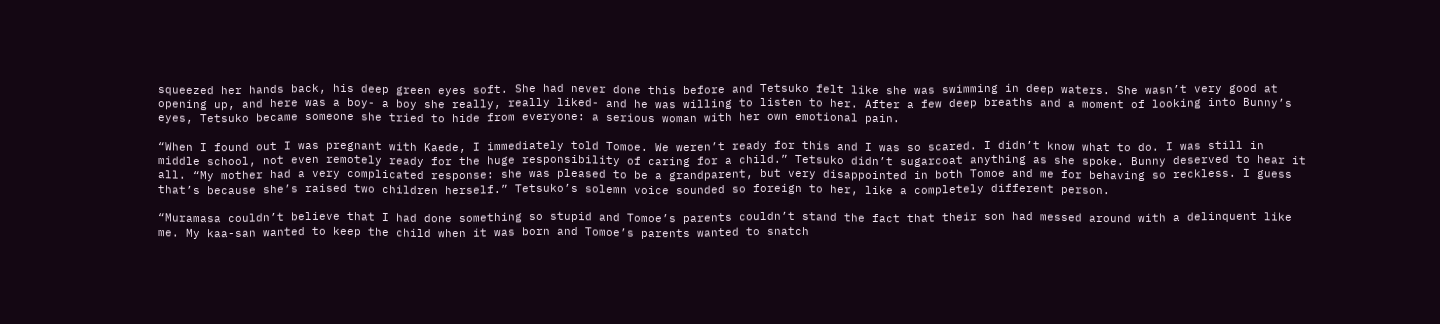squeezed her hands back, his deep green eyes soft. She had never done this before and Tetsuko felt like she was swimming in deep waters. She wasn’t very good at opening up, and here was a boy- a boy she really, really liked- and he was willing to listen to her. After a few deep breaths and a moment of looking into Bunny’s eyes, Tetsuko became someone she tried to hide from everyone: a serious woman with her own emotional pain.

“When I found out I was pregnant with Kaede, I immediately told Tomoe. We weren’t ready for this and I was so scared. I didn’t know what to do. I was still in middle school, not even remotely ready for the huge responsibility of caring for a child.” Tetsuko didn’t sugarcoat anything as she spoke. Bunny deserved to hear it all. “My mother had a very complicated response: she was pleased to be a grandparent, but very disappointed in both Tomoe and me for behaving so reckless. I guess that’s because she’s raised two children herself.” Tetsuko’s solemn voice sounded so foreign to her, like a completely different person.

“Muramasa couldn’t believe that I had done something so stupid and Tomoe’s parents couldn’t stand the fact that their son had messed around with a delinquent like me. My kaa-san wanted to keep the child when it was born and Tomoe’s parents wanted to snatch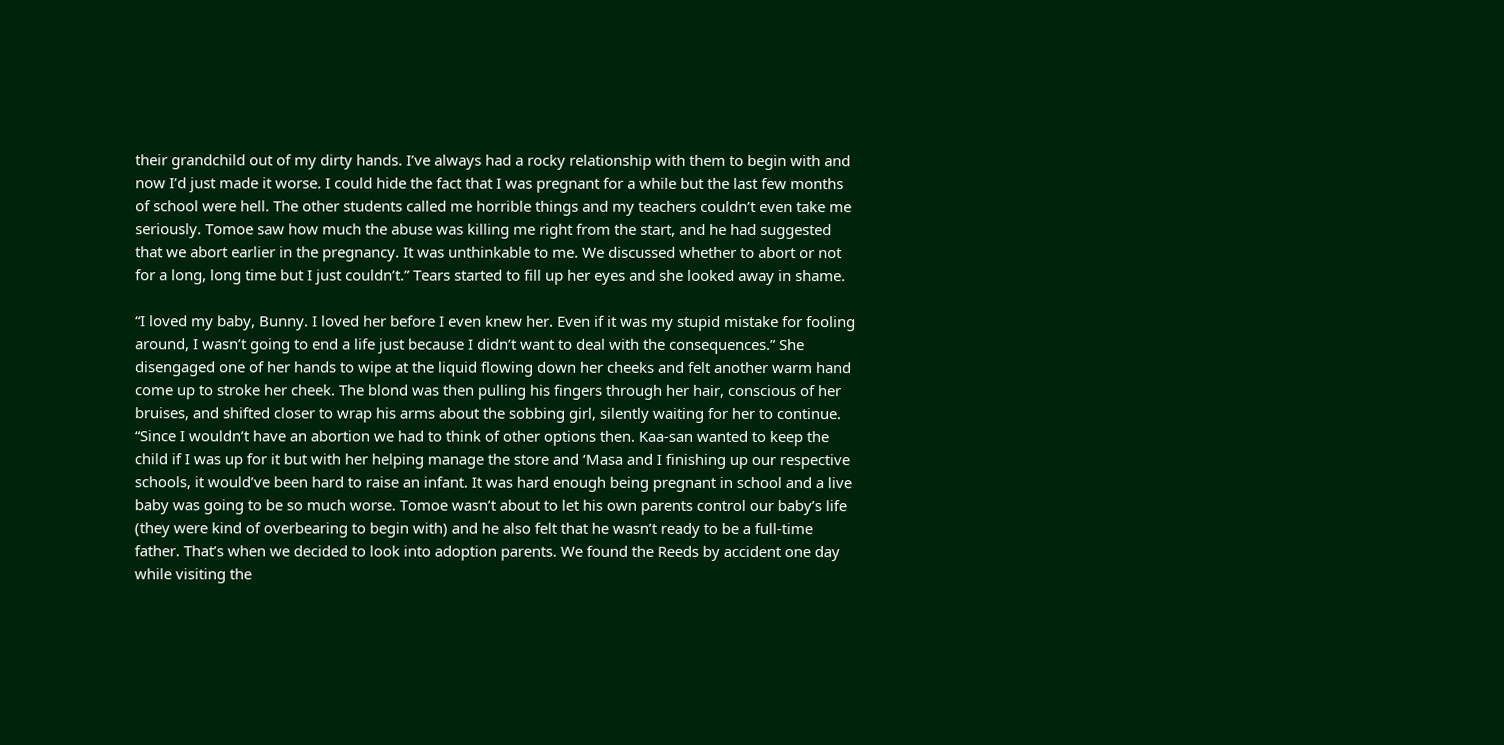their grandchild out of my dirty hands. I’ve always had a rocky relationship with them to begin with and now I’d just made it worse. I could hide the fact that I was pregnant for a while but the last few months of school were hell. The other students called me horrible things and my teachers couldn’t even take me seriously. Tomoe saw how much the abuse was killing me right from the start, and he had suggested that we abort earlier in the pregnancy. It was unthinkable to me. We discussed whether to abort or not for a long, long time but I just couldn’t.” Tears started to fill up her eyes and she looked away in shame.

“I loved my baby, Bunny. I loved her before I even knew her. Even if it was my stupid mistake for fooling around, I wasn’t going to end a life just because I didn’t want to deal with the consequences.” She disengaged one of her hands to wipe at the liquid flowing down her cheeks and felt another warm hand come up to stroke her cheek. The blond was then pulling his fingers through her hair, conscious of her bruises, and shifted closer to wrap his arms about the sobbing girl, silently waiting for her to continue. “Since I wouldn’t have an abortion we had to think of other options then. Kaa-san wanted to keep the child if I was up for it but with her helping manage the store and ‘Masa and I finishing up our respective schools, it would’ve been hard to raise an infant. It was hard enough being pregnant in school and a live baby was going to be so much worse. Tomoe wasn’t about to let his own parents control our baby’s life (they were kind of overbearing to begin with) and he also felt that he wasn’t ready to be a full-time father. That’s when we decided to look into adoption parents. We found the Reeds by accident one day while visiting the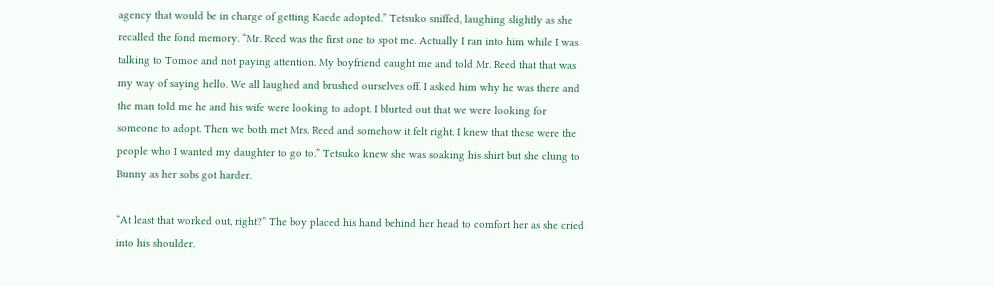agency that would be in charge of getting Kaede adopted.” Tetsuko sniffed, laughing slightly as she recalled the fond memory. “Mr. Reed was the first one to spot me. Actually I ran into him while I was talking to Tomoe and not paying attention. My boyfriend caught me and told Mr. Reed that that was my way of saying hello. We all laughed and brushed ourselves off. I asked him why he was there and the man told me he and his wife were looking to adopt. I blurted out that we were looking for someone to adopt. Then we both met Mrs. Reed and somehow it felt right. I knew that these were the people who I wanted my daughter to go to.” Tetsuko knew she was soaking his shirt but she clung to Bunny as her sobs got harder.

“At least that worked out, right?” The boy placed his hand behind her head to comfort her as she cried into his shoulder.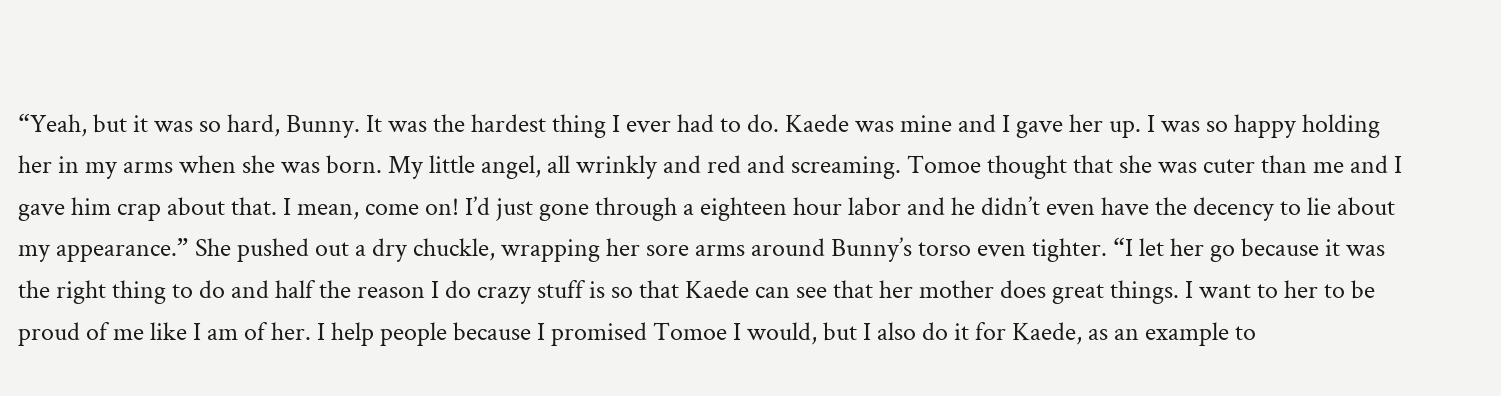“Yeah, but it was so hard, Bunny. It was the hardest thing I ever had to do. Kaede was mine and I gave her up. I was so happy holding her in my arms when she was born. My little angel, all wrinkly and red and screaming. Tomoe thought that she was cuter than me and I gave him crap about that. I mean, come on! I’d just gone through a eighteen hour labor and he didn’t even have the decency to lie about my appearance.” She pushed out a dry chuckle, wrapping her sore arms around Bunny’s torso even tighter. “I let her go because it was the right thing to do and half the reason I do crazy stuff is so that Kaede can see that her mother does great things. I want to her to be proud of me like I am of her. I help people because I promised Tomoe I would, but I also do it for Kaede, as an example to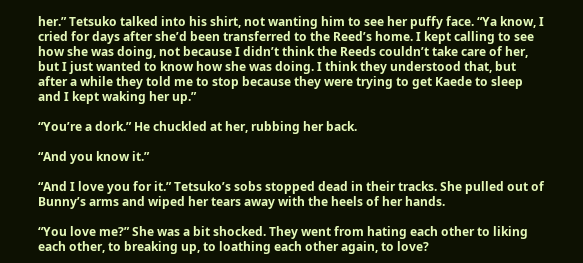her.” Tetsuko talked into his shirt, not wanting him to see her puffy face. “Ya know, I cried for days after she’d been transferred to the Reed’s home. I kept calling to see how she was doing, not because I didn’t think the Reeds couldn’t take care of her, but I just wanted to know how she was doing. I think they understood that, but after a while they told me to stop because they were trying to get Kaede to sleep and I kept waking her up.”

“You’re a dork.” He chuckled at her, rubbing her back.

“And you know it.”

“And I love you for it.” Tetsuko’s sobs stopped dead in their tracks. She pulled out of Bunny’s arms and wiped her tears away with the heels of her hands.

“You love me?” She was a bit shocked. They went from hating each other to liking each other, to breaking up, to loathing each other again, to love?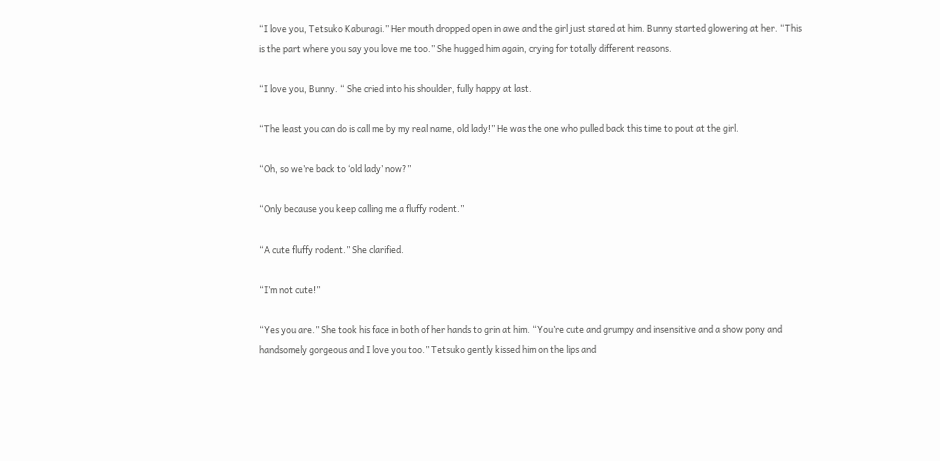“I love you, Tetsuko Kaburagi.” Her mouth dropped open in awe and the girl just stared at him. Bunny started glowering at her. “This is the part where you say you love me too.” She hugged him again, crying for totally different reasons.

“I love you, Bunny. “ She cried into his shoulder, fully happy at last.

“The least you can do is call me by my real name, old lady!” He was the one who pulled back this time to pout at the girl.

“Oh, so we’re back to ‘old lady’ now?”

“Only because you keep calling me a fluffy rodent.”

“A cute fluffy rodent.” She clarified.

“I’m not cute!”

“Yes you are.” She took his face in both of her hands to grin at him. “You’re cute and grumpy and insensitive and a show pony and handsomely gorgeous and I love you too.” Tetsuko gently kissed him on the lips and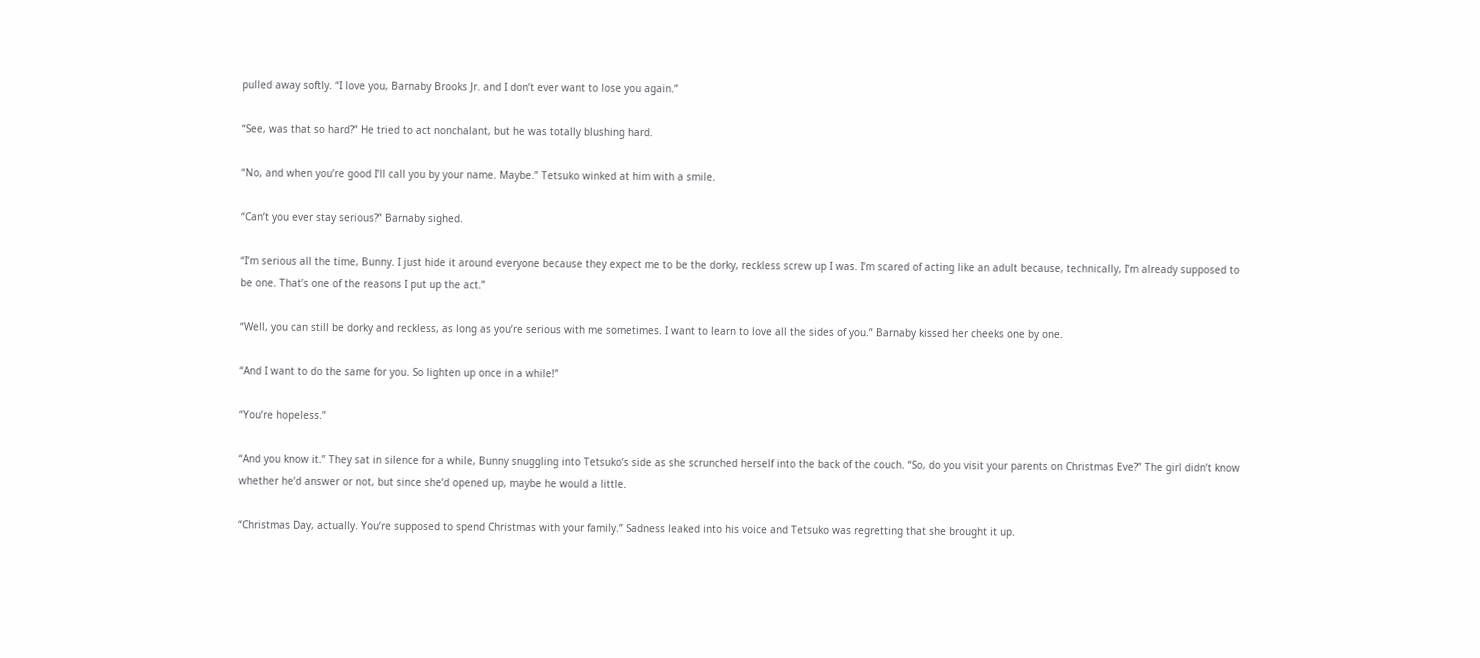pulled away softly. “I love you, Barnaby Brooks Jr. and I don’t ever want to lose you again.”

“See, was that so hard?” He tried to act nonchalant, but he was totally blushing hard.

“No, and when you’re good I’ll call you by your name. Maybe.” Tetsuko winked at him with a smile.

“Can’t you ever stay serious?” Barnaby sighed.

“I’m serious all the time, Bunny. I just hide it around everyone because they expect me to be the dorky, reckless screw up I was. I’m scared of acting like an adult because, technically, I’m already supposed to be one. That’s one of the reasons I put up the act.”

“Well, you can still be dorky and reckless, as long as you’re serious with me sometimes. I want to learn to love all the sides of you.” Barnaby kissed her cheeks one by one.

“And I want to do the same for you. So lighten up once in a while!”

“You’re hopeless.”

“And you know it.” They sat in silence for a while, Bunny snuggling into Tetsuko’s side as she scrunched herself into the back of the couch. “So, do you visit your parents on Christmas Eve?” The girl didn’t know whether he’d answer or not, but since she’d opened up, maybe he would a little.

“Christmas Day, actually. You’re supposed to spend Christmas with your family.” Sadness leaked into his voice and Tetsuko was regretting that she brought it up.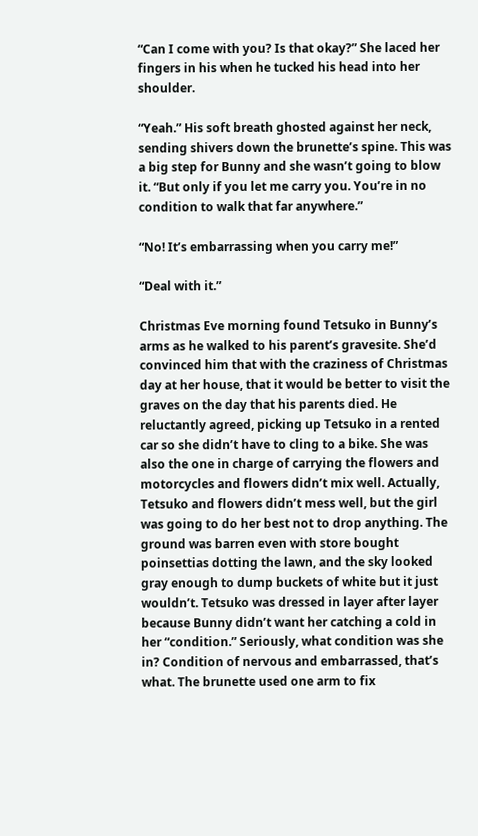“Can I come with you? Is that okay?” She laced her fingers in his when he tucked his head into her shoulder.

“Yeah.” His soft breath ghosted against her neck, sending shivers down the brunette’s spine. This was a big step for Bunny and she wasn’t going to blow it. “But only if you let me carry you. You’re in no condition to walk that far anywhere.”

“No! It’s embarrassing when you carry me!”

“Deal with it.”

Christmas Eve morning found Tetsuko in Bunny’s arms as he walked to his parent’s gravesite. She’d convinced him that with the craziness of Christmas day at her house, that it would be better to visit the graves on the day that his parents died. He reluctantly agreed, picking up Tetsuko in a rented car so she didn’t have to cling to a bike. She was also the one in charge of carrying the flowers and motorcycles and flowers didn’t mix well. Actually, Tetsuko and flowers didn’t mess well, but the girl was going to do her best not to drop anything. The ground was barren even with store bought poinsettias dotting the lawn, and the sky looked gray enough to dump buckets of white but it just wouldn’t. Tetsuko was dressed in layer after layer because Bunny didn’t want her catching a cold in her “condition.” Seriously, what condition was she in? Condition of nervous and embarrassed, that’s what. The brunette used one arm to fix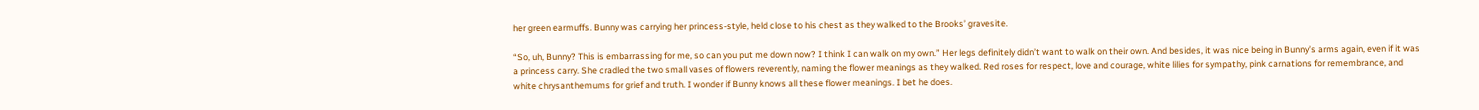her green earmuffs. Bunny was carrying her princess-style, held close to his chest as they walked to the Brooks’ gravesite.

“So, uh, Bunny? This is embarrassing for me, so can you put me down now? I think I can walk on my own.” Her legs definitely didn’t want to walk on their own. And besides, it was nice being in Bunny’s arms again, even if it was a princess carry. She cradled the two small vases of flowers reverently, naming the flower meanings as they walked. Red roses for respect, love and courage, white lilies for sympathy, pink carnations for remembrance, and white chrysanthemums for grief and truth. I wonder if Bunny knows all these flower meanings. I bet he does.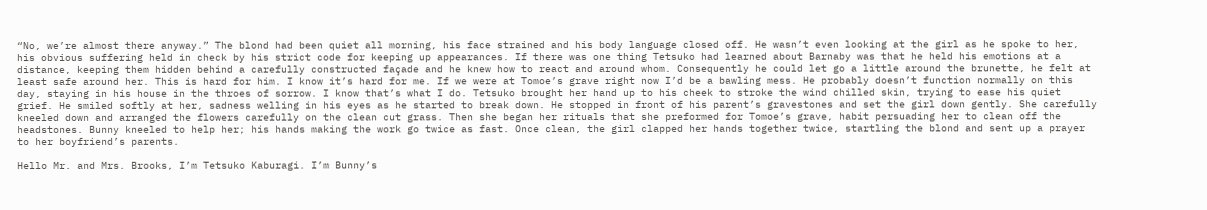“No, we’re almost there anyway.” The blond had been quiet all morning, his face strained and his body language closed off. He wasn’t even looking at the girl as he spoke to her, his obvious suffering held in check by his strict code for keeping up appearances. If there was one thing Tetsuko had learned about Barnaby was that he held his emotions at a distance, keeping them hidden behind a carefully constructed façade and he knew how to react and around whom. Consequently he could let go a little around the brunette, he felt at least safe around her. This is hard for him. I know it’s hard for me. If we were at Tomoe’s grave right now I’d be a bawling mess. He probably doesn’t function normally on this day, staying in his house in the throes of sorrow. I know that’s what I do. Tetsuko brought her hand up to his cheek to stroke the wind chilled skin, trying to ease his quiet grief. He smiled softly at her, sadness welling in his eyes as he started to break down. He stopped in front of his parent’s gravestones and set the girl down gently. She carefully kneeled down and arranged the flowers carefully on the clean cut grass. Then she began her rituals that she preformed for Tomoe’s grave, habit persuading her to clean off the headstones. Bunny kneeled to help her; his hands making the work go twice as fast. Once clean, the girl clapped her hands together twice, startling the blond and sent up a prayer to her boyfriend’s parents.

Hello Mr. and Mrs. Brooks, I’m Tetsuko Kaburagi. I’m Bunny’s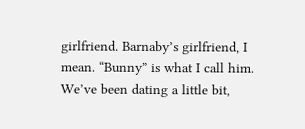girlfriend. Barnaby’s girlfriend, I mean. “Bunny” is what I call him. We’ve been dating a little bit,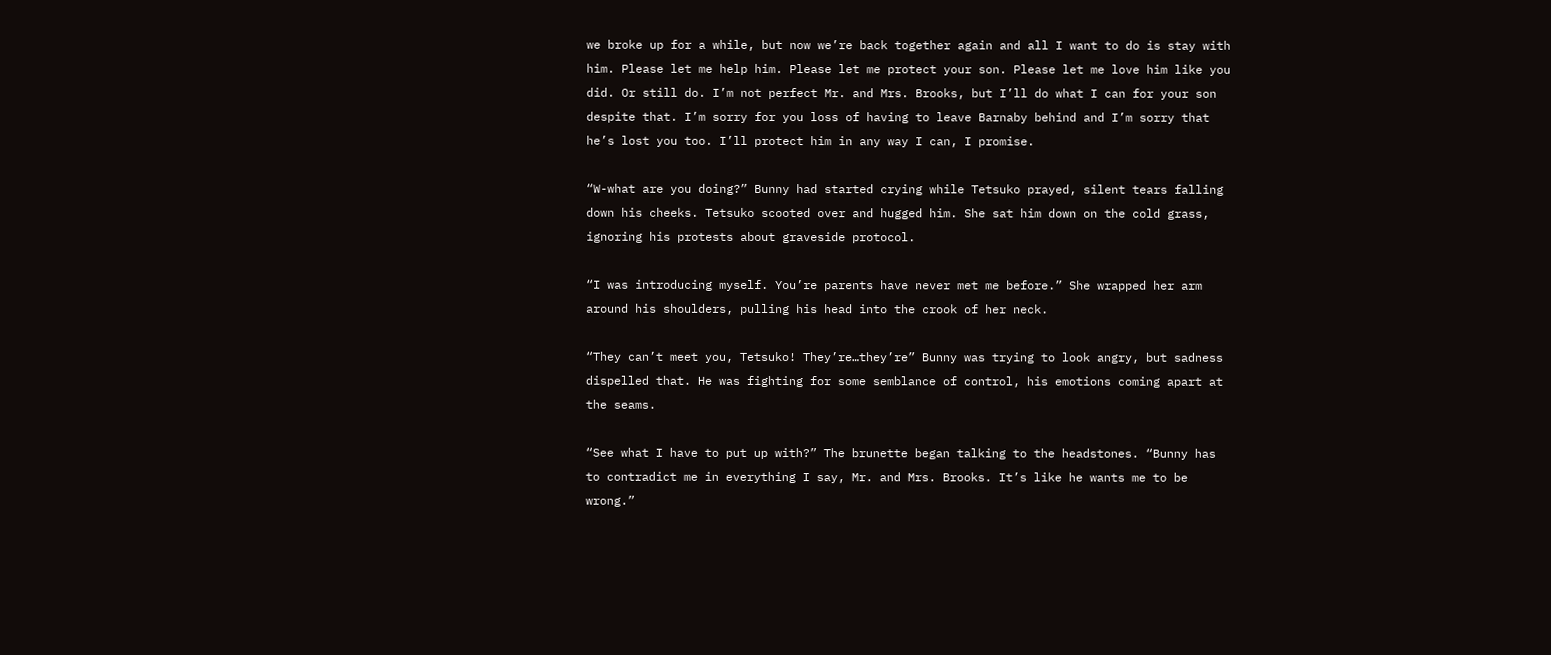we broke up for a while, but now we’re back together again and all I want to do is stay with him. Please let me help him. Please let me protect your son. Please let me love him like you did. Or still do. I’m not perfect Mr. and Mrs. Brooks, but I’ll do what I can for your son despite that. I’m sorry for you loss of having to leave Barnaby behind and I’m sorry that he’s lost you too. I’ll protect him in any way I can, I promise.

“W-what are you doing?” Bunny had started crying while Tetsuko prayed, silent tears falling down his cheeks. Tetsuko scooted over and hugged him. She sat him down on the cold grass, ignoring his protests about graveside protocol.

“I was introducing myself. You’re parents have never met me before.” She wrapped her arm around his shoulders, pulling his head into the crook of her neck.

“They can’t meet you, Tetsuko! They’re…they’re” Bunny was trying to look angry, but sadness dispelled that. He was fighting for some semblance of control, his emotions coming apart at the seams.

“See what I have to put up with?” The brunette began talking to the headstones. “Bunny has to contradict me in everything I say, Mr. and Mrs. Brooks. It’s like he wants me to be wrong.”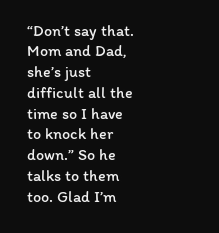“Don’t say that. Mom and Dad, she’s just difficult all the time so I have to knock her down.” So he talks to them too. Glad I’m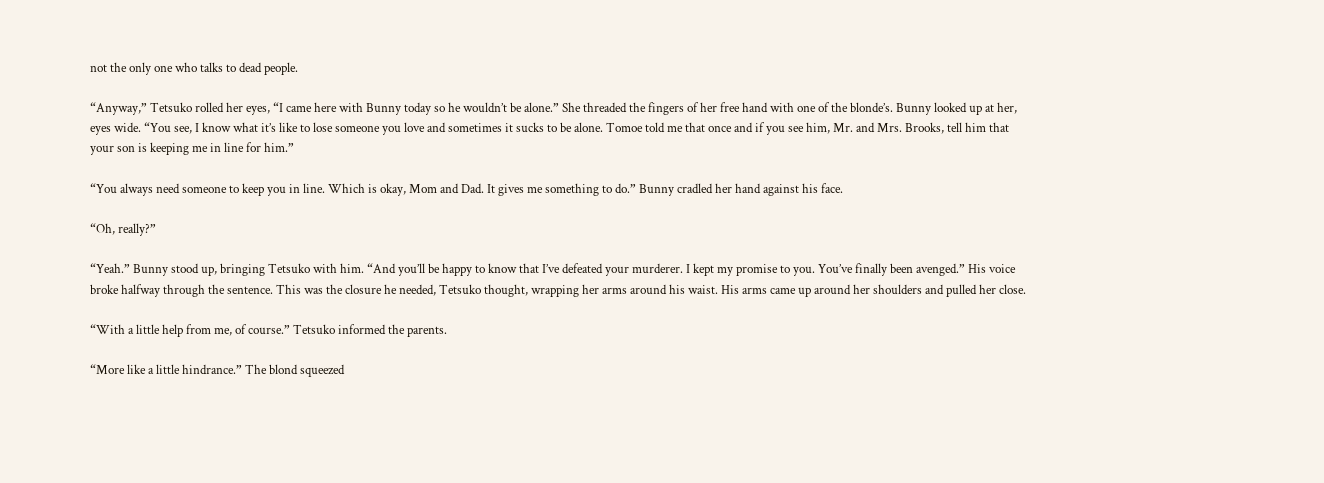not the only one who talks to dead people.

“Anyway,” Tetsuko rolled her eyes, “I came here with Bunny today so he wouldn’t be alone.” She threaded the fingers of her free hand with one of the blonde’s. Bunny looked up at her, eyes wide. “You see, I know what it’s like to lose someone you love and sometimes it sucks to be alone. Tomoe told me that once and if you see him, Mr. and Mrs. Brooks, tell him that your son is keeping me in line for him.”

“You always need someone to keep you in line. Which is okay, Mom and Dad. It gives me something to do.” Bunny cradled her hand against his face.

“Oh, really?”

“Yeah.” Bunny stood up, bringing Tetsuko with him. “And you’ll be happy to know that I’ve defeated your murderer. I kept my promise to you. You’ve finally been avenged.” His voice broke halfway through the sentence. This was the closure he needed, Tetsuko thought, wrapping her arms around his waist. His arms came up around her shoulders and pulled her close.

“With a little help from me, of course.” Tetsuko informed the parents.

“More like a little hindrance.” The blond squeezed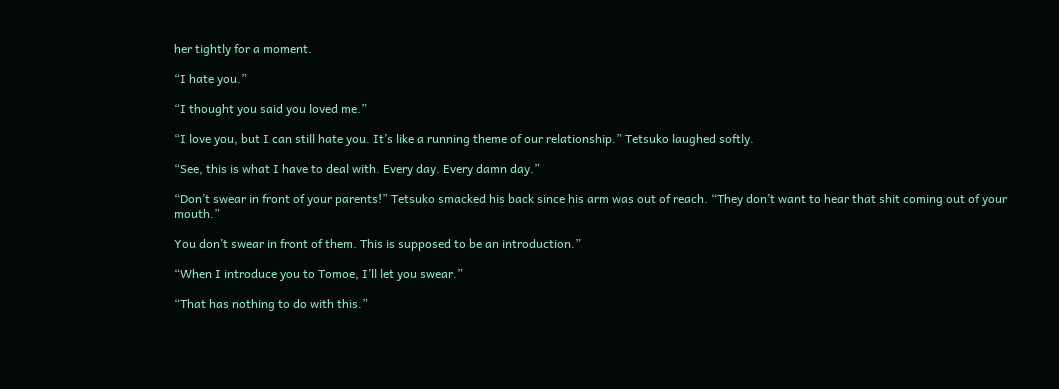her tightly for a moment.

“I hate you.”

“I thought you said you loved me.”

“I love you, but I can still hate you. It’s like a running theme of our relationship.” Tetsuko laughed softly.

“See, this is what I have to deal with. Every day. Every damn day.”

“Don’t swear in front of your parents!” Tetsuko smacked his back since his arm was out of reach. “They don’t want to hear that shit coming out of your mouth.”

You don’t swear in front of them. This is supposed to be an introduction.”

“When I introduce you to Tomoe, I’ll let you swear.”

“That has nothing to do with this.”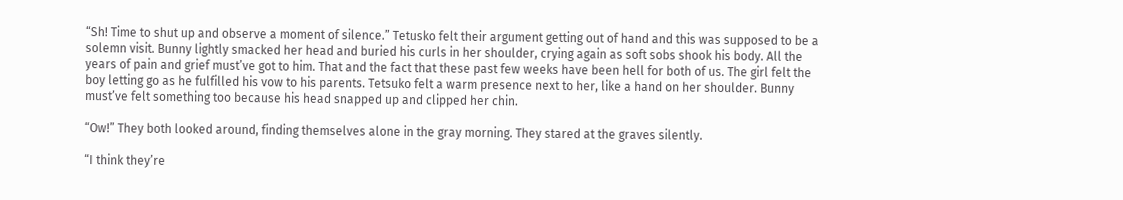“Sh! Time to shut up and observe a moment of silence.” Tetusko felt their argument getting out of hand and this was supposed to be a solemn visit. Bunny lightly smacked her head and buried his curls in her shoulder, crying again as soft sobs shook his body. All the years of pain and grief must’ve got to him. That and the fact that these past few weeks have been hell for both of us. The girl felt the boy letting go as he fulfilled his vow to his parents. Tetsuko felt a warm presence next to her, like a hand on her shoulder. Bunny must’ve felt something too because his head snapped up and clipped her chin.

“Ow!” They both looked around, finding themselves alone in the gray morning. They stared at the graves silently.

“I think they’re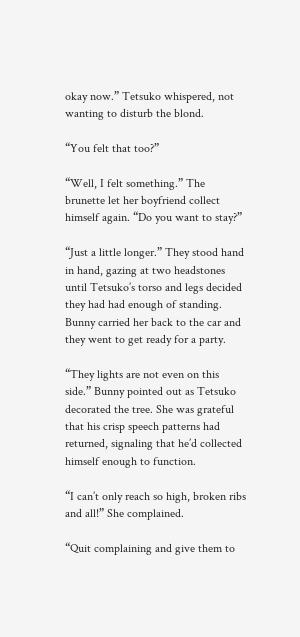okay now.” Tetsuko whispered, not wanting to disturb the blond.

“You felt that too?”

“Well, I felt something.” The brunette let her boyfriend collect himself again. “Do you want to stay?”

“Just a little longer.” They stood hand in hand, gazing at two headstones until Tetsuko’s torso and legs decided they had had enough of standing. Bunny carried her back to the car and they went to get ready for a party.

“They lights are not even on this side.” Bunny pointed out as Tetsuko decorated the tree. She was grateful that his crisp speech patterns had returned, signaling that he’d collected himself enough to function.

“I can’t only reach so high, broken ribs and all!” She complained.

“Quit complaining and give them to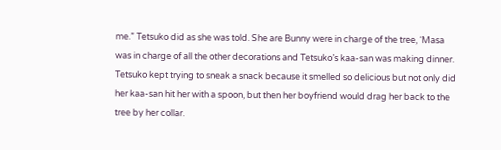me.” Tetsuko did as she was told. She are Bunny were in charge of the tree, ‘Masa was in charge of all the other decorations and Tetsuko’s kaa-san was making dinner. Tetsuko kept trying to sneak a snack because it smelled so delicious but not only did her kaa-san hit her with a spoon, but then her boyfriend would drag her back to the tree by her collar.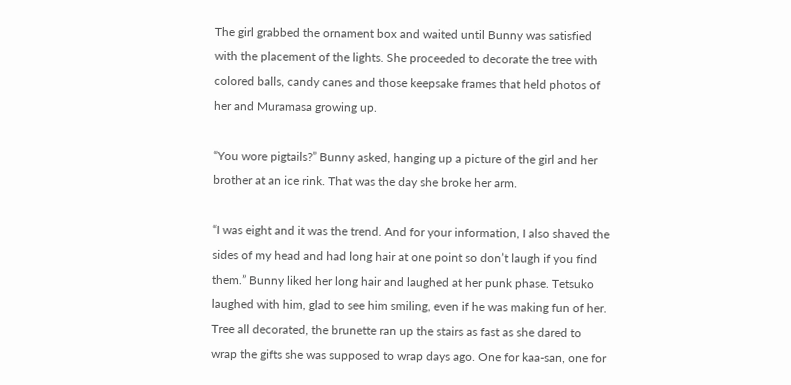The girl grabbed the ornament box and waited until Bunny was satisfied with the placement of the lights. She proceeded to decorate the tree with colored balls, candy canes and those keepsake frames that held photos of her and Muramasa growing up.

“You wore pigtails?” Bunny asked, hanging up a picture of the girl and her brother at an ice rink. That was the day she broke her arm.

“I was eight and it was the trend. And for your information, I also shaved the sides of my head and had long hair at one point so don’t laugh if you find them.” Bunny liked her long hair and laughed at her punk phase. Tetsuko laughed with him, glad to see him smiling, even if he was making fun of her. Tree all decorated, the brunette ran up the stairs as fast as she dared to wrap the gifts she was supposed to wrap days ago. One for kaa-san, one for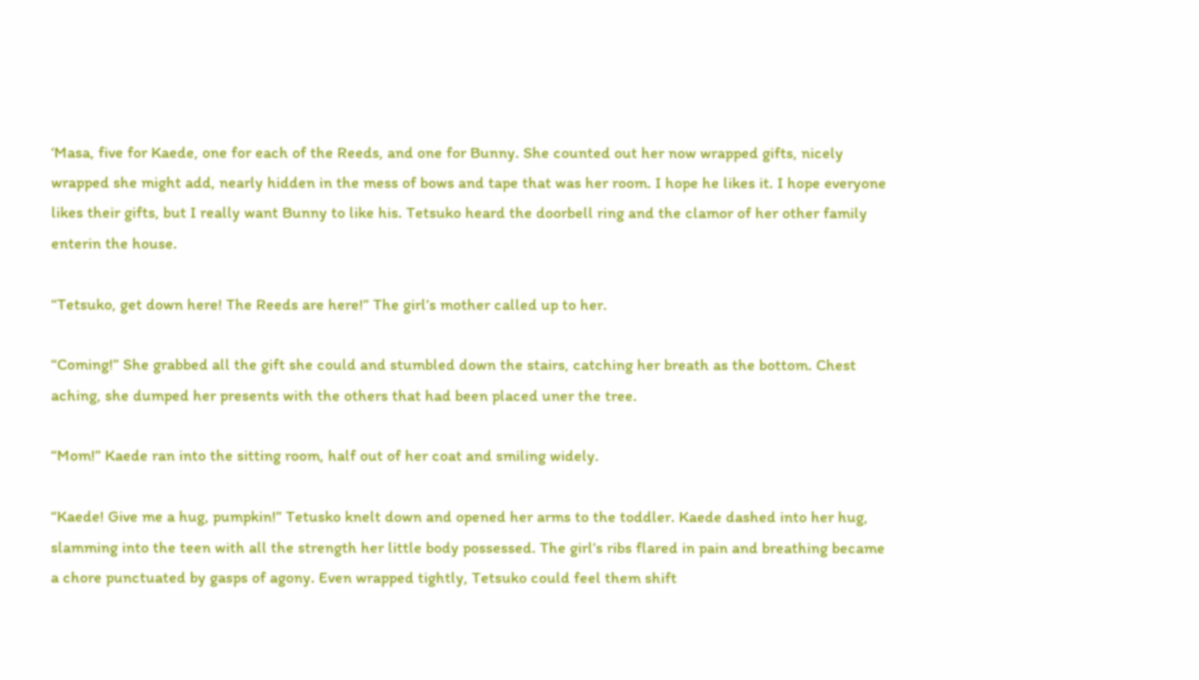‘Masa, five for Kaede, one for each of the Reeds, and one for Bunny. She counted out her now wrapped gifts, nicely wrapped she might add, nearly hidden in the mess of bows and tape that was her room. I hope he likes it. I hope everyone likes their gifts, but I really want Bunny to like his. Tetsuko heard the doorbell ring and the clamor of her other family enterin the house.

“Tetsuko, get down here! The Reeds are here!” The girl’s mother called up to her.

“Coming!” She grabbed all the gift she could and stumbled down the stairs, catching her breath as the bottom. Chest aching, she dumped her presents with the others that had been placed uner the tree.

“Mom!” Kaede ran into the sitting room, half out of her coat and smiling widely.

“Kaede! Give me a hug, pumpkin!” Tetusko knelt down and opened her arms to the toddler. Kaede dashed into her hug, slamming into the teen with all the strength her little body possessed. The girl’s ribs flared in pain and breathing became a chore punctuated by gasps of agony. Even wrapped tightly, Tetsuko could feel them shift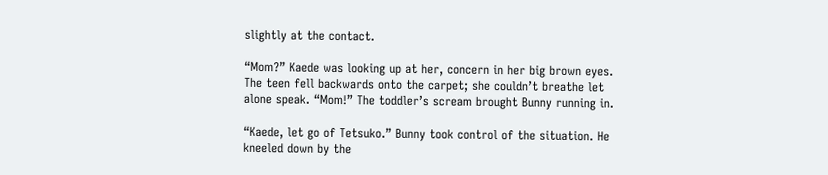slightly at the contact.

“Mom?” Kaede was looking up at her, concern in her big brown eyes. The teen fell backwards onto the carpet; she couldn’t breathe let alone speak. “Mom!” The toddler’s scream brought Bunny running in.

“Kaede, let go of Tetsuko.” Bunny took control of the situation. He kneeled down by the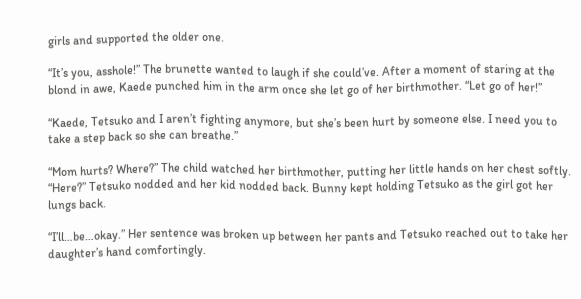girls and supported the older one.

“It’s you, asshole!” The brunette wanted to laugh if she could’ve. After a moment of staring at the blond in awe, Kaede punched him in the arm once she let go of her birthmother. “Let go of her!”

“Kaede, Tetsuko and I aren’t fighting anymore, but she’s been hurt by someone else. I need you to take a step back so she can breathe.”

“Mom hurts? Where?” The child watched her birthmother, putting her little hands on her chest softly. “Here?” Tetsuko nodded and her kid nodded back. Bunny kept holding Tetsuko as the girl got her lungs back.

“I’ll…be…okay.” Her sentence was broken up between her pants and Tetsuko reached out to take her daughter’s hand comfortingly.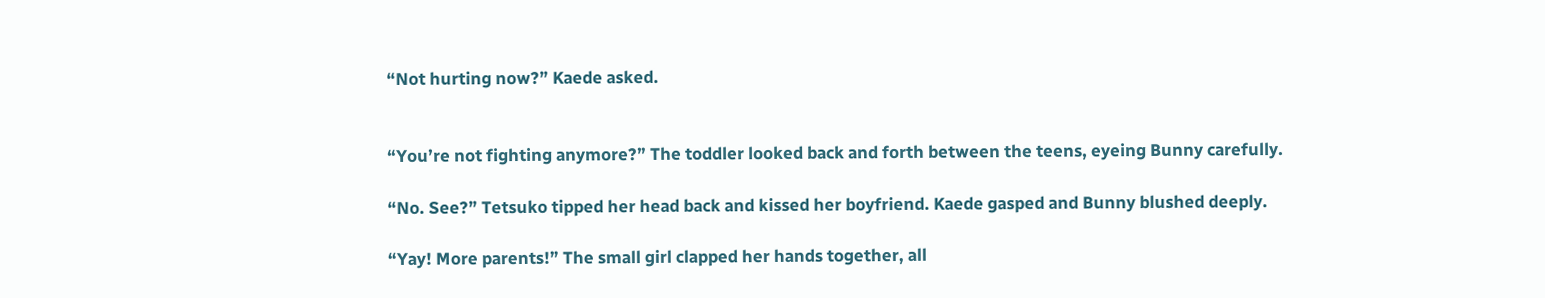“Not hurting now?” Kaede asked.


“You’re not fighting anymore?” The toddler looked back and forth between the teens, eyeing Bunny carefully.

“No. See?” Tetsuko tipped her head back and kissed her boyfriend. Kaede gasped and Bunny blushed deeply.

“Yay! More parents!” The small girl clapped her hands together, all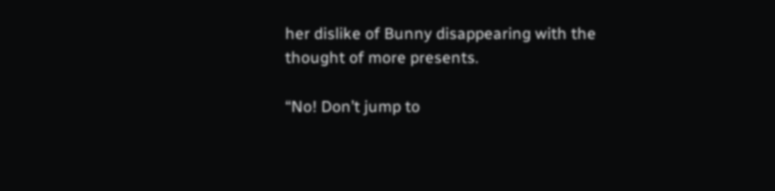her dislike of Bunny disappearing with the thought of more presents.

“No! Don’t jump to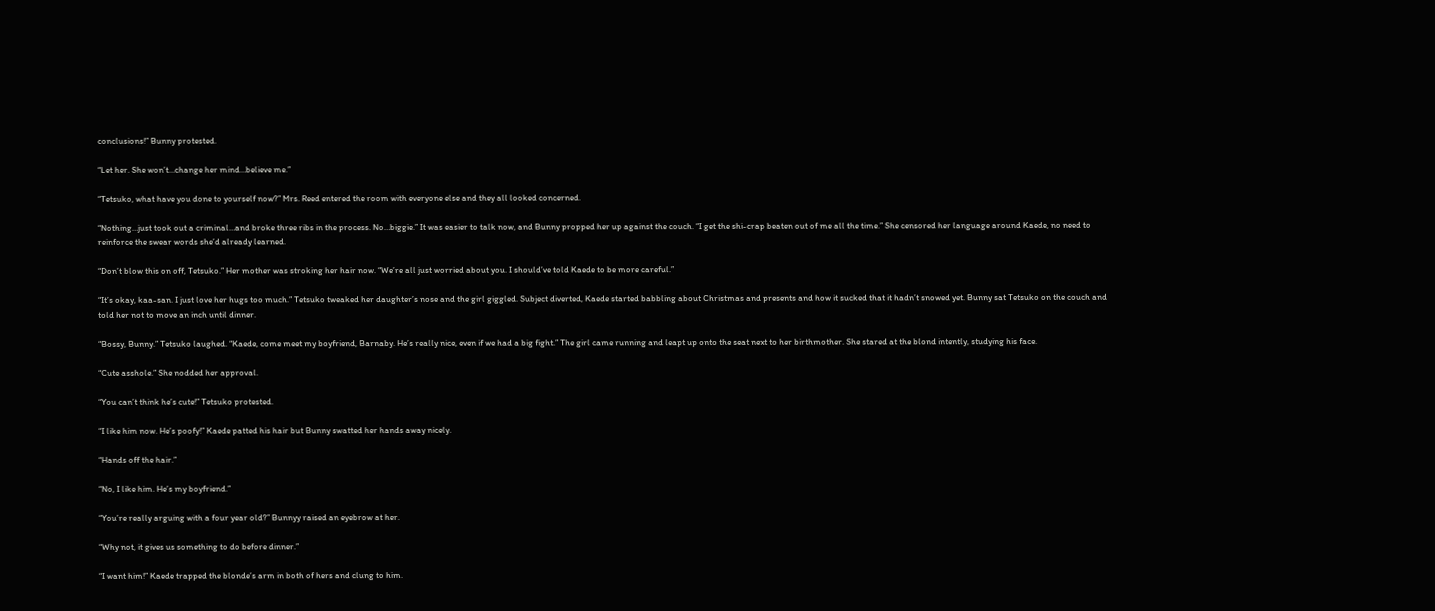conclusions!” Bunny protested.

“Let her. She won’t…change her mind…believe me.”

“Tetsuko, what have you done to yourself now?” Mrs. Reed entered the room with everyone else and they all looked concerned.

“Nothing…just took out a criminal…and broke three ribs in the process. No…biggie.” It was easier to talk now, and Bunny propped her up against the couch. “I get the shi-crap beaten out of me all the time.” She censored her language around Kaede, no need to reinforce the swear words she’d already learned.

“Don’t blow this on off, Tetsuko.” Her mother was stroking her hair now. “We’re all just worried about you. I should’ve told Kaede to be more careful.”

“It’s okay, kaa-san. I just love her hugs too much.” Tetsuko tweaked her daughter’s nose and the girl giggled. Subject diverted, Kaede started babbling about Christmas and presents and how it sucked that it hadn’t snowed yet. Bunny sat Tetsuko on the couch and told her not to move an inch until dinner.

“Bossy, Bunny.” Tetsuko laughed. “Kaede, come meet my boyfriend, Barnaby. He’s really nice, even if we had a big fight.” The girl came running and leapt up onto the seat next to her birthmother. She stared at the blond intently, studying his face.

“Cute asshole.” She nodded her approval.

“You can’t think he’s cute!” Tetsuko protested.

“I like him now. He’s poofy!” Kaede patted his hair but Bunny swatted her hands away nicely.

“Hands off the hair.”

“No, I like him. He’s my boyfriend.”

“You’re really arguing with a four year old?” Bunnyy raised an eyebrow at her.

“Why not, it gives us something to do before dinner.”

“I want him!” Kaede trapped the blonde’s arm in both of hers and clung to him.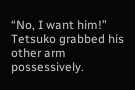“No, I want him!” Tetsuko grabbed his other arm possessively.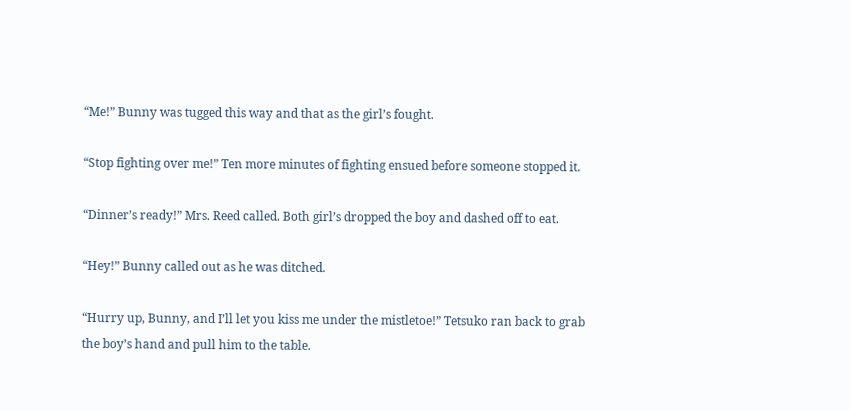“Me!” Bunny was tugged this way and that as the girl’s fought.

“Stop fighting over me!” Ten more minutes of fighting ensued before someone stopped it.

“Dinner’s ready!” Mrs. Reed called. Both girl’s dropped the boy and dashed off to eat.

“Hey!” Bunny called out as he was ditched.

“Hurry up, Bunny, and I’ll let you kiss me under the mistletoe!” Tetsuko ran back to grab the boy’s hand and pull him to the table.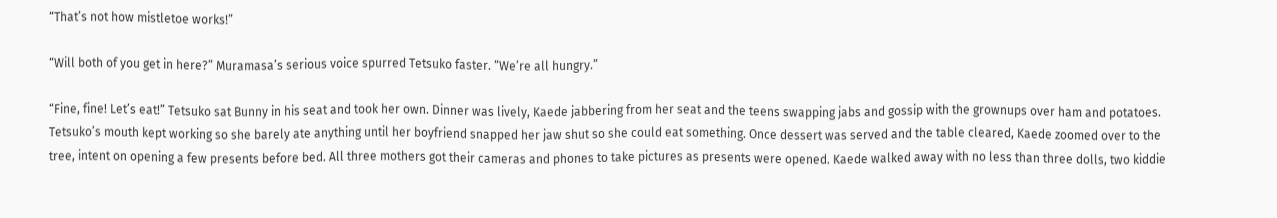“That’s not how mistletoe works!”

“Will both of you get in here?” Muramasa’s serious voice spurred Tetsuko faster. “We’re all hungry.”

“Fine, fine! Let’s eat!” Tetsuko sat Bunny in his seat and took her own. Dinner was lively, Kaede jabbering from her seat and the teens swapping jabs and gossip with the grownups over ham and potatoes. Tetsuko’s mouth kept working so she barely ate anything until her boyfriend snapped her jaw shut so she could eat something. Once dessert was served and the table cleared, Kaede zoomed over to the tree, intent on opening a few presents before bed. All three mothers got their cameras and phones to take pictures as presents were opened. Kaede walked away with no less than three dolls, two kiddie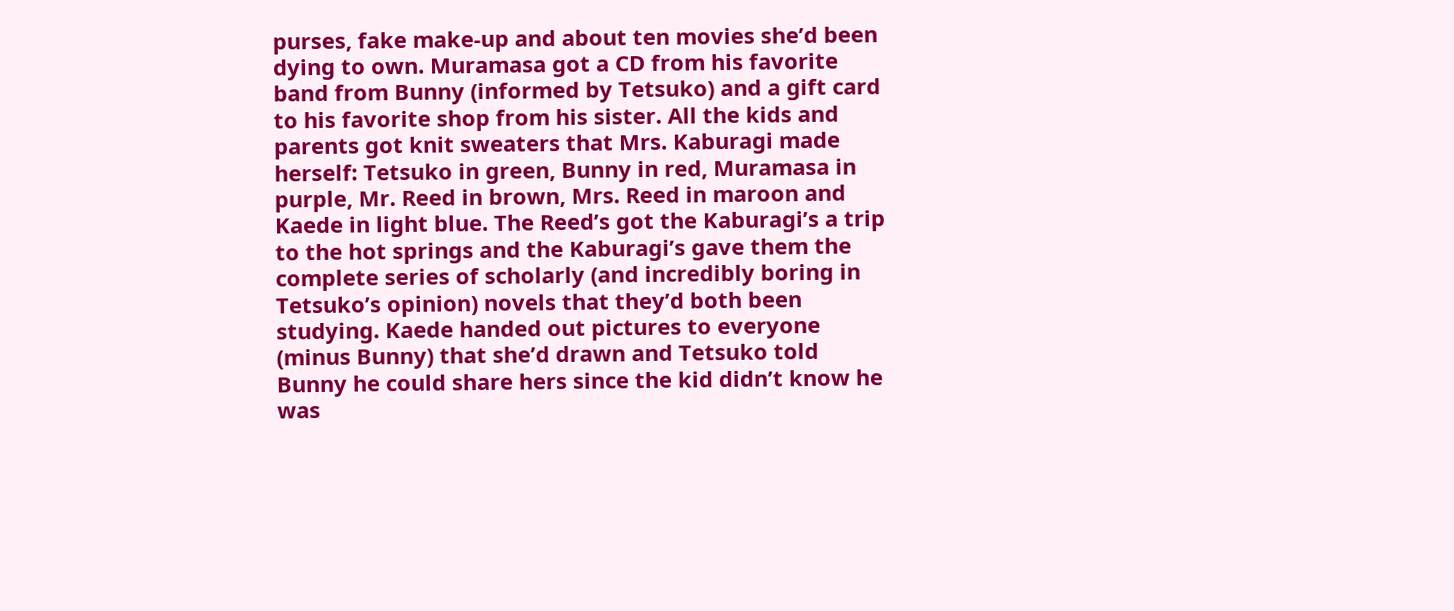purses, fake make-up and about ten movies she’d been dying to own. Muramasa got a CD from his favorite band from Bunny (informed by Tetsuko) and a gift card to his favorite shop from his sister. All the kids and parents got knit sweaters that Mrs. Kaburagi made herself: Tetsuko in green, Bunny in red, Muramasa in purple, Mr. Reed in brown, Mrs. Reed in maroon and Kaede in light blue. The Reed’s got the Kaburagi’s a trip to the hot springs and the Kaburagi’s gave them the complete series of scholarly (and incredibly boring in Tetsuko’s opinion) novels that they’d both been studying. Kaede handed out pictures to everyone (minus Bunny) that she’d drawn and Tetsuko told Bunny he could share hers since the kid didn’t know he was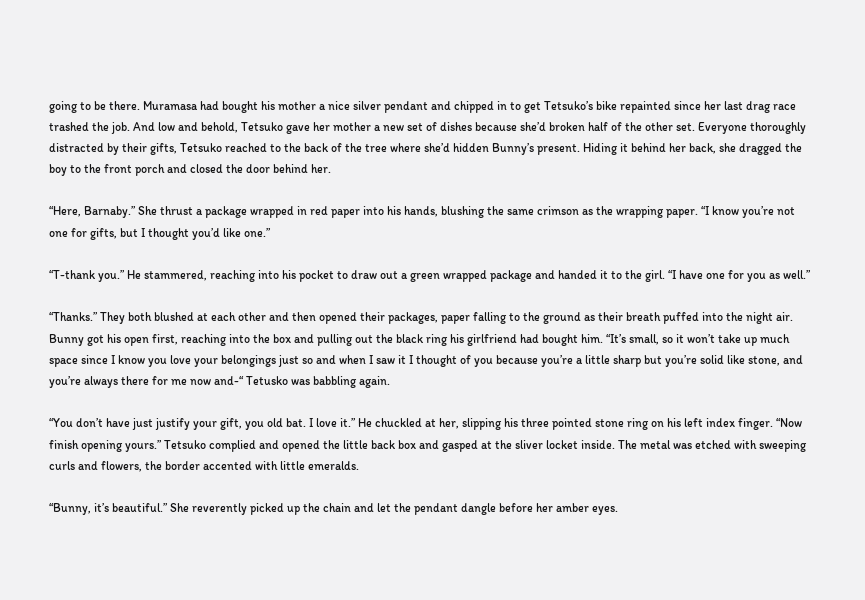going to be there. Muramasa had bought his mother a nice silver pendant and chipped in to get Tetsuko’s bike repainted since her last drag race trashed the job. And low and behold, Tetsuko gave her mother a new set of dishes because she’d broken half of the other set. Everyone thoroughly distracted by their gifts, Tetsuko reached to the back of the tree where she’d hidden Bunny’s present. Hiding it behind her back, she dragged the boy to the front porch and closed the door behind her.

“Here, Barnaby.” She thrust a package wrapped in red paper into his hands, blushing the same crimson as the wrapping paper. “I know you’re not one for gifts, but I thought you’d like one.”

“T-thank you.” He stammered, reaching into his pocket to draw out a green wrapped package and handed it to the girl. “I have one for you as well.”

“Thanks.” They both blushed at each other and then opened their packages, paper falling to the ground as their breath puffed into the night air. Bunny got his open first, reaching into the box and pulling out the black ring his girlfriend had bought him. “It’s small, so it won’t take up much space since I know you love your belongings just so and when I saw it I thought of you because you’re a little sharp but you’re solid like stone, and you’re always there for me now and-“ Tetusko was babbling again.

“You don’t have just justify your gift, you old bat. I love it.” He chuckled at her, slipping his three pointed stone ring on his left index finger. “Now finish opening yours.” Tetsuko complied and opened the little back box and gasped at the sliver locket inside. The metal was etched with sweeping curls and flowers, the border accented with little emeralds.

“Bunny, it’s beautiful.” She reverently picked up the chain and let the pendant dangle before her amber eyes.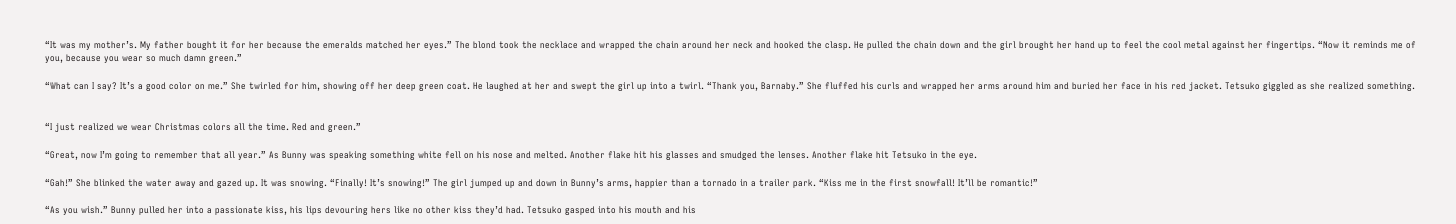“It was my mother’s. My father bought it for her because the emeralds matched her eyes.” The blond took the necklace and wrapped the chain around her neck and hooked the clasp. He pulled the chain down and the girl brought her hand up to feel the cool metal against her fingertips. “Now it reminds me of you, because you wear so much damn green.”

“What can I say? It’s a good color on me.” She twirled for him, showing off her deep green coat. He laughed at her and swept the girl up into a twirl. “Thank you, Barnaby.” She fluffed his curls and wrapped her arms around him and buried her face in his red jacket. Tetsuko giggled as she realized something.


“I just realized we wear Christmas colors all the time. Red and green.”

“Great, now I’m going to remember that all year.” As Bunny was speaking something white fell on his nose and melted. Another flake hit his glasses and smudged the lenses. Another flake hit Tetsuko in the eye.

“Gah!” She blinked the water away and gazed up. It was snowing. “Finally! It’s snowing!” The girl jumped up and down in Bunny’s arms, happier than a tornado in a trailer park. “Kiss me in the first snowfall! It’ll be romantic!”

“As you wish.” Bunny pulled her into a passionate kiss, his lips devouring hers like no other kiss they’d had. Tetsuko gasped into his mouth and his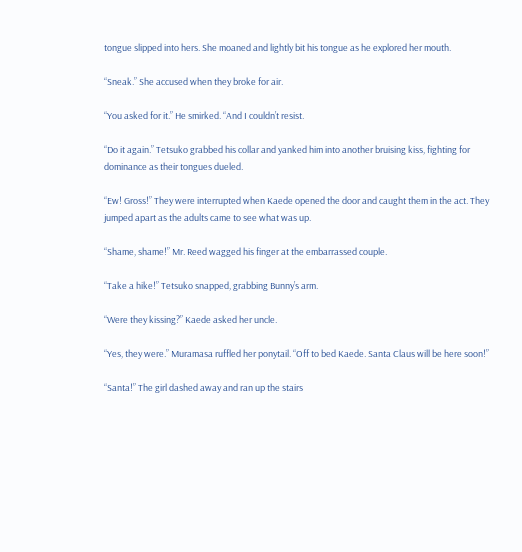tongue slipped into hers. She moaned and lightly bit his tongue as he explored her mouth.

“Sneak.” She accused when they broke for air.

“You asked for it.” He smirked. “And I couldn’t resist.

“Do it again.” Tetsuko grabbed his collar and yanked him into another bruising kiss, fighting for dominance as their tongues dueled.

“Ew! Gross!” They were interrupted when Kaede opened the door and caught them in the act. They jumped apart as the adults came to see what was up.

“Shame, shame!” Mr. Reed wagged his finger at the embarrassed couple.

“Take a hike!” Tetsuko snapped, grabbing Bunny’s arm.

“Were they kissing?” Kaede asked her uncle.

“Yes, they were.” Muramasa ruffled her ponytail. “Off to bed Kaede. Santa Claus will be here soon!”

“Santa!” The girl dashed away and ran up the stairs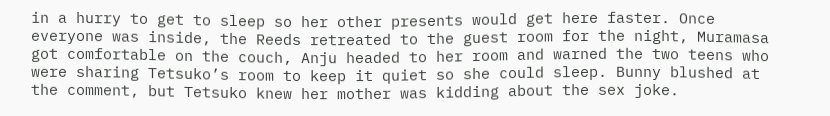in a hurry to get to sleep so her other presents would get here faster. Once everyone was inside, the Reeds retreated to the guest room for the night, Muramasa got comfortable on the couch, Anju headed to her room and warned the two teens who were sharing Tetsuko’s room to keep it quiet so she could sleep. Bunny blushed at the comment, but Tetsuko knew her mother was kidding about the sex joke.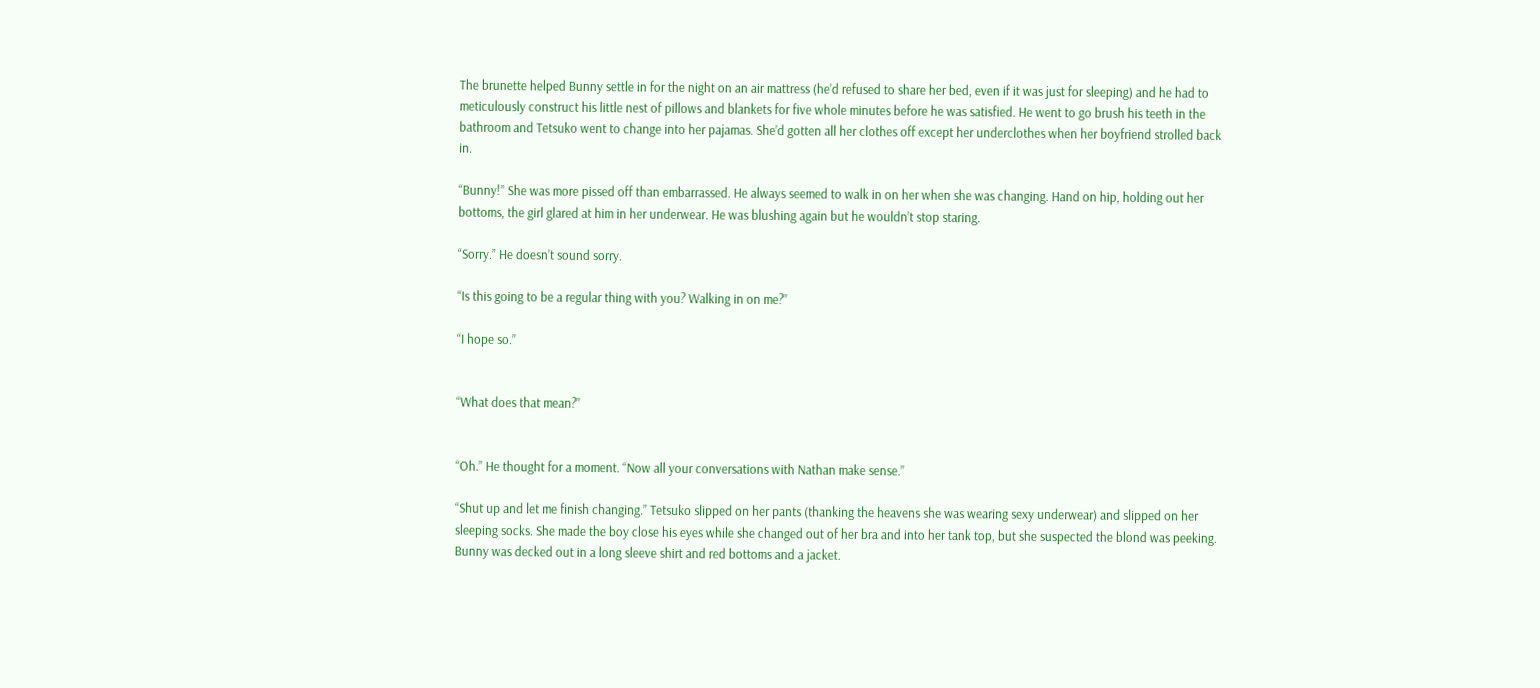The brunette helped Bunny settle in for the night on an air mattress (he’d refused to share her bed, even if it was just for sleeping) and he had to meticulously construct his little nest of pillows and blankets for five whole minutes before he was satisfied. He went to go brush his teeth in the bathroom and Tetsuko went to change into her pajamas. She’d gotten all her clothes off except her underclothes when her boyfriend strolled back in.

“Bunny!” She was more pissed off than embarrassed. He always seemed to walk in on her when she was changing. Hand on hip, holding out her bottoms, the girl glared at him in her underwear. He was blushing again but he wouldn’t stop staring.

“Sorry.” He doesn’t sound sorry.

“Is this going to be a regular thing with you? Walking in on me?”

“I hope so.”


“What does that mean?”


“Oh.” He thought for a moment. “Now all your conversations with Nathan make sense.”

“Shut up and let me finish changing.” Tetsuko slipped on her pants (thanking the heavens she was wearing sexy underwear) and slipped on her sleeping socks. She made the boy close his eyes while she changed out of her bra and into her tank top, but she suspected the blond was peeking. Bunny was decked out in a long sleeve shirt and red bottoms and a jacket.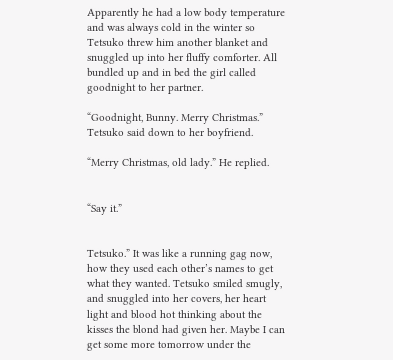Apparently he had a low body temperature and was always cold in the winter so Tetsuko threw him another blanket and snuggled up into her fluffy comforter. All bundled up and in bed the girl called goodnight to her partner.

“Goodnight, Bunny. Merry Christmas.” Tetsuko said down to her boyfriend.

“Merry Christmas, old lady.” He replied.


“Say it.”


Tetsuko.” It was like a running gag now, how they used each other’s names to get what they wanted. Tetsuko smiled smugly, and snuggled into her covers, her heart light and blood hot thinking about the kisses the blond had given her. Maybe I can get some more tomorrow under the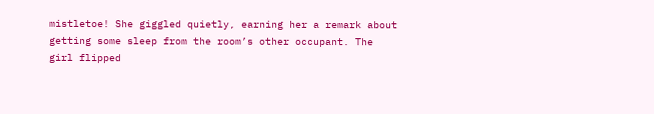mistletoe! She giggled quietly, earning her a remark about getting some sleep from the room’s other occupant. The girl flipped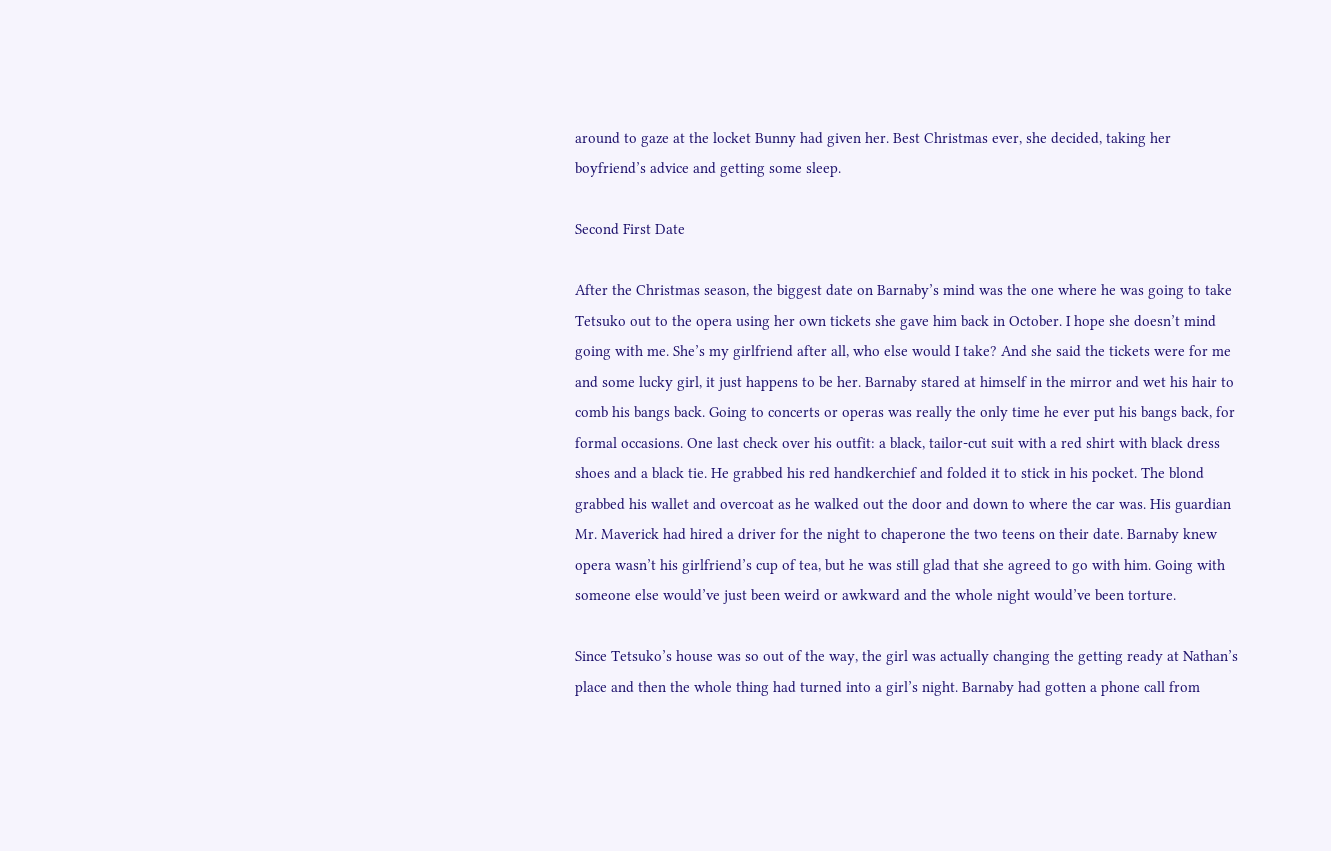around to gaze at the locket Bunny had given her. Best Christmas ever, she decided, taking her boyfriend’s advice and getting some sleep.

Second First Date

After the Christmas season, the biggest date on Barnaby’s mind was the one where he was going to take Tetsuko out to the opera using her own tickets she gave him back in October. I hope she doesn’t mind going with me. She’s my girlfriend after all, who else would I take? And she said the tickets were for me and some lucky girl, it just happens to be her. Barnaby stared at himself in the mirror and wet his hair to comb his bangs back. Going to concerts or operas was really the only time he ever put his bangs back, for formal occasions. One last check over his outfit: a black, tailor-cut suit with a red shirt with black dress shoes and a black tie. He grabbed his red handkerchief and folded it to stick in his pocket. The blond grabbed his wallet and overcoat as he walked out the door and down to where the car was. His guardian Mr. Maverick had hired a driver for the night to chaperone the two teens on their date. Barnaby knew opera wasn’t his girlfriend’s cup of tea, but he was still glad that she agreed to go with him. Going with someone else would’ve just been weird or awkward and the whole night would’ve been torture.

Since Tetsuko’s house was so out of the way, the girl was actually changing the getting ready at Nathan’s place and then the whole thing had turned into a girl’s night. Barnaby had gotten a phone call from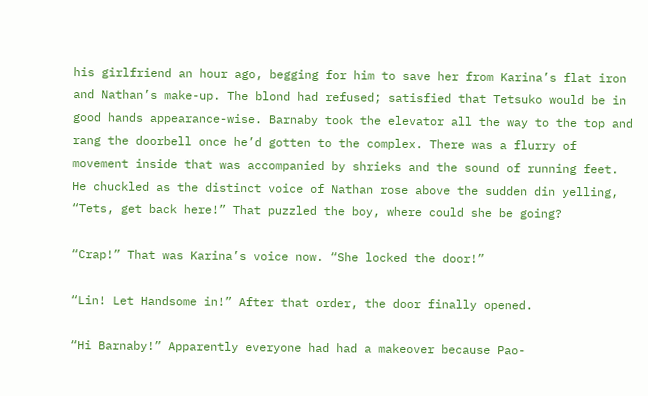his girlfriend an hour ago, begging for him to save her from Karina’s flat iron and Nathan’s make-up. The blond had refused; satisfied that Tetsuko would be in good hands appearance-wise. Barnaby took the elevator all the way to the top and rang the doorbell once he’d gotten to the complex. There was a flurry of movement inside that was accompanied by shrieks and the sound of running feet. He chuckled as the distinct voice of Nathan rose above the sudden din yelling, “Tets, get back here!” That puzzled the boy, where could she be going?

“Crap!” That was Karina’s voice now. “She locked the door!”

“Lin! Let Handsome in!” After that order, the door finally opened.

“Hi Barnaby!” Apparently everyone had had a makeover because Pao-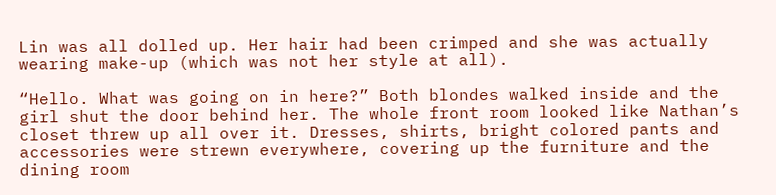Lin was all dolled up. Her hair had been crimped and she was actually wearing make-up (which was not her style at all).

“Hello. What was going on in here?” Both blondes walked inside and the girl shut the door behind her. The whole front room looked like Nathan’s closet threw up all over it. Dresses, shirts, bright colored pants and accessories were strewn everywhere, covering up the furniture and the dining room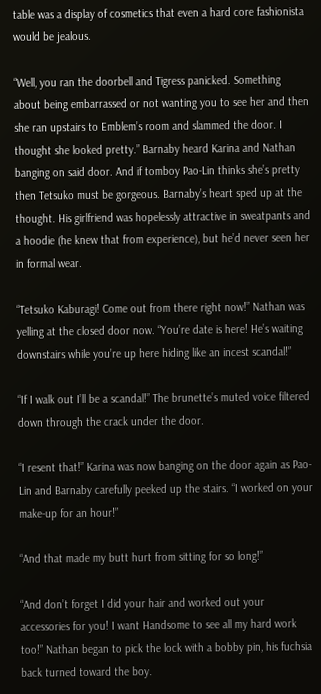table was a display of cosmetics that even a hard core fashionista would be jealous.

“Well, you ran the doorbell and Tigress panicked. Something about being embarrassed or not wanting you to see her and then she ran upstairs to Emblem’s room and slammed the door. I thought she looked pretty.” Barnaby heard Karina and Nathan banging on said door. And if tomboy Pao-Lin thinks she’s pretty then Tetsuko must be gorgeous. Barnaby’s heart sped up at the thought. His girlfriend was hopelessly attractive in sweatpants and a hoodie (he knew that from experience), but he’d never seen her in formal wear.

“Tetsuko Kaburagi! Come out from there right now!” Nathan was yelling at the closed door now. “You’re date is here! He’s waiting downstairs while you’re up here hiding like an incest scandal!”

“If I walk out I’ll be a scandal!” The brunette’s muted voice filtered down through the crack under the door.

“I resent that!” Karina was now banging on the door again as Pao-Lin and Barnaby carefully peeked up the stairs. “I worked on your make-up for an hour!”

“And that made my butt hurt from sitting for so long!”

“And don’t forget I did your hair and worked out your accessories for you! I want Handsome to see all my hard work too!” Nathan began to pick the lock with a bobby pin, his fuchsia back turned toward the boy.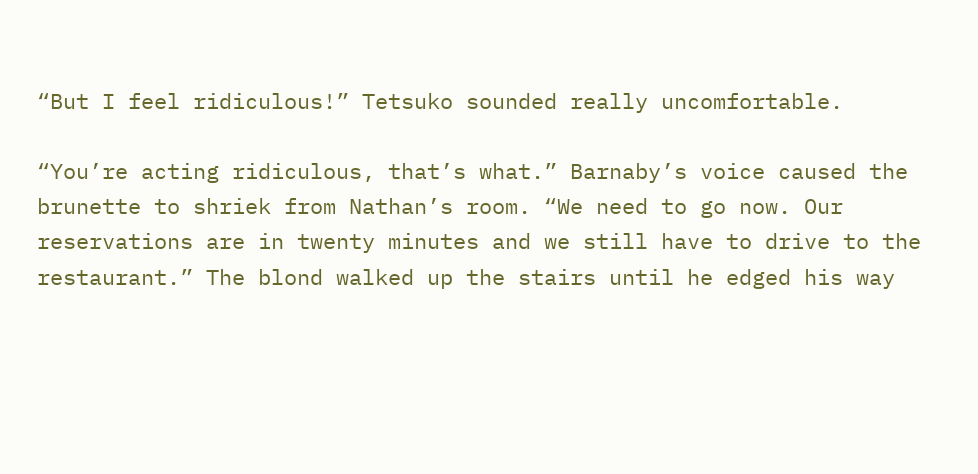“But I feel ridiculous!” Tetsuko sounded really uncomfortable.

“You’re acting ridiculous, that’s what.” Barnaby’s voice caused the brunette to shriek from Nathan’s room. “We need to go now. Our reservations are in twenty minutes and we still have to drive to the restaurant.” The blond walked up the stairs until he edged his way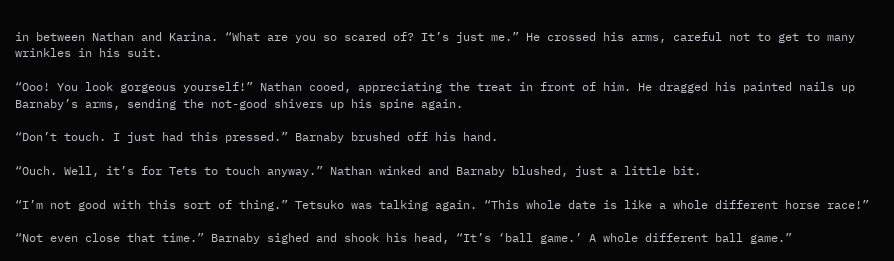in between Nathan and Karina. “What are you so scared of? It’s just me.” He crossed his arms, careful not to get to many wrinkles in his suit.

“Ooo! You look gorgeous yourself!” Nathan cooed, appreciating the treat in front of him. He dragged his painted nails up Barnaby’s arms, sending the not-good shivers up his spine again.

“Don’t touch. I just had this pressed.” Barnaby brushed off his hand.

“Ouch. Well, it’s for Tets to touch anyway.” Nathan winked and Barnaby blushed, just a little bit.

“I’m not good with this sort of thing.” Tetsuko was talking again. “This whole date is like a whole different horse race!”

“Not even close that time.” Barnaby sighed and shook his head, “It’s ‘ball game.’ A whole different ball game.”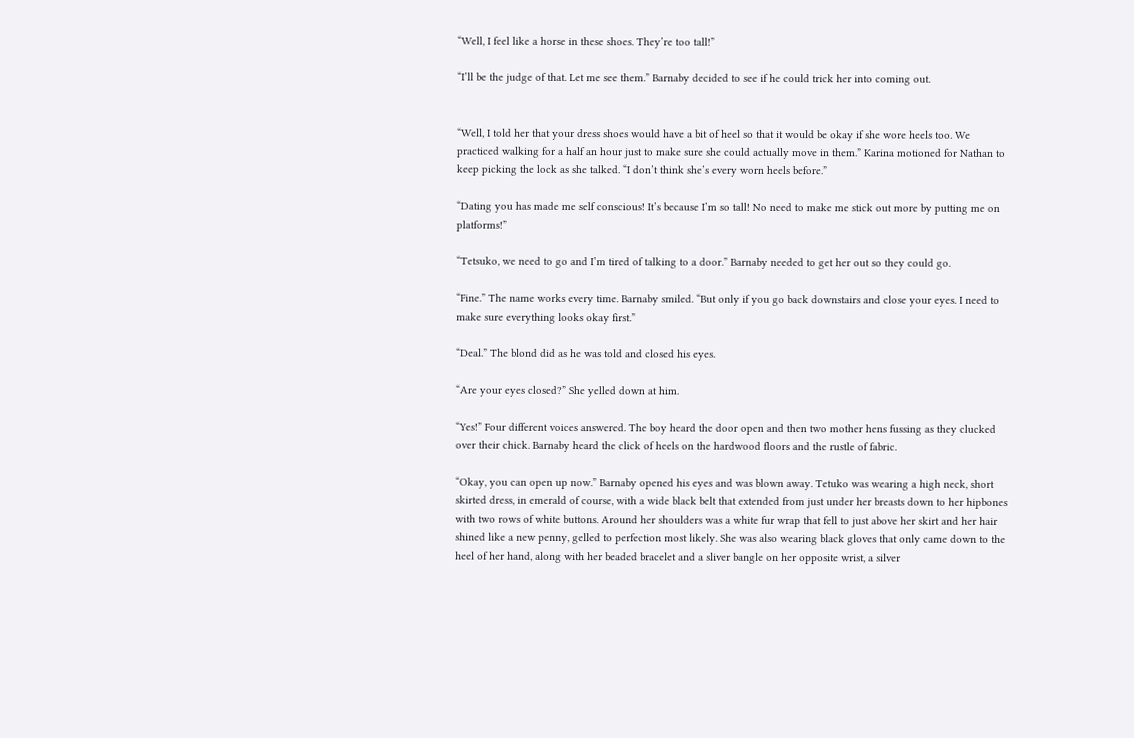“Well, I feel like a horse in these shoes. They’re too tall!”

“I’ll be the judge of that. Let me see them.” Barnaby decided to see if he could trick her into coming out.


“Well, I told her that your dress shoes would have a bit of heel so that it would be okay if she wore heels too. We practiced walking for a half an hour just to make sure she could actually move in them.” Karina motioned for Nathan to keep picking the lock as she talked. “I don’t think she’s every worn heels before.”

“Dating you has made me self conscious! It’s because I’m so tall! No need to make me stick out more by putting me on platforms!”

“Tetsuko, we need to go and I’m tired of talking to a door.” Barnaby needed to get her out so they could go.

“Fine.” The name works every time. Barnaby smiled. “But only if you go back downstairs and close your eyes. I need to make sure everything looks okay first.”

“Deal.” The blond did as he was told and closed his eyes.

“Are your eyes closed?” She yelled down at him.

“Yes!” Four different voices answered. The boy heard the door open and then two mother hens fussing as they clucked over their chick. Barnaby heard the click of heels on the hardwood floors and the rustle of fabric.

“Okay, you can open up now.” Barnaby opened his eyes and was blown away. Tetuko was wearing a high neck, short skirted dress, in emerald of course, with a wide black belt that extended from just under her breasts down to her hipbones with two rows of white buttons. Around her shoulders was a white fur wrap that fell to just above her skirt and her hair shined like a new penny, gelled to perfection most likely. She was also wearing black gloves that only came down to the heel of her hand, along with her beaded bracelet and a sliver bangle on her opposite wrist, a silver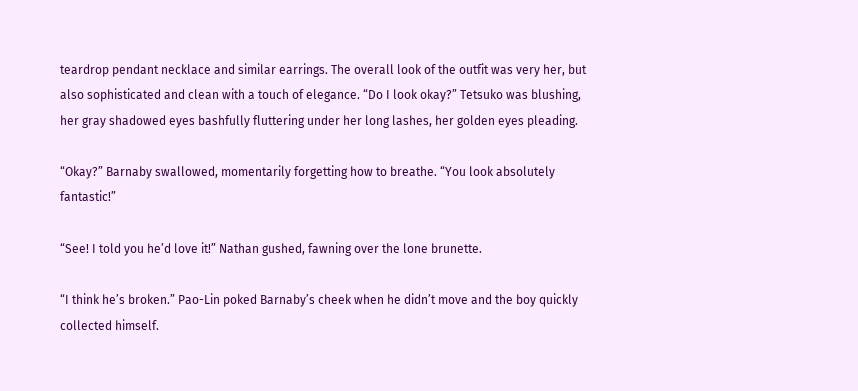teardrop pendant necklace and similar earrings. The overall look of the outfit was very her, but also sophisticated and clean with a touch of elegance. “Do I look okay?” Tetsuko was blushing, her gray shadowed eyes bashfully fluttering under her long lashes, her golden eyes pleading.

“Okay?” Barnaby swallowed, momentarily forgetting how to breathe. “You look absolutely fantastic!”

“See! I told you he’d love it!” Nathan gushed, fawning over the lone brunette.

“I think he’s broken.” Pao-Lin poked Barnaby’s cheek when he didn’t move and the boy quickly collected himself.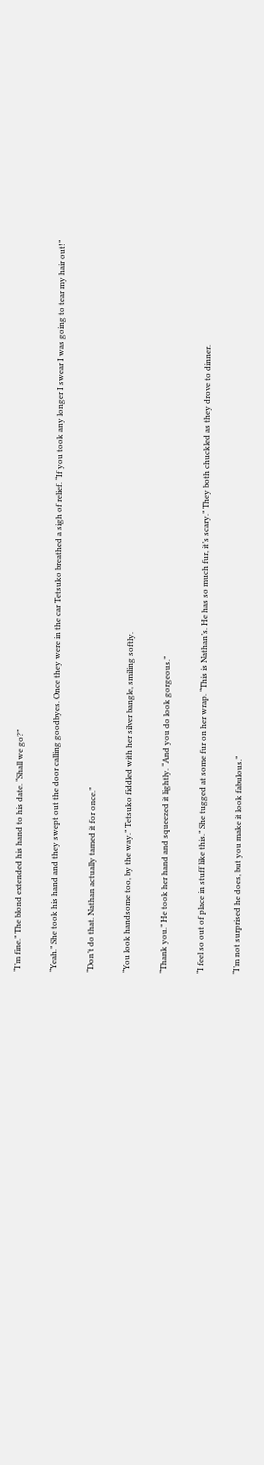“I’m fine.” The blond extended his hand to his date. “Shall we go?”

“Yeah.” She took his hand and they swept out the door calling goodbyes. Once they were in the car Tetsuko breathed a sigh of relief. “If you took any longer I swear I was going to tear my hair out!”

“Don’t do that. Nathan actually tamed it for once.”

“You look handsome too, by the way.” Tetsuko fiddled with her silver bangle, smiling softly.

“Thank you.” He took her hand and squeezed it lightly. “And you do look gorgeous.”

“I feel so out of place in stuff like this.” She tugged at some fur on her wrap. “This is Nathan’s. He has so much fur, it’s scary.” They both chuckled as they drove to dinner.

“I’m not surprised he does, but you make it look fabulous.”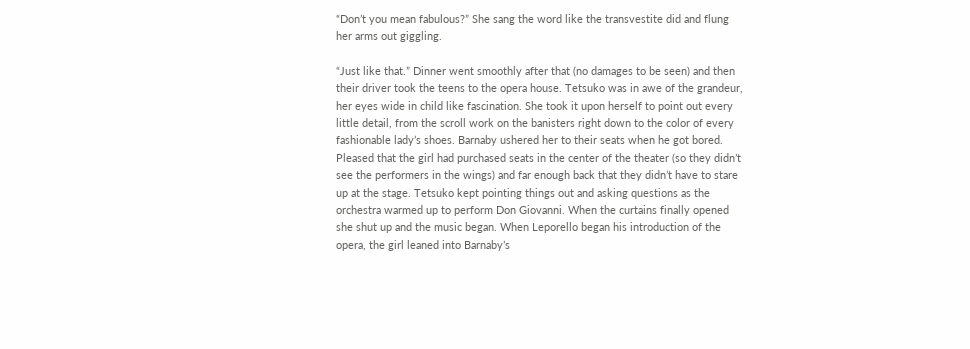“Don’t you mean fabulous?” She sang the word like the transvestite did and flung her arms out giggling.

“Just like that.” Dinner went smoothly after that (no damages to be seen) and then their driver took the teens to the opera house. Tetsuko was in awe of the grandeur, her eyes wide in child like fascination. She took it upon herself to point out every little detail, from the scroll work on the banisters right down to the color of every fashionable lady’s shoes. Barnaby ushered her to their seats when he got bored. Pleased that the girl had purchased seats in the center of the theater (so they didn’t see the performers in the wings) and far enough back that they didn’t have to stare up at the stage. Tetsuko kept pointing things out and asking questions as the orchestra warmed up to perform Don Giovanni. When the curtains finally opened she shut up and the music began. When Leporello began his introduction of the opera, the girl leaned into Barnaby’s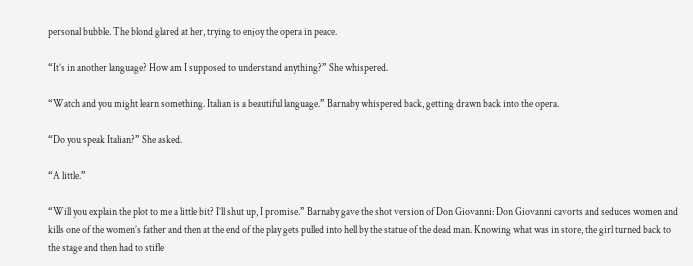personal bubble. The blond glared at her, trying to enjoy the opera in peace.

“It’s in another language? How am I supposed to understand anything?” She whispered.

“Watch and you might learn something. Italian is a beautiful language.” Barnaby whispered back, getting drawn back into the opera.

“Do you speak Italian?” She asked.

“A little.”

“Will you explain the plot to me a little bit? I’ll shut up, I promise.” Barnaby gave the shot version of Don Giovanni: Don Giovanni cavorts and seduces women and kills one of the women’s father and then at the end of the play gets pulled into hell by the statue of the dead man. Knowing what was in store, the girl turned back to the stage and then had to stifle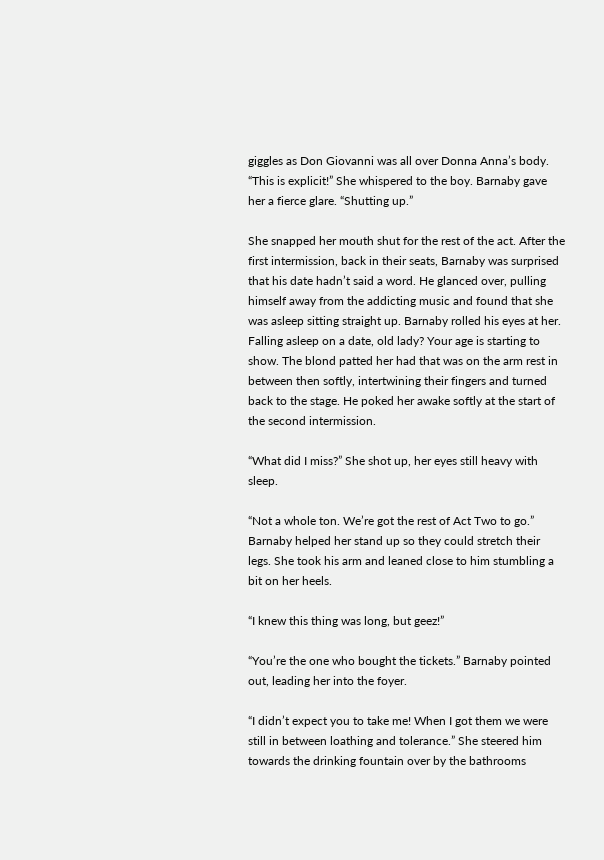giggles as Don Giovanni was all over Donna Anna’s body. “This is explicit!” She whispered to the boy. Barnaby gave her a fierce glare. “Shutting up.”

She snapped her mouth shut for the rest of the act. After the first intermission, back in their seats, Barnaby was surprised that his date hadn’t said a word. He glanced over, pulling himself away from the addicting music and found that she was asleep sitting straight up. Barnaby rolled his eyes at her. Falling asleep on a date, old lady? Your age is starting to show. The blond patted her had that was on the arm rest in between then softly, intertwining their fingers and turned back to the stage. He poked her awake softly at the start of the second intermission.

“What did I miss?” She shot up, her eyes still heavy with sleep.

“Not a whole ton. We’re got the rest of Act Two to go.” Barnaby helped her stand up so they could stretch their legs. She took his arm and leaned close to him stumbling a bit on her heels.

“I knew this thing was long, but geez!”

“You’re the one who bought the tickets.” Barnaby pointed out, leading her into the foyer.

“I didn’t expect you to take me! When I got them we were still in between loathing and tolerance.” She steered him towards the drinking fountain over by the bathrooms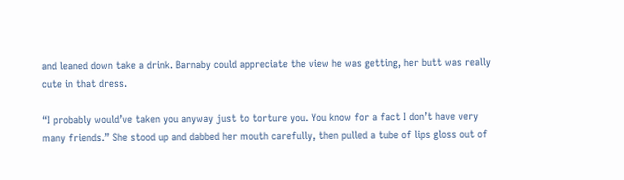and leaned down take a drink. Barnaby could appreciate the view he was getting, her butt was really cute in that dress.

“I probably would’ve taken you anyway just to torture you. You know for a fact I don’t have very many friends.” She stood up and dabbed her mouth carefully, then pulled a tube of lips gloss out of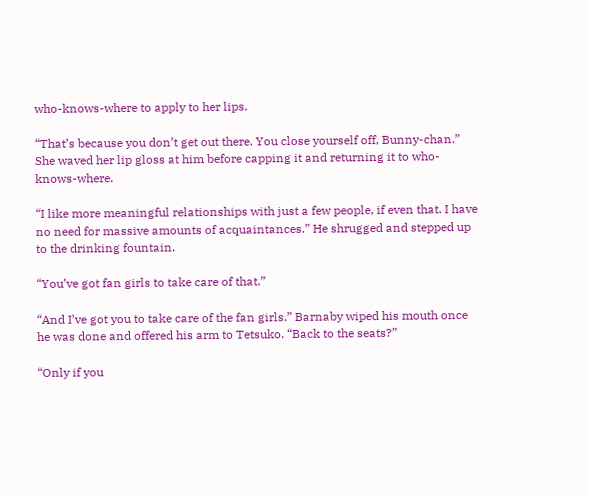who-knows-where to apply to her lips.

“That’s because you don’t get out there. You close yourself off, Bunny-chan.” She waved her lip gloss at him before capping it and returning it to who-knows-where.

“I like more meaningful relationships with just a few people, if even that. I have no need for massive amounts of acquaintances.” He shrugged and stepped up to the drinking fountain.

“You’ve got fan girls to take care of that.”

“And I’ve got you to take care of the fan girls.” Barnaby wiped his mouth once he was done and offered his arm to Tetsuko. “Back to the seats?”

“Only if you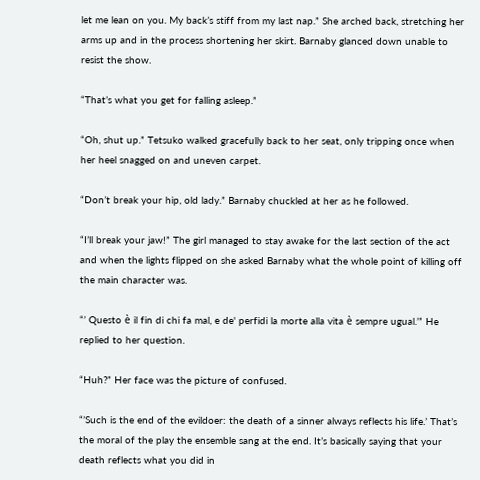let me lean on you. My back’s stiff from my last nap.” She arched back, stretching her arms up and in the process shortening her skirt. Barnaby glanced down unable to resist the show.

“That’s what you get for falling asleep.”

“Oh, shut up.” Tetsuko walked gracefully back to her seat, only tripping once when her heel snagged on and uneven carpet.

“Don’t break your hip, old lady.” Barnaby chuckled at her as he followed.

“I’ll break your jaw!” The girl managed to stay awake for the last section of the act and when the lights flipped on she asked Barnaby what the whole point of killing off the main character was.

“’ Questo è il fin di chi fa mal, e de' perfidi la morte alla vita è sempre ugual.’” He replied to her question.

“Huh?” Her face was the picture of confused.

“’Such is the end of the evildoer: the death of a sinner always reflects his life.’ That’s the moral of the play the ensemble sang at the end. It’s basically saying that your death reflects what you did in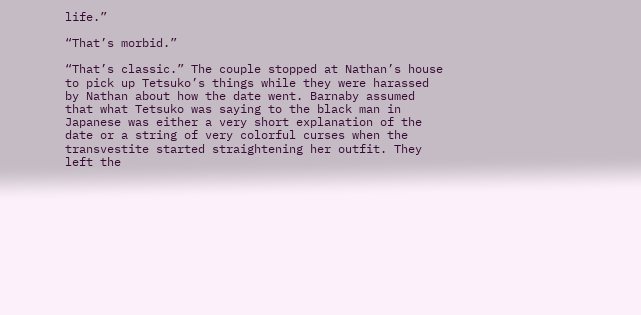life.”

“That’s morbid.”

“That’s classic.” The couple stopped at Nathan’s house to pick up Tetsuko’s things while they were harassed by Nathan about how the date went. Barnaby assumed that what Tetsuko was saying to the black man in Japanese was either a very short explanation of the date or a string of very colorful curses when the transvestite started straightening her outfit. They left the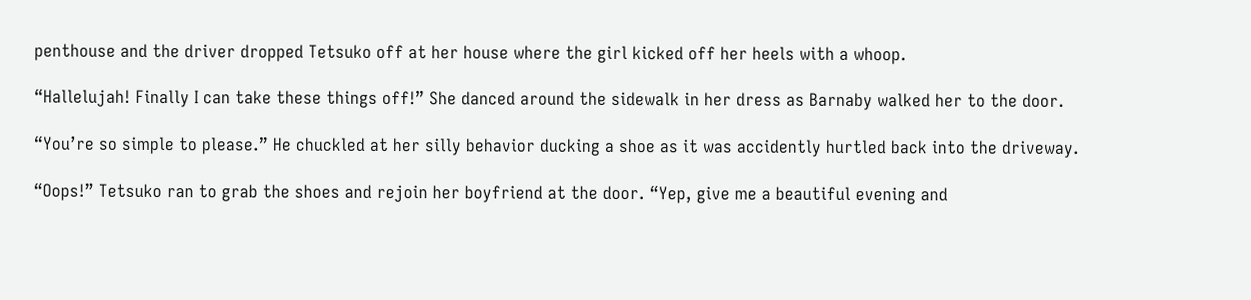penthouse and the driver dropped Tetsuko off at her house where the girl kicked off her heels with a whoop.

“Hallelujah! Finally I can take these things off!” She danced around the sidewalk in her dress as Barnaby walked her to the door.

“You’re so simple to please.” He chuckled at her silly behavior ducking a shoe as it was accidently hurtled back into the driveway.

“Oops!” Tetsuko ran to grab the shoes and rejoin her boyfriend at the door. “Yep, give me a beautiful evening and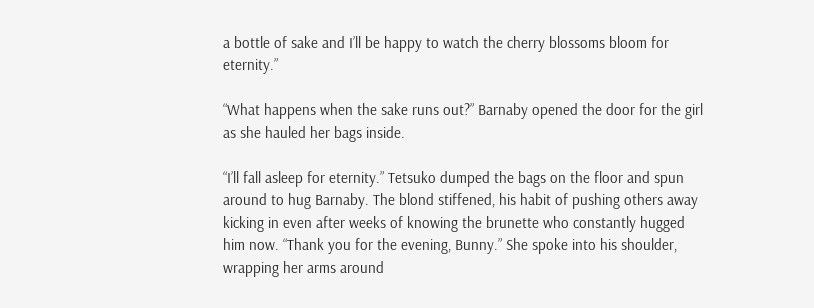a bottle of sake and I’ll be happy to watch the cherry blossoms bloom for eternity.”

“What happens when the sake runs out?” Barnaby opened the door for the girl as she hauled her bags inside.

“I’ll fall asleep for eternity.” Tetsuko dumped the bags on the floor and spun around to hug Barnaby. The blond stiffened, his habit of pushing others away kicking in even after weeks of knowing the brunette who constantly hugged him now. “Thank you for the evening, Bunny.” She spoke into his shoulder, wrapping her arms around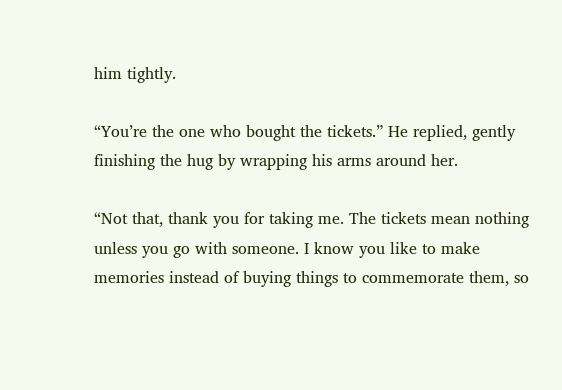him tightly.

“You’re the one who bought the tickets.” He replied, gently finishing the hug by wrapping his arms around her.

“Not that, thank you for taking me. The tickets mean nothing unless you go with someone. I know you like to make memories instead of buying things to commemorate them, so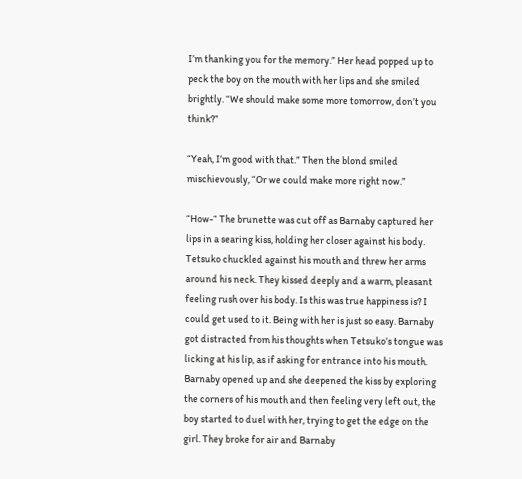I’m thanking you for the memory.” Her head popped up to peck the boy on the mouth with her lips and she smiled brightly. “We should make some more tomorrow, don’t you think?”

“Yeah, I’m good with that.” Then the blond smiled mischievously, “Or we could make more right now.”

“How-“ The brunette was cut off as Barnaby captured her lips in a searing kiss, holding her closer against his body. Tetsuko chuckled against his mouth and threw her arms around his neck. They kissed deeply and a warm, pleasant feeling rush over his body. Is this was true happiness is? I could get used to it. Being with her is just so easy. Barnaby got distracted from his thoughts when Tetsuko’s tongue was licking at his lip, as if asking for entrance into his mouth. Barnaby opened up and she deepened the kiss by exploring the corners of his mouth and then feeling very left out, the boy started to duel with her, trying to get the edge on the girl. They broke for air and Barnaby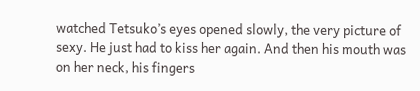watched Tetsuko’s eyes opened slowly, the very picture of sexy. He just had to kiss her again. And then his mouth was on her neck, his fingers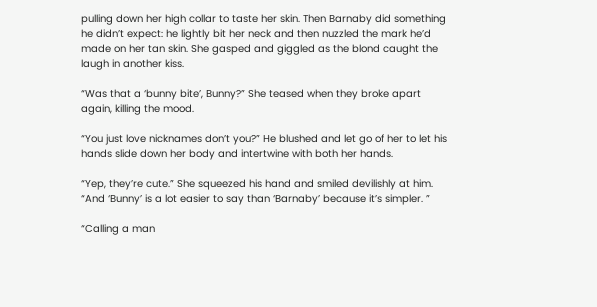pulling down her high collar to taste her skin. Then Barnaby did something he didn’t expect: he lightly bit her neck and then nuzzled the mark he’d made on her tan skin. She gasped and giggled as the blond caught the laugh in another kiss.

“Was that a ‘bunny bite’, Bunny?” She teased when they broke apart again, killing the mood.

“You just love nicknames don’t you?” He blushed and let go of her to let his hands slide down her body and intertwine with both her hands.

“Yep, they’re cute.” She squeezed his hand and smiled devilishly at him. “And ‘Bunny’ is a lot easier to say than ‘Barnaby’ because it’s simpler. ”

“Calling a man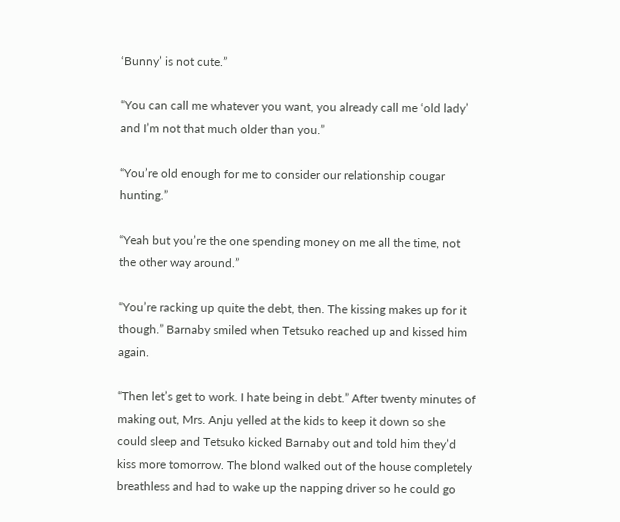‘Bunny’ is not cute.”

“You can call me whatever you want, you already call me ‘old lady’ and I’m not that much older than you.”

“You’re old enough for me to consider our relationship cougar hunting.”

“Yeah but you’re the one spending money on me all the time, not the other way around.”

“You’re racking up quite the debt, then. The kissing makes up for it though.” Barnaby smiled when Tetsuko reached up and kissed him again.

“Then let’s get to work. I hate being in debt.” After twenty minutes of making out, Mrs. Anju yelled at the kids to keep it down so she could sleep and Tetsuko kicked Barnaby out and told him they’d kiss more tomorrow. The blond walked out of the house completely breathless and had to wake up the napping driver so he could go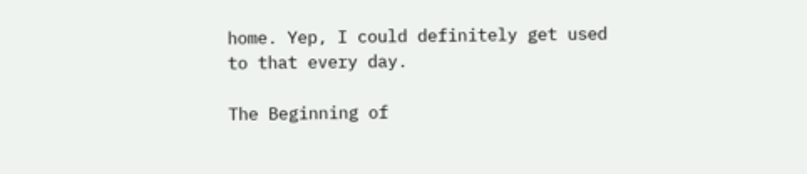home. Yep, I could definitely get used to that every day.

The Beginning of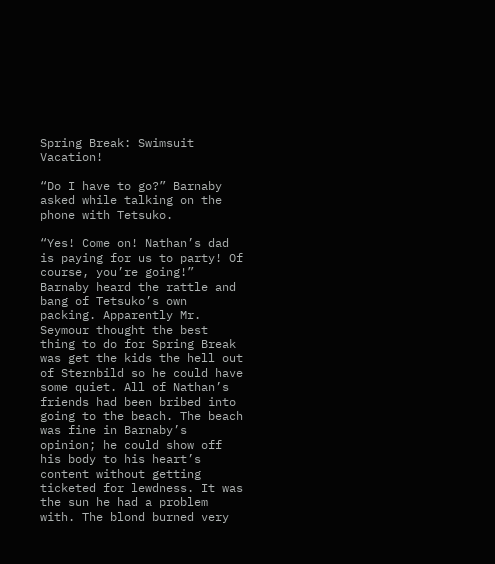Spring Break: Swimsuit Vacation!

“Do I have to go?” Barnaby asked while talking on the phone with Tetsuko.

“Yes! Come on! Nathan’s dad is paying for us to party! Of course, you’re going!” Barnaby heard the rattle and bang of Tetsuko’s own packing. Apparently Mr. Seymour thought the best thing to do for Spring Break was get the kids the hell out of Sternbild so he could have some quiet. All of Nathan’s friends had been bribed into going to the beach. The beach was fine in Barnaby’s opinion; he could show off his body to his heart’s content without getting ticketed for lewdness. It was the sun he had a problem with. The blond burned very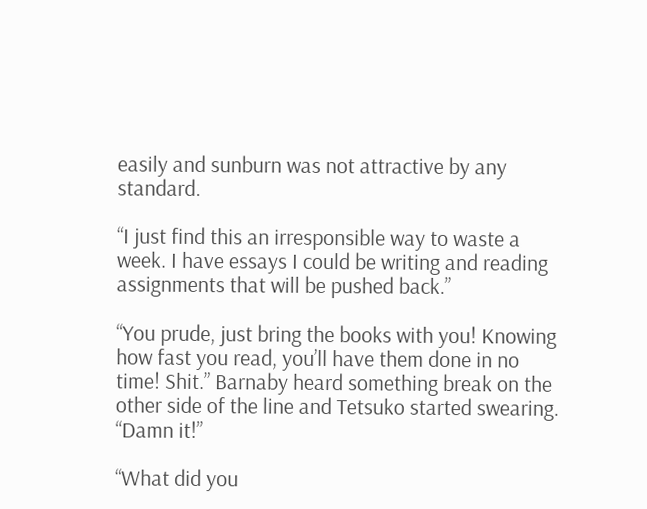easily and sunburn was not attractive by any standard.

“I just find this an irresponsible way to waste a week. I have essays I could be writing and reading assignments that will be pushed back.”

“You prude, just bring the books with you! Knowing how fast you read, you’ll have them done in no time! Shit.” Barnaby heard something break on the other side of the line and Tetsuko started swearing. “Damn it!”

“What did you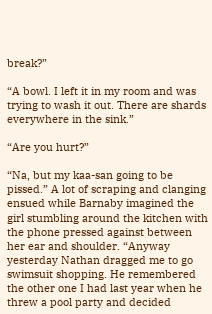break?”

“A bowl. I left it in my room and was trying to wash it out. There are shards everywhere in the sink.”

“Are you hurt?”

“Na, but my kaa-san going to be pissed.” A lot of scraping and clanging ensued while Barnaby imagined the girl stumbling around the kitchen with the phone pressed against between her ear and shoulder. “Anyway yesterday Nathan dragged me to go swimsuit shopping. He remembered the other one I had last year when he threw a pool party and decided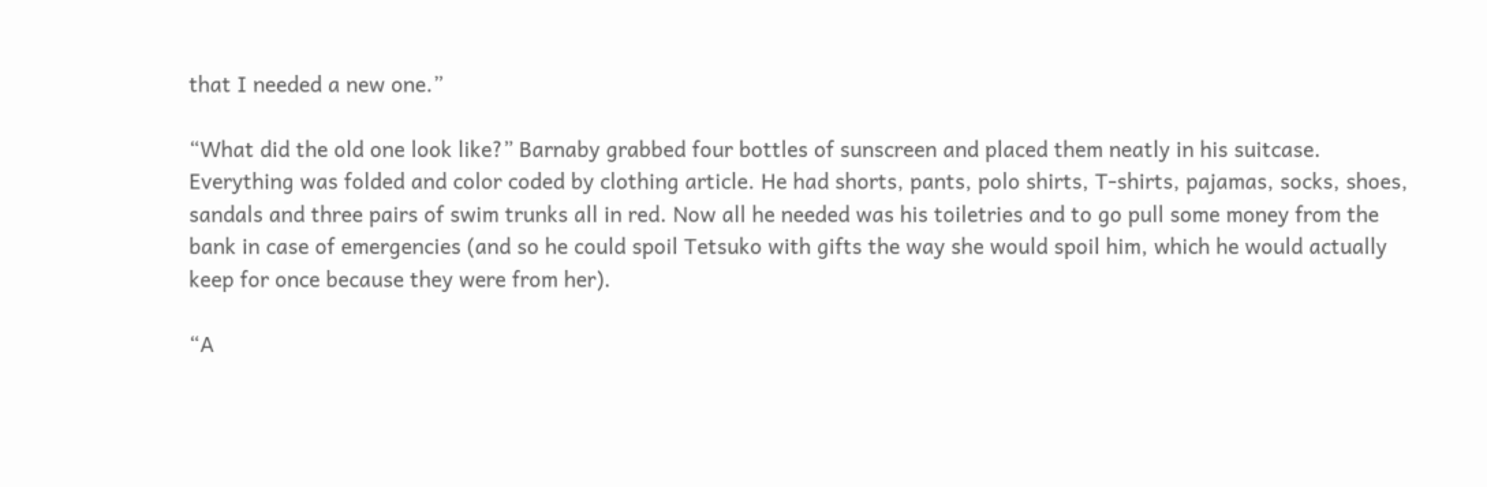that I needed a new one.”

“What did the old one look like?” Barnaby grabbed four bottles of sunscreen and placed them neatly in his suitcase. Everything was folded and color coded by clothing article. He had shorts, pants, polo shirts, T-shirts, pajamas, socks, shoes, sandals and three pairs of swim trunks all in red. Now all he needed was his toiletries and to go pull some money from the bank in case of emergencies (and so he could spoil Tetsuko with gifts the way she would spoil him, which he would actually keep for once because they were from her).

“A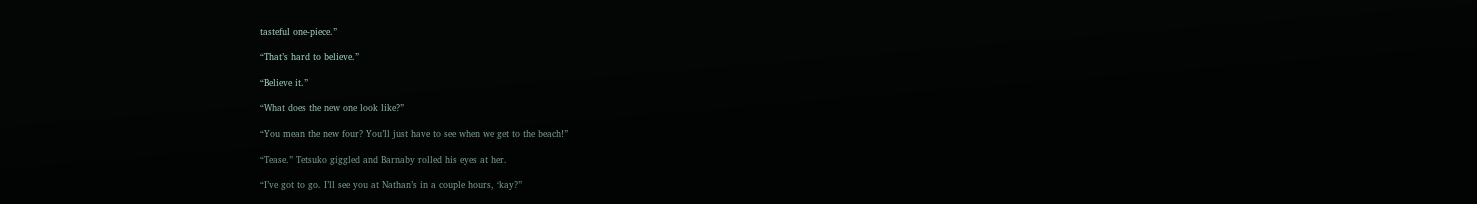tasteful one-piece.”

“That’s hard to believe.”

“Believe it.”

“What does the new one look like?”

“You mean the new four? You’ll just have to see when we get to the beach!”

“Tease.” Tetsuko giggled and Barnaby rolled his eyes at her.

“I’ve got to go. I’ll see you at Nathan’s in a couple hours, ‘kay?”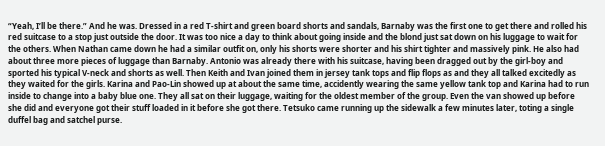“Yeah, I’ll be there.” And he was. Dressed in a red T-shirt and green board shorts and sandals, Barnaby was the first one to get there and rolled his red suitcase to a stop just outside the door. It was too nice a day to think about going inside and the blond just sat down on his luggage to wait for the others. When Nathan came down he had a similar outfit on, only his shorts were shorter and his shirt tighter and massively pink. He also had about three more pieces of luggage than Barnaby. Antonio was already there with his suitcase, having been dragged out by the girl-boy and sported his typical V-neck and shorts as well. Then Keith and Ivan joined them in jersey tank tops and flip flops as and they all talked excitedly as they waited for the girls. Karina and Pao-Lin showed up at about the same time, accidently wearing the same yellow tank top and Karina had to run inside to change into a baby blue one. They all sat on their luggage, waiting for the oldest member of the group. Even the van showed up before she did and everyone got their stuff loaded in it before she got there. Tetsuko came running up the sidewalk a few minutes later, toting a single duffel bag and satchel purse.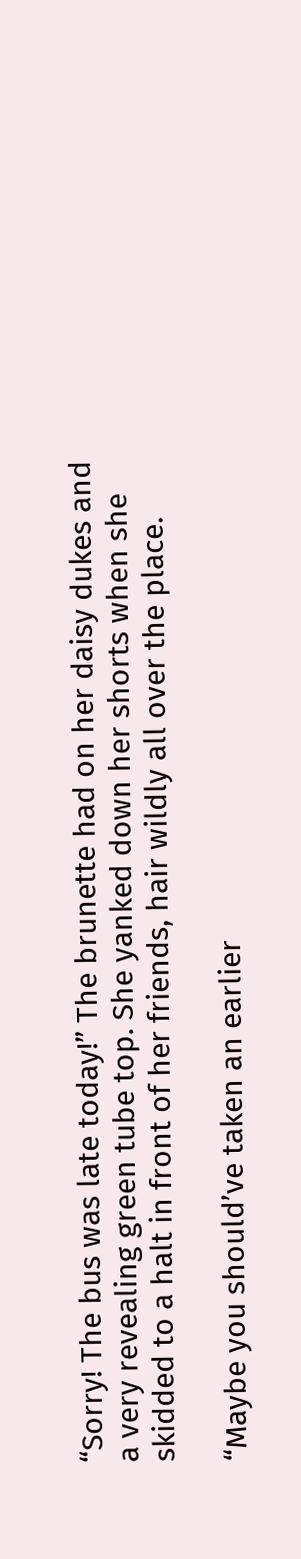“Sorry! The bus was late today!” The brunette had on her daisy dukes and a very revealing green tube top. She yanked down her shorts when she skidded to a halt in front of her friends, hair wildly all over the place.

“Maybe you should’ve taken an earlier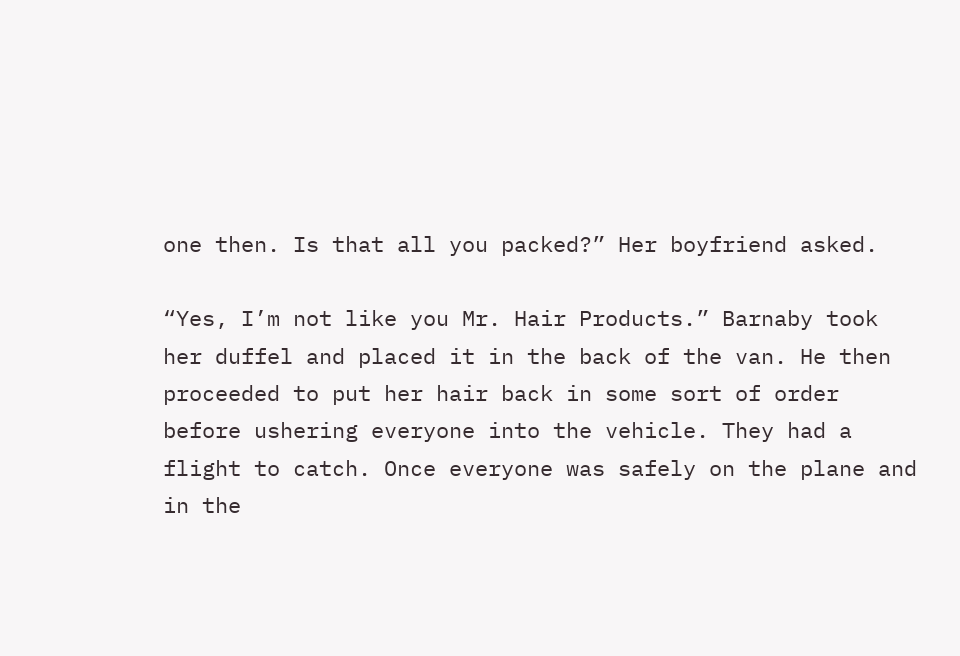one then. Is that all you packed?” Her boyfriend asked.

“Yes, I’m not like you Mr. Hair Products.” Barnaby took her duffel and placed it in the back of the van. He then proceeded to put her hair back in some sort of order before ushering everyone into the vehicle. They had a flight to catch. Once everyone was safely on the plane and in the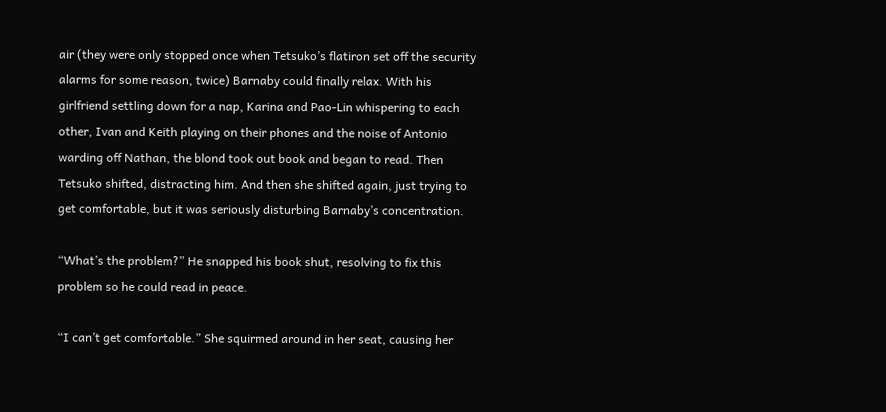air (they were only stopped once when Tetsuko’s flatiron set off the security alarms for some reason, twice) Barnaby could finally relax. With his girlfriend settling down for a nap, Karina and Pao-Lin whispering to each other, Ivan and Keith playing on their phones and the noise of Antonio warding off Nathan, the blond took out book and began to read. Then Tetsuko shifted, distracting him. And then she shifted again, just trying to get comfortable, but it was seriously disturbing Barnaby’s concentration.

“What’s the problem?” He snapped his book shut, resolving to fix this problem so he could read in peace.

“I can’t get comfortable.” She squirmed around in her seat, causing her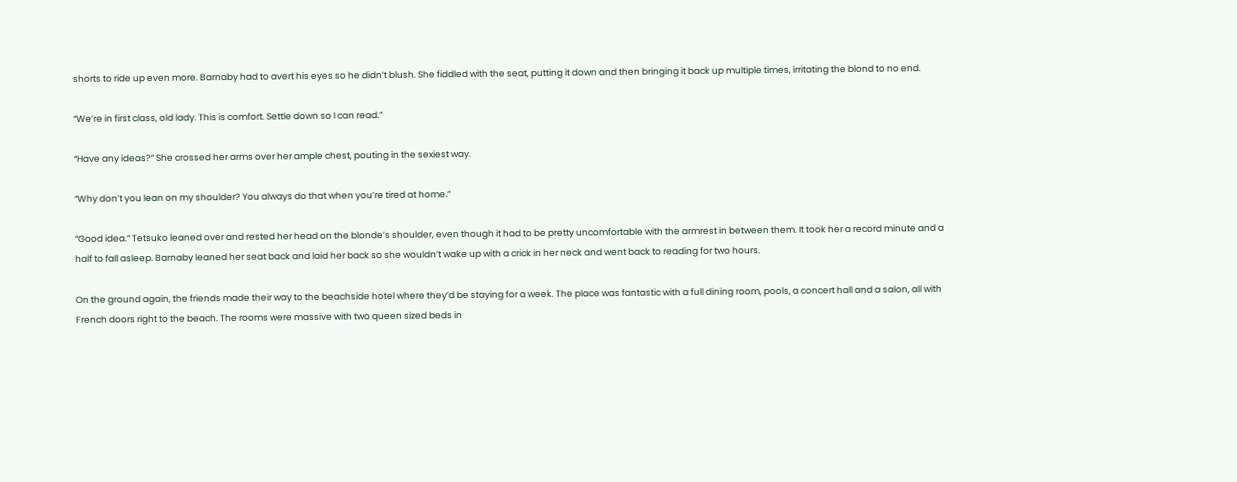shorts to ride up even more. Barnaby had to avert his eyes so he didn’t blush. She fiddled with the seat, putting it down and then bringing it back up multiple times, irritating the blond to no end.

“We’re in first class, old lady. This is comfort. Settle down so I can read.”

“Have any ideas?” She crossed her arms over her ample chest, pouting in the sexiest way.

“Why don’t you lean on my shoulder? You always do that when you’re tired at home.”

“Good idea.” Tetsuko leaned over and rested her head on the blonde’s shoulder, even though it had to be pretty uncomfortable with the armrest in between them. It took her a record minute and a half to fall asleep. Barnaby leaned her seat back and laid her back so she wouldn’t wake up with a crick in her neck and went back to reading for two hours.

On the ground again, the friends made their way to the beachside hotel where they’d be staying for a week. The place was fantastic with a full dining room, pools, a concert hall and a salon, all with French doors right to the beach. The rooms were massive with two queen sized beds in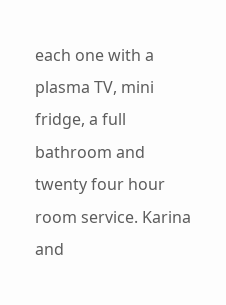each one with a plasma TV, mini fridge, a full bathroom and twenty four hour room service. Karina and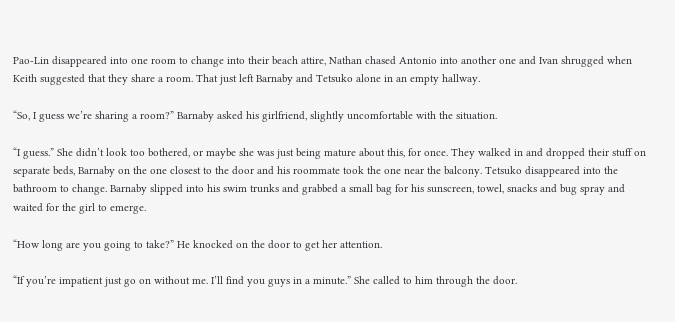Pao-Lin disappeared into one room to change into their beach attire, Nathan chased Antonio into another one and Ivan shrugged when Keith suggested that they share a room. That just left Barnaby and Tetsuko alone in an empty hallway.

“So, I guess we’re sharing a room?” Barnaby asked his girlfriend, slightly uncomfortable with the situation.

“I guess.” She didn’t look too bothered, or maybe she was just being mature about this, for once. They walked in and dropped their stuff on separate beds, Barnaby on the one closest to the door and his roommate took the one near the balcony. Tetsuko disappeared into the bathroom to change. Barnaby slipped into his swim trunks and grabbed a small bag for his sunscreen, towel, snacks and bug spray and waited for the girl to emerge.

“How long are you going to take?” He knocked on the door to get her attention.

“If you’re impatient just go on without me. I’ll find you guys in a minute.” She called to him through the door.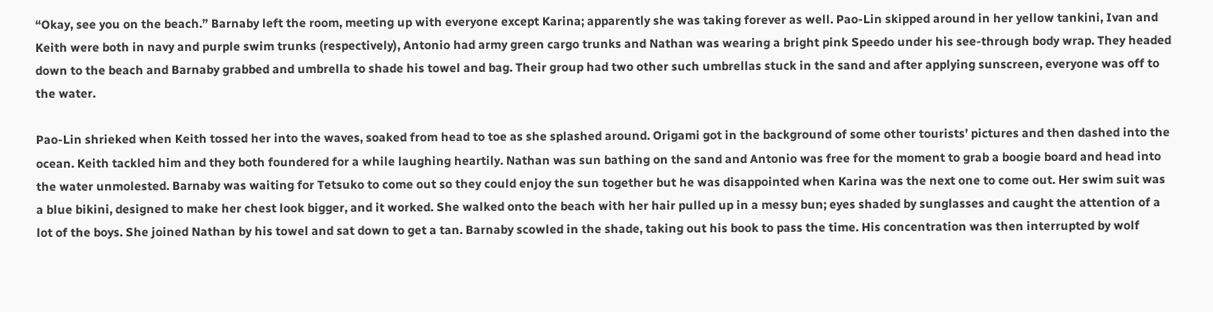“Okay, see you on the beach.” Barnaby left the room, meeting up with everyone except Karina; apparently she was taking forever as well. Pao-Lin skipped around in her yellow tankini, Ivan and Keith were both in navy and purple swim trunks (respectively), Antonio had army green cargo trunks and Nathan was wearing a bright pink Speedo under his see-through body wrap. They headed down to the beach and Barnaby grabbed and umbrella to shade his towel and bag. Their group had two other such umbrellas stuck in the sand and after applying sunscreen, everyone was off to the water.

Pao-Lin shrieked when Keith tossed her into the waves, soaked from head to toe as she splashed around. Origami got in the background of some other tourists’ pictures and then dashed into the ocean. Keith tackled him and they both foundered for a while laughing heartily. Nathan was sun bathing on the sand and Antonio was free for the moment to grab a boogie board and head into the water unmolested. Barnaby was waiting for Tetsuko to come out so they could enjoy the sun together but he was disappointed when Karina was the next one to come out. Her swim suit was a blue bikini, designed to make her chest look bigger, and it worked. She walked onto the beach with her hair pulled up in a messy bun; eyes shaded by sunglasses and caught the attention of a lot of the boys. She joined Nathan by his towel and sat down to get a tan. Barnaby scowled in the shade, taking out his book to pass the time. His concentration was then interrupted by wolf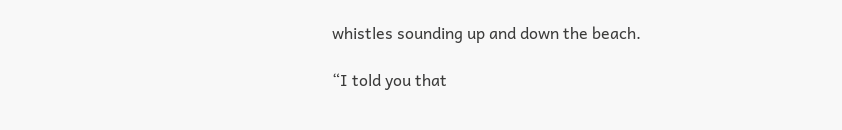whistles sounding up and down the beach.

“I told you that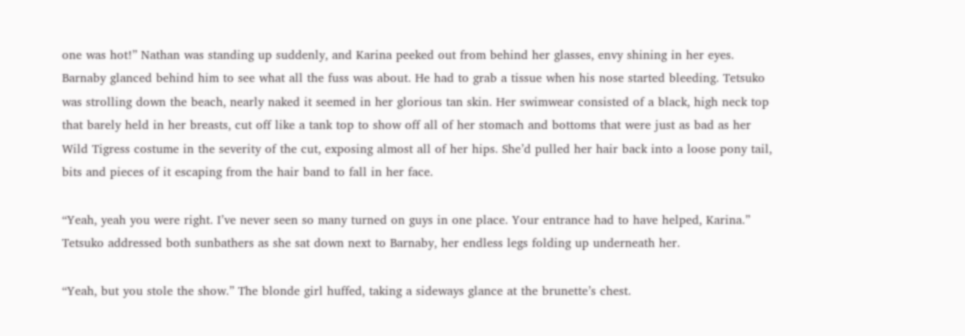one was hot!” Nathan was standing up suddenly, and Karina peeked out from behind her glasses, envy shining in her eyes. Barnaby glanced behind him to see what all the fuss was about. He had to grab a tissue when his nose started bleeding. Tetsuko was strolling down the beach, nearly naked it seemed in her glorious tan skin. Her swimwear consisted of a black, high neck top that barely held in her breasts, cut off like a tank top to show off all of her stomach and bottoms that were just as bad as her Wild Tigress costume in the severity of the cut, exposing almost all of her hips. She’d pulled her hair back into a loose pony tail, bits and pieces of it escaping from the hair band to fall in her face.

“Yeah, yeah you were right. I’ve never seen so many turned on guys in one place. Your entrance had to have helped, Karina.” Tetsuko addressed both sunbathers as she sat down next to Barnaby, her endless legs folding up underneath her.

“Yeah, but you stole the show.” The blonde girl huffed, taking a sideways glance at the brunette’s chest.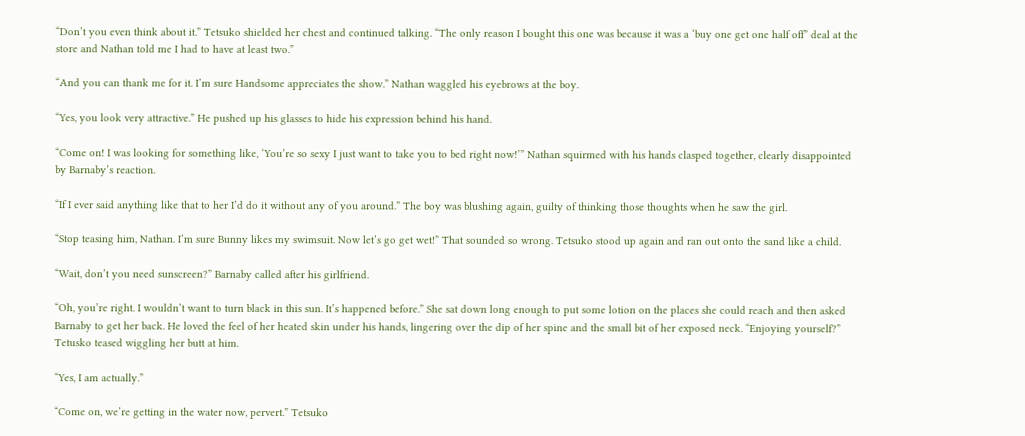“Don’t you even think about it.” Tetsuko shielded her chest and continued talking. “The only reason I bought this one was because it was a ‘buy one get one half off” deal at the store and Nathan told me I had to have at least two.”

“And you can thank me for it. I’m sure Handsome appreciates the show.” Nathan waggled his eyebrows at the boy.

“Yes, you look very attractive.” He pushed up his glasses to hide his expression behind his hand.

“Come on! I was looking for something like, ‘You’re so sexy I just want to take you to bed right now!’” Nathan squirmed with his hands clasped together, clearly disappointed by Barnaby’s reaction.

“If I ever said anything like that to her I’d do it without any of you around.” The boy was blushing again, guilty of thinking those thoughts when he saw the girl.

“Stop teasing him, Nathan. I’m sure Bunny likes my swimsuit. Now let’s go get wet!” That sounded so wrong. Tetsuko stood up again and ran out onto the sand like a child.

“Wait, don’t you need sunscreen?” Barnaby called after his girlfriend.

“Oh, you’re right. I wouldn’t want to turn black in this sun. It’s happened before.” She sat down long enough to put some lotion on the places she could reach and then asked Barnaby to get her back. He loved the feel of her heated skin under his hands, lingering over the dip of her spine and the small bit of her exposed neck. “Enjoying yourself?” Tetusko teased wiggling her butt at him.

“Yes, I am actually.”

“Come on, we’re getting in the water now, pervert.” Tetsuko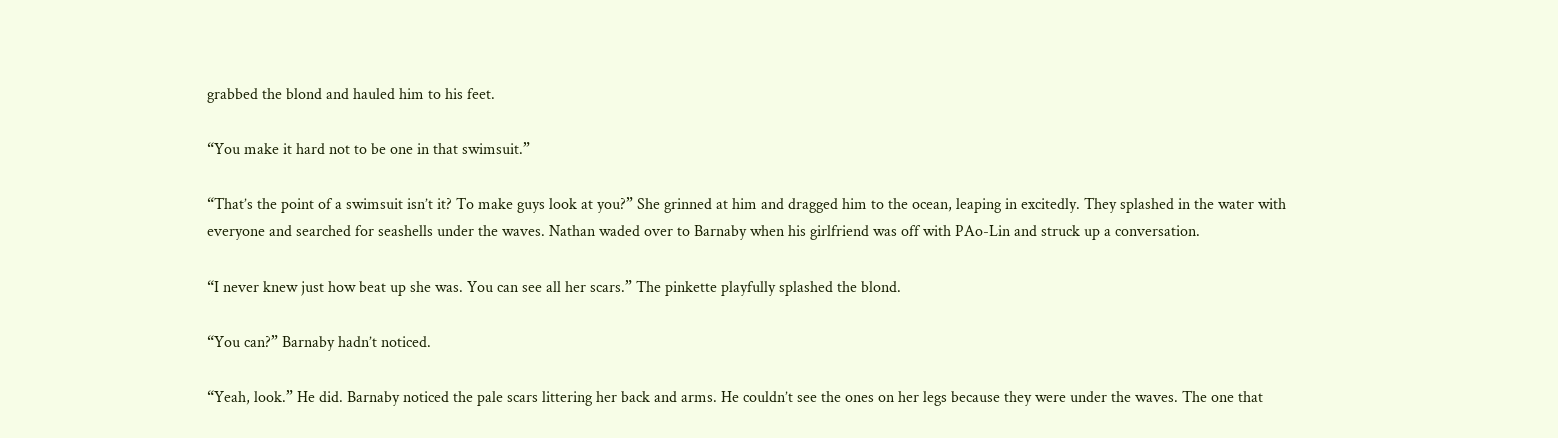grabbed the blond and hauled him to his feet.

“You make it hard not to be one in that swimsuit.”

“That’s the point of a swimsuit isn’t it? To make guys look at you?” She grinned at him and dragged him to the ocean, leaping in excitedly. They splashed in the water with everyone and searched for seashells under the waves. Nathan waded over to Barnaby when his girlfriend was off with PAo-Lin and struck up a conversation.

“I never knew just how beat up she was. You can see all her scars.” The pinkette playfully splashed the blond.

“You can?” Barnaby hadn’t noticed.

“Yeah, look.” He did. Barnaby noticed the pale scars littering her back and arms. He couldn’t see the ones on her legs because they were under the waves. The one that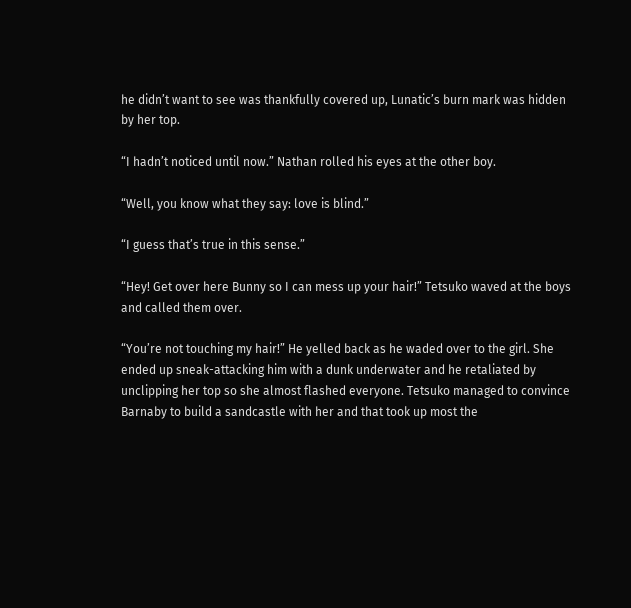he didn’t want to see was thankfully covered up, Lunatic’s burn mark was hidden by her top.

“I hadn’t noticed until now.” Nathan rolled his eyes at the other boy.

“Well, you know what they say: love is blind.”

“I guess that’s true in this sense.”

“Hey! Get over here Bunny so I can mess up your hair!” Tetsuko waved at the boys and called them over.

“You’re not touching my hair!” He yelled back as he waded over to the girl. She ended up sneak-attacking him with a dunk underwater and he retaliated by unclipping her top so she almost flashed everyone. Tetsuko managed to convince Barnaby to build a sandcastle with her and that took up most the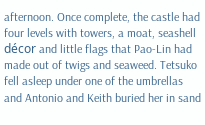afternoon. Once complete, the castle had four levels with towers, a moat, seashell décor and little flags that Pao-Lin had made out of twigs and seaweed. Tetsuko fell asleep under one of the umbrellas and Antonio and Keith buried her in sand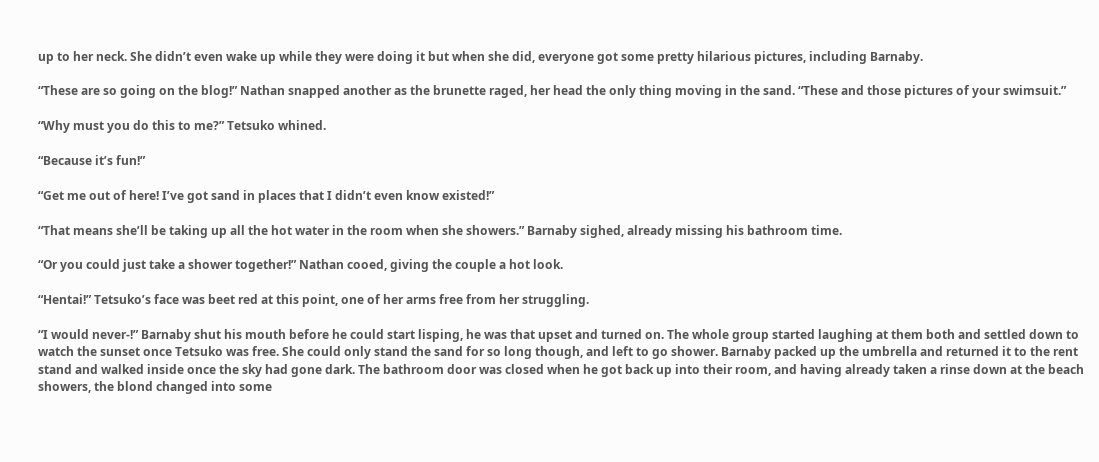up to her neck. She didn’t even wake up while they were doing it but when she did, everyone got some pretty hilarious pictures, including Barnaby.

“These are so going on the blog!” Nathan snapped another as the brunette raged, her head the only thing moving in the sand. “These and those pictures of your swimsuit.”

“Why must you do this to me?” Tetsuko whined.

“Because it’s fun!”

“Get me out of here! I’ve got sand in places that I didn’t even know existed!”

“That means she’ll be taking up all the hot water in the room when she showers.” Barnaby sighed, already missing his bathroom time.

“Or you could just take a shower together!” Nathan cooed, giving the couple a hot look.

“Hentai!” Tetsuko’s face was beet red at this point, one of her arms free from her struggling.

“I would never-!” Barnaby shut his mouth before he could start lisping, he was that upset and turned on. The whole group started laughing at them both and settled down to watch the sunset once Tetsuko was free. She could only stand the sand for so long though, and left to go shower. Barnaby packed up the umbrella and returned it to the rent stand and walked inside once the sky had gone dark. The bathroom door was closed when he got back up into their room, and having already taken a rinse down at the beach showers, the blond changed into some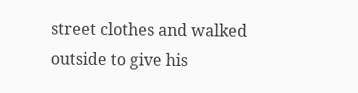street clothes and walked outside to give his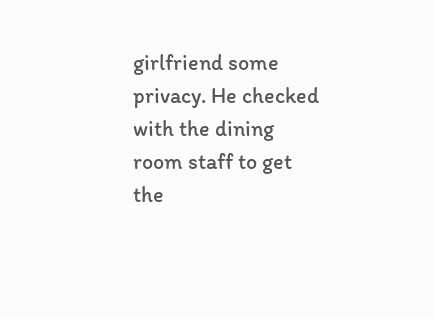girlfriend some privacy. He checked with the dining room staff to get the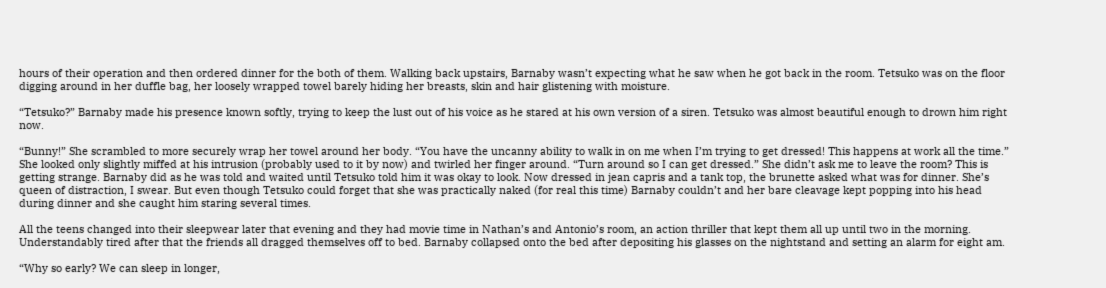hours of their operation and then ordered dinner for the both of them. Walking back upstairs, Barnaby wasn’t expecting what he saw when he got back in the room. Tetsuko was on the floor digging around in her duffle bag, her loosely wrapped towel barely hiding her breasts, skin and hair glistening with moisture.

“Tetsuko?” Barnaby made his presence known softly, trying to keep the lust out of his voice as he stared at his own version of a siren. Tetsuko was almost beautiful enough to drown him right now.

“Bunny!” She scrambled to more securely wrap her towel around her body. “You have the uncanny ability to walk in on me when I’m trying to get dressed! This happens at work all the time.” She looked only slightly miffed at his intrusion (probably used to it by now) and twirled her finger around. “Turn around so I can get dressed.” She didn’t ask me to leave the room? This is getting strange. Barnaby did as he was told and waited until Tetsuko told him it was okay to look. Now dressed in jean capris and a tank top, the brunette asked what was for dinner. She’s queen of distraction, I swear. But even though Tetsuko could forget that she was practically naked (for real this time) Barnaby couldn’t and her bare cleavage kept popping into his head during dinner and she caught him staring several times.

All the teens changed into their sleepwear later that evening and they had movie time in Nathan’s and Antonio’s room, an action thriller that kept them all up until two in the morning. Understandably tired after that the friends all dragged themselves off to bed. Barnaby collapsed onto the bed after depositing his glasses on the nightstand and setting an alarm for eight am.

“Why so early? We can sleep in longer,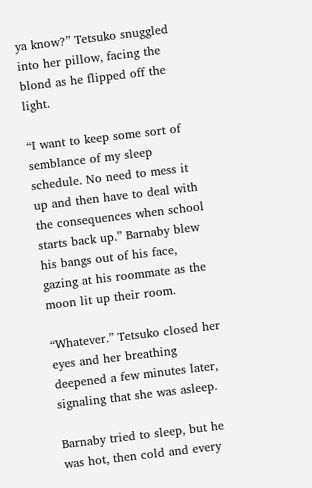ya know?” Tetsuko snuggled into her pillow, facing the blond as he flipped off the light.

“I want to keep some sort of semblance of my sleep schedule. No need to mess it up and then have to deal with the consequences when school starts back up.” Barnaby blew his bangs out of his face, gazing at his roommate as the moon lit up their room.

“Whatever.” Tetsuko closed her eyes and her breathing deepened a few minutes later, signaling that she was asleep.

Barnaby tried to sleep, but he was hot, then cold and every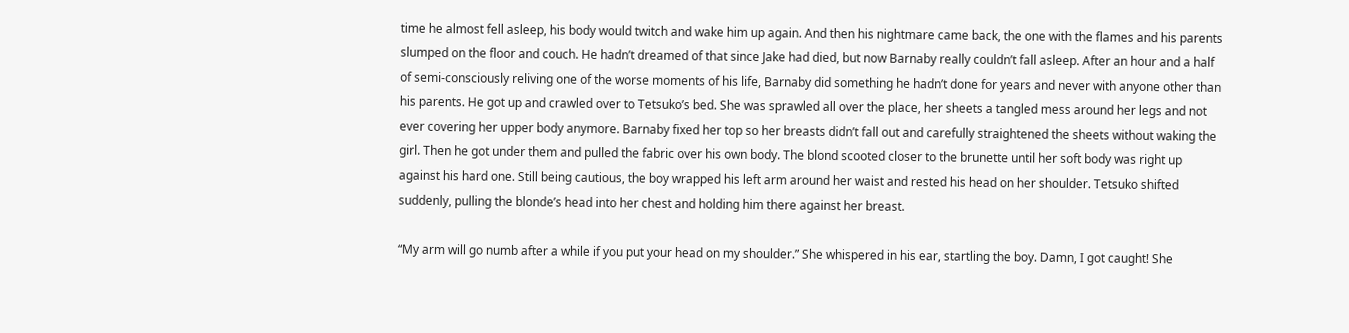time he almost fell asleep, his body would twitch and wake him up again. And then his nightmare came back, the one with the flames and his parents slumped on the floor and couch. He hadn’t dreamed of that since Jake had died, but now Barnaby really couldn’t fall asleep. After an hour and a half of semi-consciously reliving one of the worse moments of his life, Barnaby did something he hadn’t done for years and never with anyone other than his parents. He got up and crawled over to Tetsuko’s bed. She was sprawled all over the place, her sheets a tangled mess around her legs and not ever covering her upper body anymore. Barnaby fixed her top so her breasts didn’t fall out and carefully straightened the sheets without waking the girl. Then he got under them and pulled the fabric over his own body. The blond scooted closer to the brunette until her soft body was right up against his hard one. Still being cautious, the boy wrapped his left arm around her waist and rested his head on her shoulder. Tetsuko shifted suddenly, pulling the blonde’s head into her chest and holding him there against her breast.

“My arm will go numb after a while if you put your head on my shoulder.” She whispered in his ear, startling the boy. Damn, I got caught! She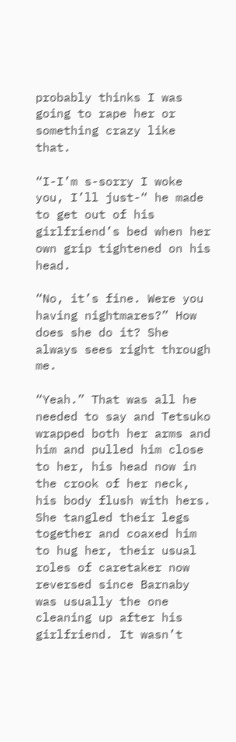probably thinks I was going to rape her or something crazy like that.

“I-I’m s-sorry I woke you, I’ll just-“ he made to get out of his girlfriend’s bed when her own grip tightened on his head.

“No, it’s fine. Were you having nightmares?” How does she do it? She always sees right through me.

“Yeah.” That was all he needed to say and Tetsuko wrapped both her arms and him and pulled him close to her, his head now in the crook of her neck, his body flush with hers. She tangled their legs together and coaxed him to hug her, their usual roles of caretaker now reversed since Barnaby was usually the one cleaning up after his girlfriend. It wasn’t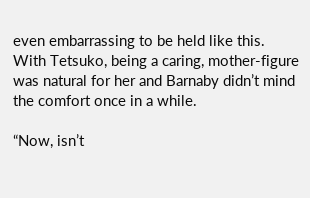even embarrassing to be held like this. With Tetsuko, being a caring, mother-figure was natural for her and Barnaby didn’t mind the comfort once in a while.

“Now, isn’t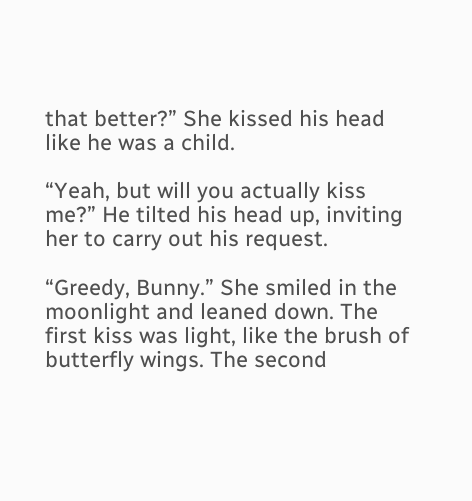that better?” She kissed his head like he was a child.

“Yeah, but will you actually kiss me?” He tilted his head up, inviting her to carry out his request.

“Greedy, Bunny.” She smiled in the moonlight and leaned down. The first kiss was light, like the brush of butterfly wings. The second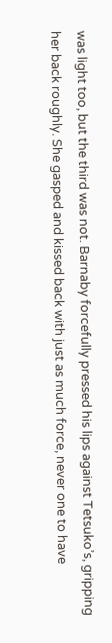was light too, but the third was not. Barnaby forcefully pressed his lips against Tetsuko’s, gripping her back roughly. She gasped and kissed back with just as much force, never one to have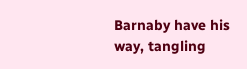Barnaby have his way, tangling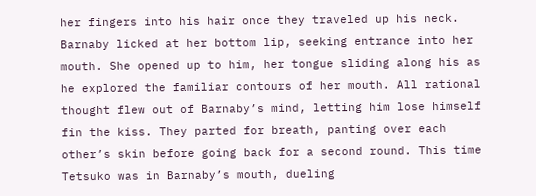her fingers into his hair once they traveled up his neck. Barnaby licked at her bottom lip, seeking entrance into her mouth. She opened up to him, her tongue sliding along his as he explored the familiar contours of her mouth. All rational thought flew out of Barnaby’s mind, letting him lose himself fin the kiss. They parted for breath, panting over each other’s skin before going back for a second round. This time Tetsuko was in Barnaby’s mouth, dueling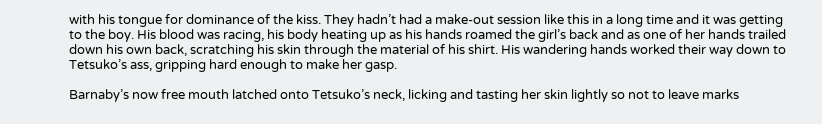with his tongue for dominance of the kiss. They hadn’t had a make-out session like this in a long time and it was getting to the boy. His blood was racing, his body heating up as his hands roamed the girl’s back and as one of her hands trailed down his own back, scratching his skin through the material of his shirt. His wandering hands worked their way down to Tetsuko’s ass, gripping hard enough to make her gasp.

Barnaby’s now free mouth latched onto Tetsuko’s neck, licking and tasting her skin lightly so not to leave marks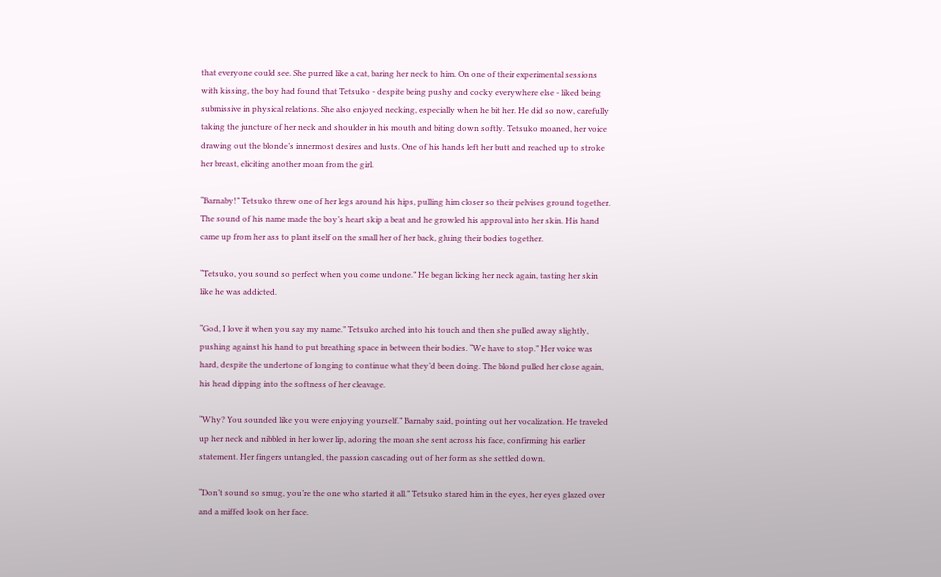that everyone could see. She purred like a cat, baring her neck to him. On one of their experimental sessions with kissing, the boy had found that Tetsuko - despite being pushy and cocky everywhere else - liked being submissive in physical relations. She also enjoyed necking, especially when he bit her. He did so now, carefully taking the juncture of her neck and shoulder in his mouth and biting down softly. Tetsuko moaned, her voice drawing out the blonde’s innermost desires and lusts. One of his hands left her butt and reached up to stroke her breast, eliciting another moan from the girl.

“Barnaby!” Tetsuko threw one of her legs around his hips, pulling him closer so their pelvises ground together. The sound of his name made the boy’s heart skip a beat and he growled his approval into her skin. His hand came up from her ass to plant itself on the small her of her back, gluing their bodies together.

“Tetsuko, you sound so perfect when you come undone.” He began licking her neck again, tasting her skin like he was addicted.

“God, I love it when you say my name.” Tetsuko arched into his touch and then she pulled away slightly, pushing against his hand to put breathing space in between their bodies. “We have to stop.” Her voice was hard, despite the undertone of longing to continue what they’d been doing. The blond pulled her close again, his head dipping into the softness of her cleavage.

“Why? You sounded like you were enjoying yourself.” Barnaby said, pointing out her vocalization. He traveled up her neck and nibbled in her lower lip, adoring the moan she sent across his face, confirming his earlier statement. Her fingers untangled, the passion cascading out of her form as she settled down.

“Don’t sound so smug, you’re the one who started it all.” Tetsuko stared him in the eyes, her eyes glazed over and a miffed look on her face.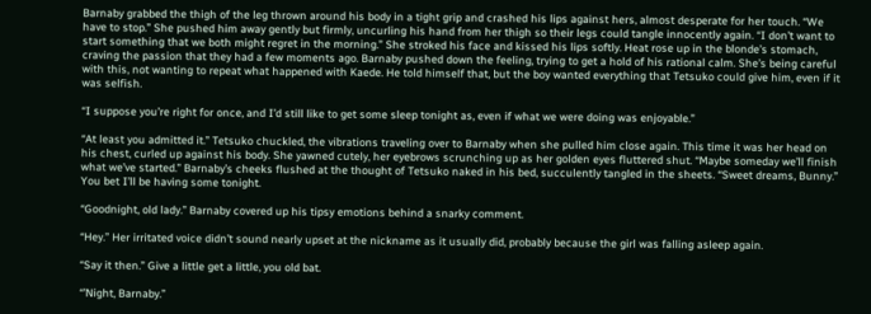Barnaby grabbed the thigh of the leg thrown around his body in a tight grip and crashed his lips against hers, almost desperate for her touch. “We have to stop.” She pushed him away gently but firmly, uncurling his hand from her thigh so their legs could tangle innocently again. “I don’t want to start something that we both might regret in the morning.” She stroked his face and kissed his lips softly. Heat rose up in the blonde’s stomach, craving the passion that they had a few moments ago. Barnaby pushed down the feeling, trying to get a hold of his rational calm. She’s being careful with this, not wanting to repeat what happened with Kaede. He told himself that, but the boy wanted everything that Tetsuko could give him, even if it was selfish.

“I suppose you’re right for once, and I’d still like to get some sleep tonight as, even if what we were doing was enjoyable.”

“At least you admitted it.” Tetsuko chuckled, the vibrations traveling over to Barnaby when she pulled him close again. This time it was her head on his chest, curled up against his body. She yawned cutely, her eyebrows scrunching up as her golden eyes fluttered shut. “Maybe someday we’ll finish what we’ve started.” Barnaby’s cheeks flushed at the thought of Tetsuko naked in his bed, succulently tangled in the sheets. “Sweet dreams, Bunny.” You bet I’ll be having some tonight.

“Goodnight, old lady.” Barnaby covered up his tipsy emotions behind a snarky comment.

“Hey.” Her irritated voice didn’t sound nearly upset at the nickname as it usually did, probably because the girl was falling asleep again.

“Say it then.” Give a little get a little, you old bat.

“’Night, Barnaby.”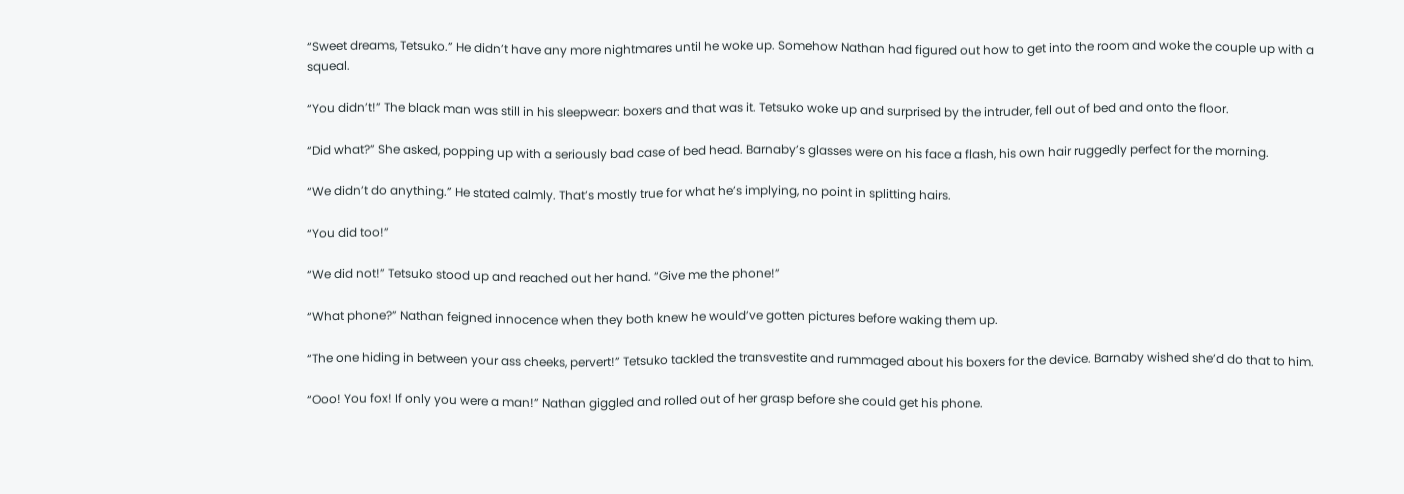“Sweet dreams, Tetsuko.” He didn’t have any more nightmares until he woke up. Somehow Nathan had figured out how to get into the room and woke the couple up with a squeal.

“You didn’t!” The black man was still in his sleepwear: boxers and that was it. Tetsuko woke up and surprised by the intruder, fell out of bed and onto the floor.

“Did what?” She asked, popping up with a seriously bad case of bed head. Barnaby’s glasses were on his face a flash, his own hair ruggedly perfect for the morning.

“We didn’t do anything.” He stated calmly. That’s mostly true for what he’s implying, no point in splitting hairs.

“You did too!”

“We did not!” Tetsuko stood up and reached out her hand. “Give me the phone!”

“What phone?” Nathan feigned innocence when they both knew he would’ve gotten pictures before waking them up.

“The one hiding in between your ass cheeks, pervert!” Tetsuko tackled the transvestite and rummaged about his boxers for the device. Barnaby wished she’d do that to him.

“Ooo! You fox! If only you were a man!” Nathan giggled and rolled out of her grasp before she could get his phone.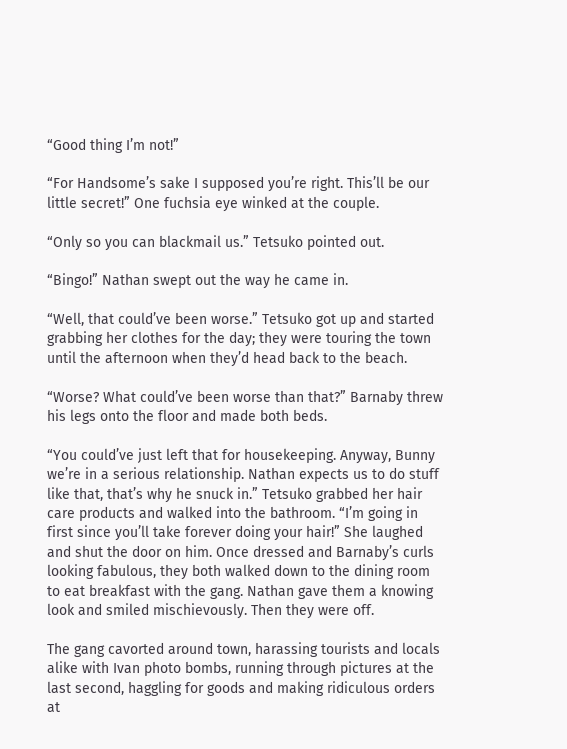“Good thing I’m not!”

“For Handsome’s sake I supposed you’re right. This’ll be our little secret!” One fuchsia eye winked at the couple.

“Only so you can blackmail us.” Tetsuko pointed out.

“Bingo!” Nathan swept out the way he came in.

“Well, that could’ve been worse.” Tetsuko got up and started grabbing her clothes for the day; they were touring the town until the afternoon when they’d head back to the beach.

“Worse? What could’ve been worse than that?” Barnaby threw his legs onto the floor and made both beds.

“You could’ve just left that for housekeeping. Anyway, Bunny we’re in a serious relationship. Nathan expects us to do stuff like that, that’s why he snuck in.” Tetsuko grabbed her hair care products and walked into the bathroom. “I’m going in first since you’ll take forever doing your hair!” She laughed and shut the door on him. Once dressed and Barnaby’s curls looking fabulous, they both walked down to the dining room to eat breakfast with the gang. Nathan gave them a knowing look and smiled mischievously. Then they were off.

The gang cavorted around town, harassing tourists and locals alike with Ivan photo bombs, running through pictures at the last second, haggling for goods and making ridiculous orders at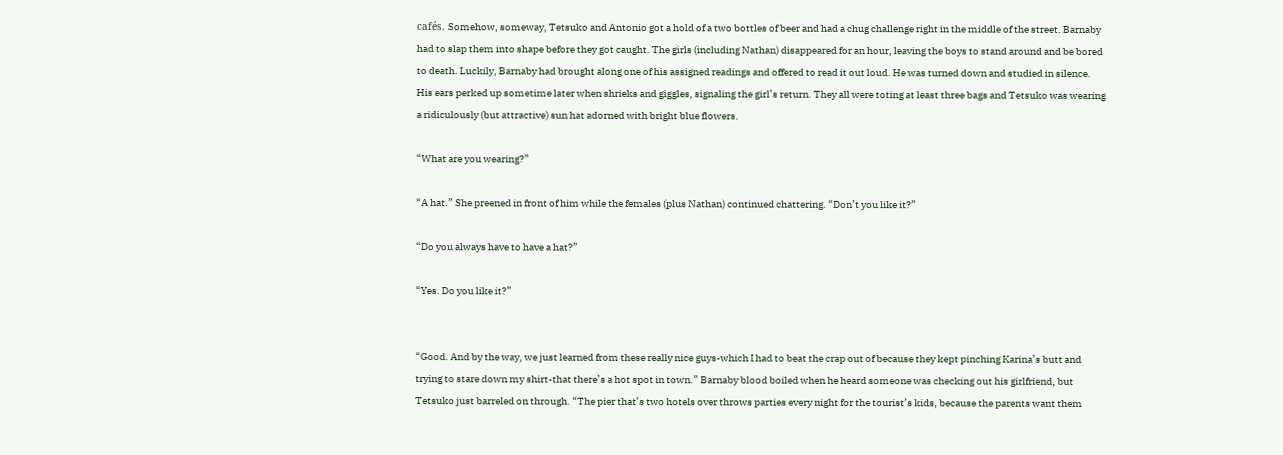cafés. Somehow, someway, Tetsuko and Antonio got a hold of a two bottles of beer and had a chug challenge right in the middle of the street. Barnaby had to slap them into shape before they got caught. The girls (including Nathan) disappeared for an hour, leaving the boys to stand around and be bored to death. Luckily, Barnaby had brought along one of his assigned readings and offered to read it out loud. He was turned down and studied in silence. His ears perked up sometime later when shrieks and giggles, signaling the girl’s return. They all were toting at least three bags and Tetsuko was wearing a ridiculously (but attractive) sun hat adorned with bright blue flowers.

“What are you wearing?”

“A hat.” She preened in front of him while the females (plus Nathan) continued chattering. “Don’t you like it?”

“Do you always have to have a hat?”

“Yes. Do you like it?”


“Good. And by the way, we just learned from these really nice guys-which I had to beat the crap out of because they kept pinching Karina’s butt and trying to stare down my shirt-that there’s a hot spot in town.” Barnaby blood boiled when he heard someone was checking out his girlfriend, but Tetsuko just barreled on through. “The pier that’s two hotels over throws parties every night for the tourist’s kids, because the parents want them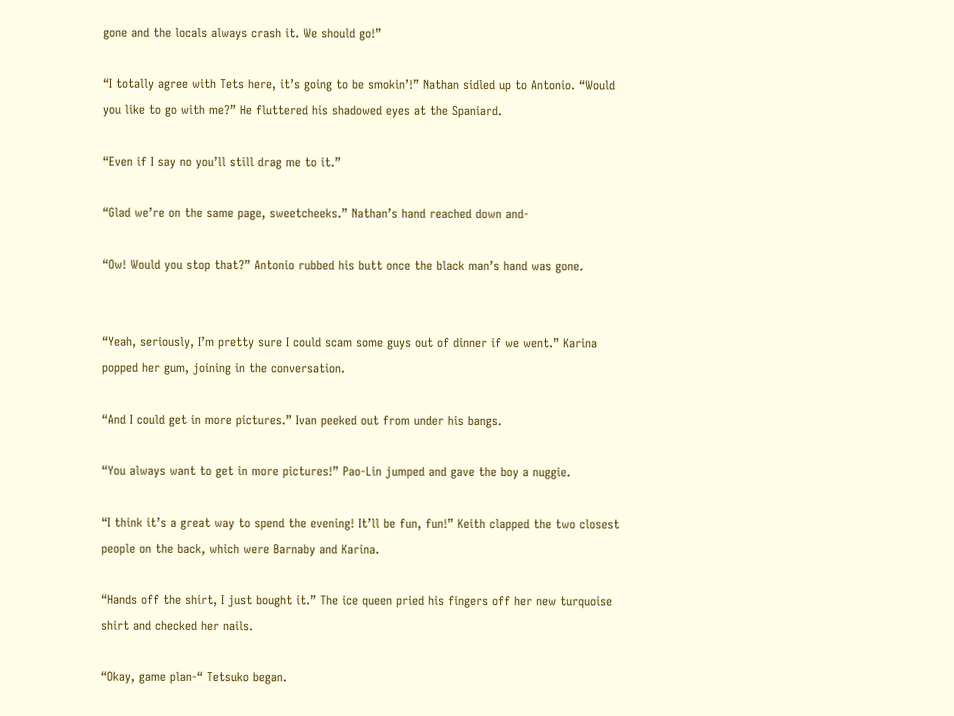gone and the locals always crash it. We should go!”

“I totally agree with Tets here, it’s going to be smokin’!” Nathan sidled up to Antonio. “Would you like to go with me?” He fluttered his shadowed eyes at the Spaniard.

“Even if I say no you’ll still drag me to it.”

“Glad we’re on the same page, sweetcheeks.” Nathan’s hand reached down and-

“Ow! Would you stop that?” Antonio rubbed his butt once the black man’s hand was gone.


“Yeah, seriously, I’m pretty sure I could scam some guys out of dinner if we went.” Karina popped her gum, joining in the conversation.

“And I could get in more pictures.” Ivan peeked out from under his bangs.

“You always want to get in more pictures!” Pao-Lin jumped and gave the boy a nuggie.

“I think it’s a great way to spend the evening! It’ll be fun, fun!” Keith clapped the two closest people on the back, which were Barnaby and Karina.

“Hands off the shirt, I just bought it.” The ice queen pried his fingers off her new turquoise shirt and checked her nails.

“Okay, game plan-“ Tetsuko began.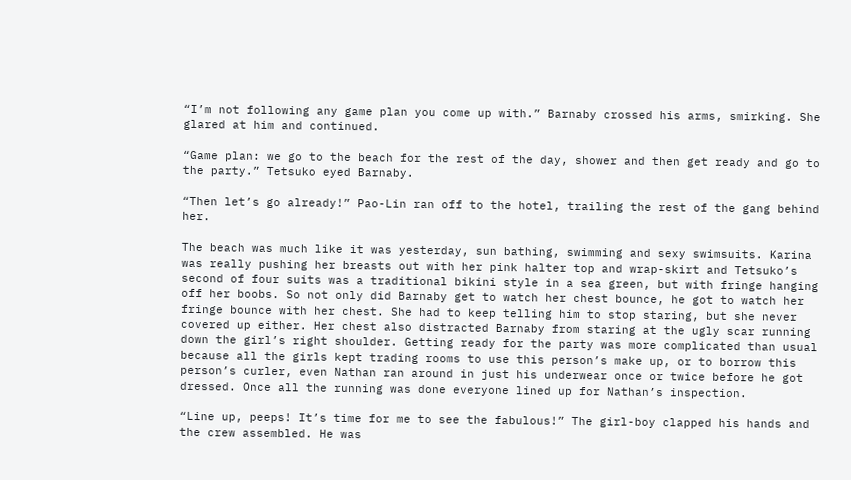“I’m not following any game plan you come up with.” Barnaby crossed his arms, smirking. She glared at him and continued.

“Game plan: we go to the beach for the rest of the day, shower and then get ready and go to the party.” Tetsuko eyed Barnaby.

“Then let’s go already!” Pao-Lin ran off to the hotel, trailing the rest of the gang behind her.

The beach was much like it was yesterday, sun bathing, swimming and sexy swimsuits. Karina was really pushing her breasts out with her pink halter top and wrap-skirt and Tetsuko’s second of four suits was a traditional bikini style in a sea green, but with fringe hanging off her boobs. So not only did Barnaby get to watch her chest bounce, he got to watch her fringe bounce with her chest. She had to keep telling him to stop staring, but she never covered up either. Her chest also distracted Barnaby from staring at the ugly scar running down the girl’s right shoulder. Getting ready for the party was more complicated than usual because all the girls kept trading rooms to use this person’s make up, or to borrow this person’s curler, even Nathan ran around in just his underwear once or twice before he got dressed. Once all the running was done everyone lined up for Nathan’s inspection.

“Line up, peeps! It’s time for me to see the fabulous!” The girl-boy clapped his hands and the crew assembled. He was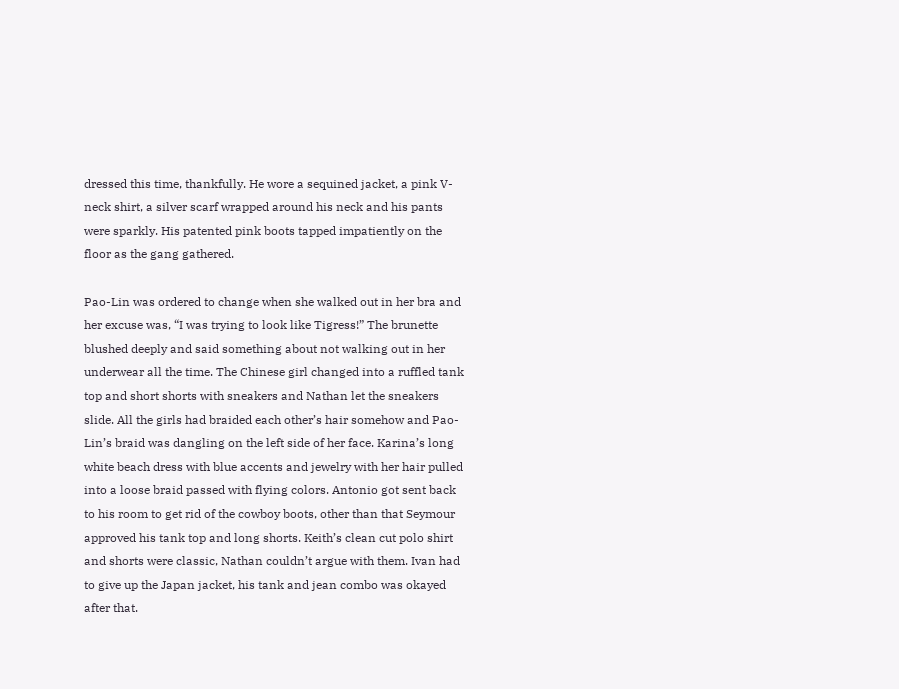dressed this time, thankfully. He wore a sequined jacket, a pink V-neck shirt, a silver scarf wrapped around his neck and his pants were sparkly. His patented pink boots tapped impatiently on the floor as the gang gathered.

Pao-Lin was ordered to change when she walked out in her bra and her excuse was, “I was trying to look like Tigress!” The brunette blushed deeply and said something about not walking out in her underwear all the time. The Chinese girl changed into a ruffled tank top and short shorts with sneakers and Nathan let the sneakers slide. All the girls had braided each other’s hair somehow and Pao-Lin’s braid was dangling on the left side of her face. Karina’s long white beach dress with blue accents and jewelry with her hair pulled into a loose braid passed with flying colors. Antonio got sent back to his room to get rid of the cowboy boots, other than that Seymour approved his tank top and long shorts. Keith’s clean cut polo shirt and shorts were classic, Nathan couldn’t argue with them. Ivan had to give up the Japan jacket, his tank and jean combo was okayed after that.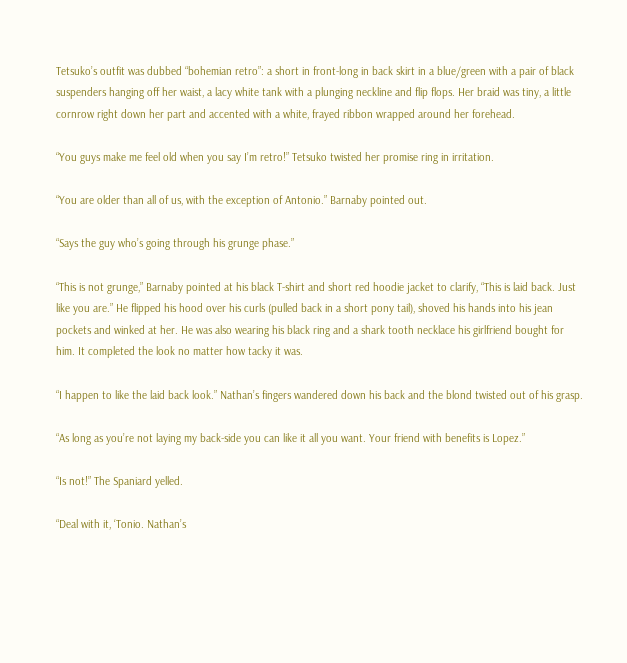Tetsuko’s outfit was dubbed “bohemian retro”: a short in front-long in back skirt in a blue/green with a pair of black suspenders hanging off her waist, a lacy white tank with a plunging neckline and flip flops. Her braid was tiny, a little cornrow right down her part and accented with a white, frayed ribbon wrapped around her forehead.

“You guys make me feel old when you say I’m retro!” Tetsuko twisted her promise ring in irritation.

“You are older than all of us, with the exception of Antonio.” Barnaby pointed out.

“Says the guy who’s going through his grunge phase.”

“This is not grunge,” Barnaby pointed at his black T-shirt and short red hoodie jacket to clarify, “This is laid back. Just like you are.” He flipped his hood over his curls (pulled back in a short pony tail), shoved his hands into his jean pockets and winked at her. He was also wearing his black ring and a shark tooth necklace his girlfriend bought for him. It completed the look no matter how tacky it was.

“I happen to like the laid back look.” Nathan’s fingers wandered down his back and the blond twisted out of his grasp.

“As long as you’re not laying my back-side you can like it all you want. Your friend with benefits is Lopez.”

“Is not!” The Spaniard yelled.

“Deal with it, ‘Tonio. Nathan’s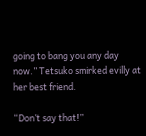going to bang you any day now.” Tetsuko smirked evilly at her best friend.

“Don’t say that!”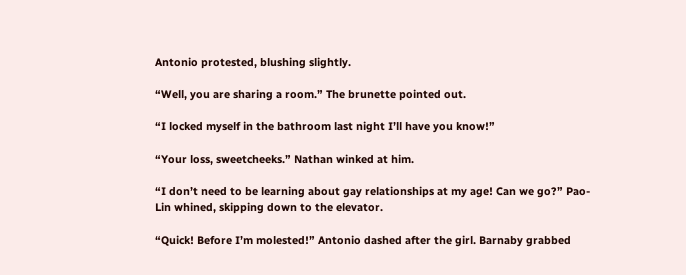Antonio protested, blushing slightly.

“Well, you are sharing a room.” The brunette pointed out.

“I locked myself in the bathroom last night I’ll have you know!”

“Your loss, sweetcheeks.” Nathan winked at him.

“I don’t need to be learning about gay relationships at my age! Can we go?” Pao-Lin whined, skipping down to the elevator.

“Quick! Before I’m molested!” Antonio dashed after the girl. Barnaby grabbed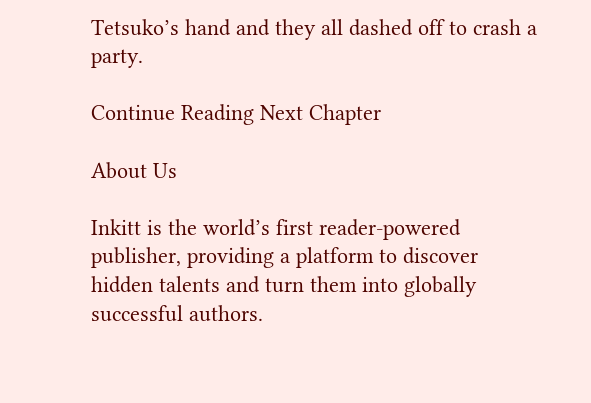Tetsuko’s hand and they all dashed off to crash a party.

Continue Reading Next Chapter

About Us

Inkitt is the world’s first reader-powered publisher, providing a platform to discover hidden talents and turn them into globally successful authors.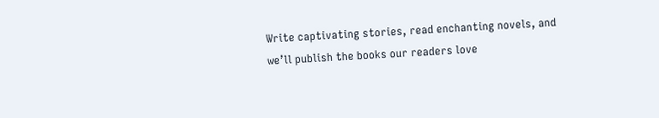Write captivating stories, read enchanting novels, and we’ll publish the books our readers love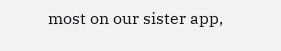most on our sister app,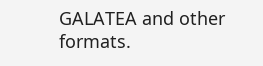GALATEA and other formats.